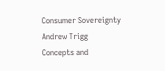Consumer Sovereignty
Andrew Trigg
Concepts and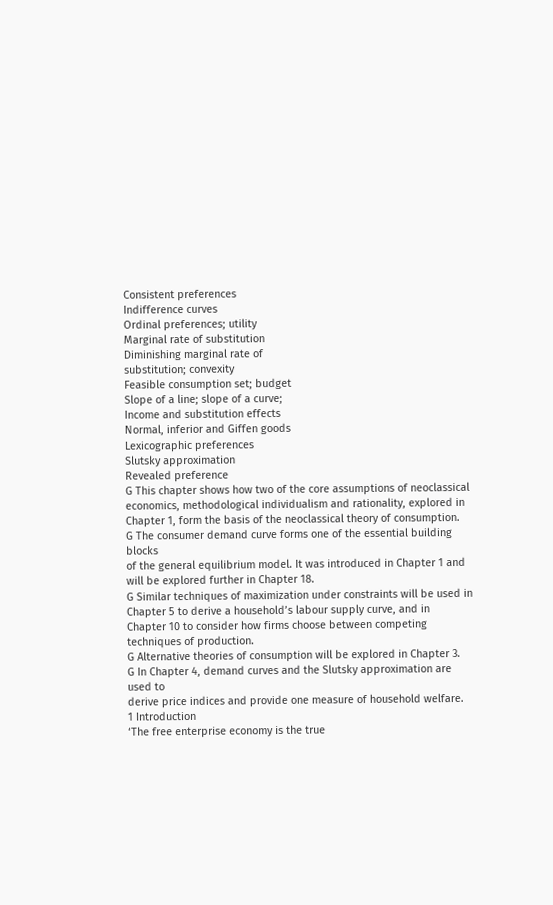Consistent preferences
Indifference curves
Ordinal preferences; utility
Marginal rate of substitution
Diminishing marginal rate of
substitution; convexity
Feasible consumption set; budget
Slope of a line; slope of a curve;
Income and substitution effects
Normal, inferior and Giffen goods
Lexicographic preferences
Slutsky approximation
Revealed preference
G This chapter shows how two of the core assumptions of neoclassical
economics, methodological individualism and rationality, explored in
Chapter 1, form the basis of the neoclassical theory of consumption.
G The consumer demand curve forms one of the essential building blocks
of the general equilibrium model. It was introduced in Chapter 1 and
will be explored further in Chapter 18.
G Similar techniques of maximization under constraints will be used in
Chapter 5 to derive a household’s labour supply curve, and in
Chapter 10 to consider how firms choose between competing
techniques of production.
G Alternative theories of consumption will be explored in Chapter 3.
G In Chapter 4, demand curves and the Slutsky approximation are used to
derive price indices and provide one measure of household welfare.
1 Introduction
‘The free enterprise economy is the true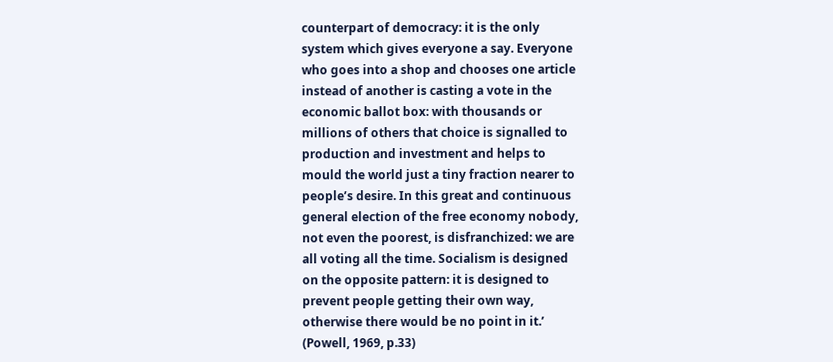counterpart of democracy: it is the only
system which gives everyone a say. Everyone
who goes into a shop and chooses one article
instead of another is casting a vote in the
economic ballot box: with thousands or
millions of others that choice is signalled to
production and investment and helps to
mould the world just a tiny fraction nearer to
people’s desire. In this great and continuous
general election of the free economy nobody,
not even the poorest, is disfranchized: we are
all voting all the time. Socialism is designed
on the opposite pattern: it is designed to
prevent people getting their own way,
otherwise there would be no point in it.’
(Powell, 1969, p.33)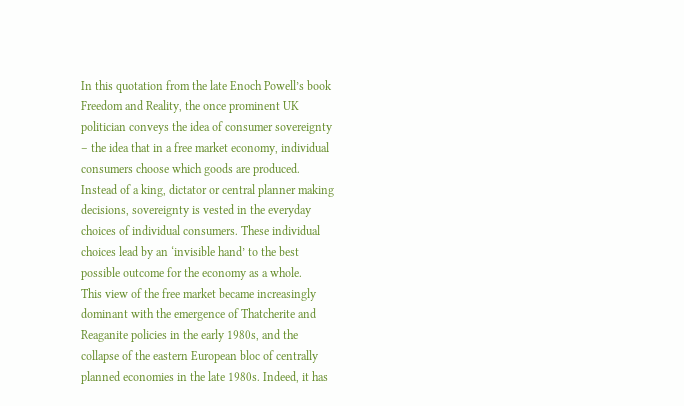In this quotation from the late Enoch Powell’s book
Freedom and Reality, the once prominent UK
politician conveys the idea of consumer sovereignty
– the idea that in a free market economy, individual
consumers choose which goods are produced.
Instead of a king, dictator or central planner making
decisions, sovereignty is vested in the everyday
choices of individual consumers. These individual
choices lead by an ‘invisible hand’ to the best
possible outcome for the economy as a whole.
This view of the free market became increasingly
dominant with the emergence of Thatcherite and
Reaganite policies in the early 1980s, and the
collapse of the eastern European bloc of centrally
planned economies in the late 1980s. Indeed, it has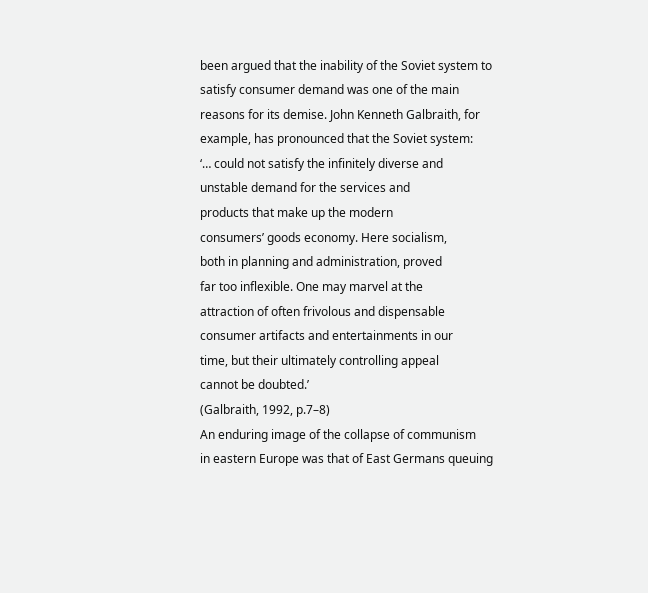been argued that the inability of the Soviet system to
satisfy consumer demand was one of the main
reasons for its demise. John Kenneth Galbraith, for
example, has pronounced that the Soviet system:
‘… could not satisfy the infinitely diverse and
unstable demand for the services and
products that make up the modern
consumers’ goods economy. Here socialism,
both in planning and administration, proved
far too inflexible. One may marvel at the
attraction of often frivolous and dispensable
consumer artifacts and entertainments in our
time, but their ultimately controlling appeal
cannot be doubted.’
(Galbraith, 1992, p.7–8)
An enduring image of the collapse of communism
in eastern Europe was that of East Germans queuing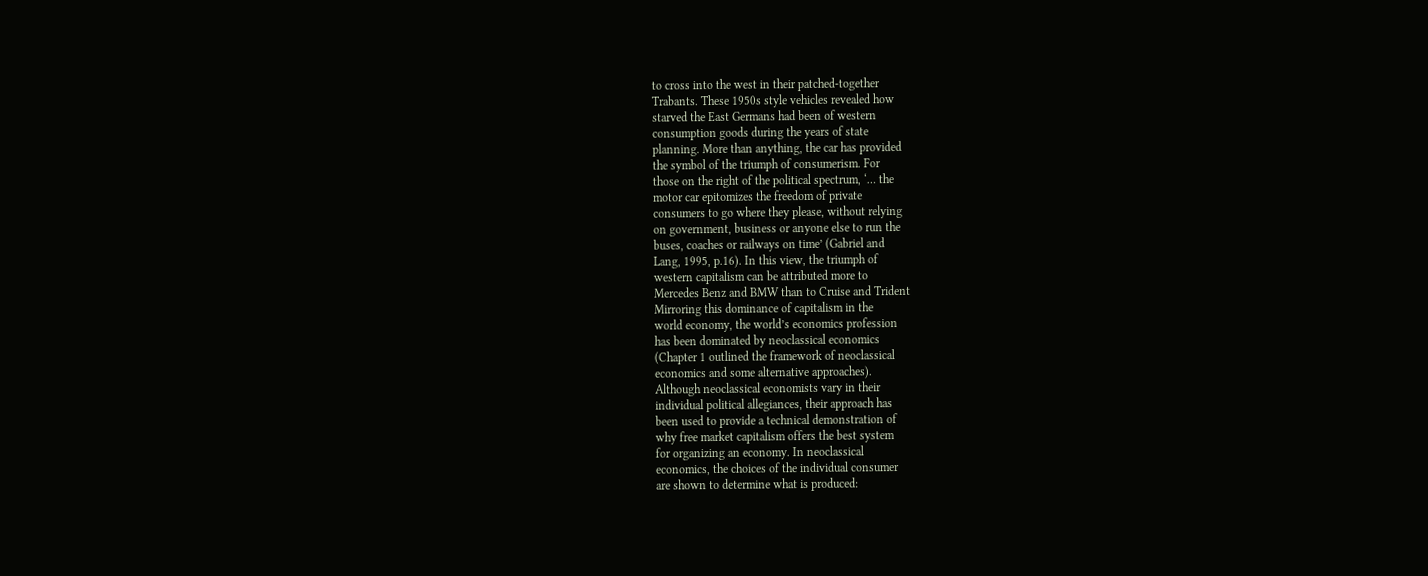to cross into the west in their patched-together
Trabants. These 1950s style vehicles revealed how
starved the East Germans had been of western
consumption goods during the years of state
planning. More than anything, the car has provided
the symbol of the triumph of consumerism. For
those on the right of the political spectrum, ‘… the
motor car epitomizes the freedom of private
consumers to go where they please, without relying
on government, business or anyone else to run the
buses, coaches or railways on time’ (Gabriel and
Lang, 1995, p.16). In this view, the triumph of
western capitalism can be attributed more to
Mercedes Benz and BMW than to Cruise and Trident
Mirroring this dominance of capitalism in the
world economy, the world’s economics profession
has been dominated by neoclassical economics
(Chapter 1 outlined the framework of neoclassical
economics and some alternative approaches).
Although neoclassical economists vary in their
individual political allegiances, their approach has
been used to provide a technical demonstration of
why free market capitalism offers the best system
for organizing an economy. In neoclassical
economics, the choices of the individual consumer
are shown to determine what is produced: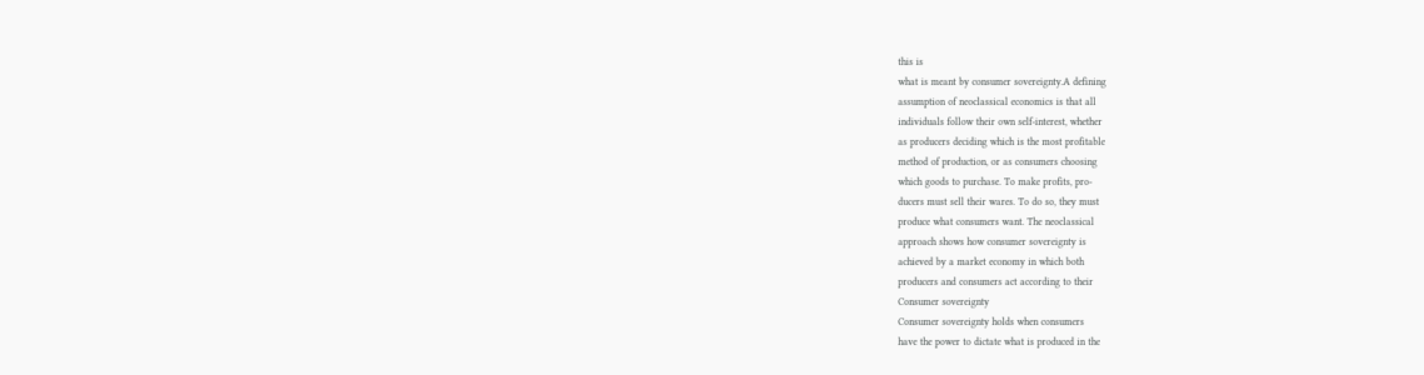this is
what is meant by consumer sovereignty.A defining
assumption of neoclassical economics is that all
individuals follow their own self-interest, whether
as producers deciding which is the most profitable
method of production, or as consumers choosing
which goods to purchase. To make profits, pro-
ducers must sell their wares. To do so, they must
produce what consumers want. The neoclassical
approach shows how consumer sovereignty is
achieved by a market economy in which both
producers and consumers act according to their
Consumer sovereignty
Consumer sovereignty holds when consumers
have the power to dictate what is produced in the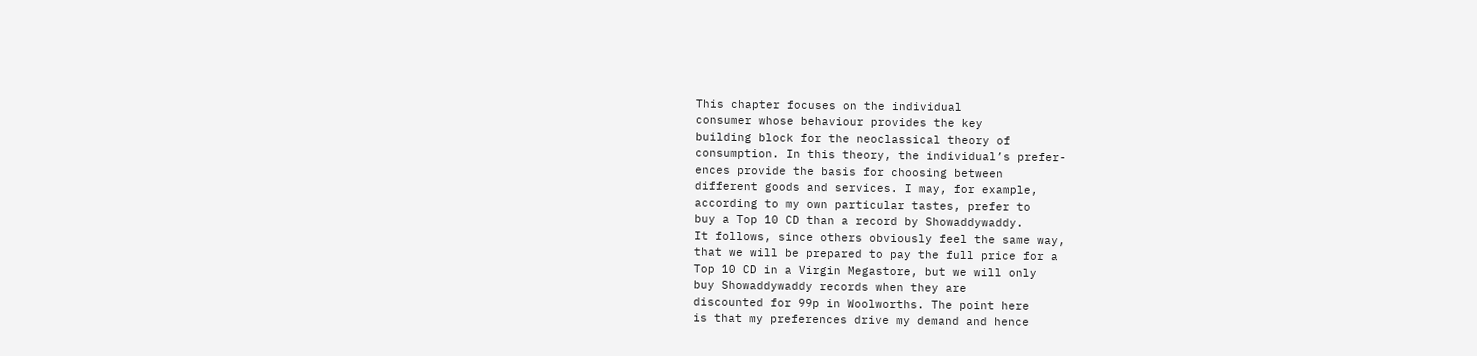This chapter focuses on the individual
consumer whose behaviour provides the key
building block for the neoclassical theory of
consumption. In this theory, the individual’s prefer-
ences provide the basis for choosing between
different goods and services. I may, for example,
according to my own particular tastes, prefer to
buy a Top 10 CD than a record by Showaddywaddy.
It follows, since others obviously feel the same way,
that we will be prepared to pay the full price for a
Top 10 CD in a Virgin Megastore, but we will only
buy Showaddywaddy records when they are
discounted for 99p in Woolworths. The point here
is that my preferences drive my demand and hence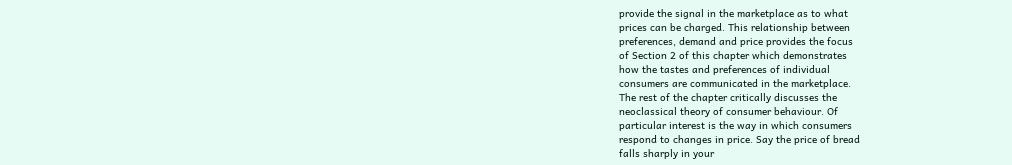provide the signal in the marketplace as to what
prices can be charged. This relationship between
preferences, demand and price provides the focus
of Section 2 of this chapter which demonstrates
how the tastes and preferences of individual
consumers are communicated in the marketplace.
The rest of the chapter critically discusses the
neoclassical theory of consumer behaviour. Of
particular interest is the way in which consumers
respond to changes in price. Say the price of bread
falls sharply in your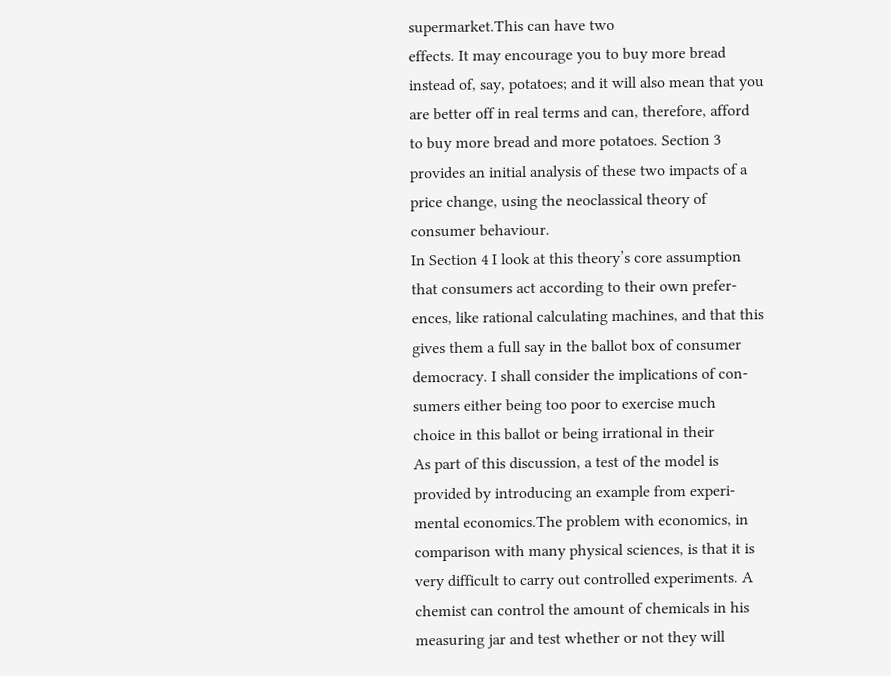supermarket.This can have two
effects. It may encourage you to buy more bread
instead of, say, potatoes; and it will also mean that you
are better off in real terms and can, therefore, afford
to buy more bread and more potatoes. Section 3
provides an initial analysis of these two impacts of a
price change, using the neoclassical theory of
consumer behaviour.
In Section 4 I look at this theory’s core assumption
that consumers act according to their own prefer-
ences, like rational calculating machines, and that this
gives them a full say in the ballot box of consumer
democracy. I shall consider the implications of con-
sumers either being too poor to exercise much
choice in this ballot or being irrational in their
As part of this discussion, a test of the model is
provided by introducing an example from experi-
mental economics.The problem with economics, in
comparison with many physical sciences, is that it is
very difficult to carry out controlled experiments. A
chemist can control the amount of chemicals in his
measuring jar and test whether or not they will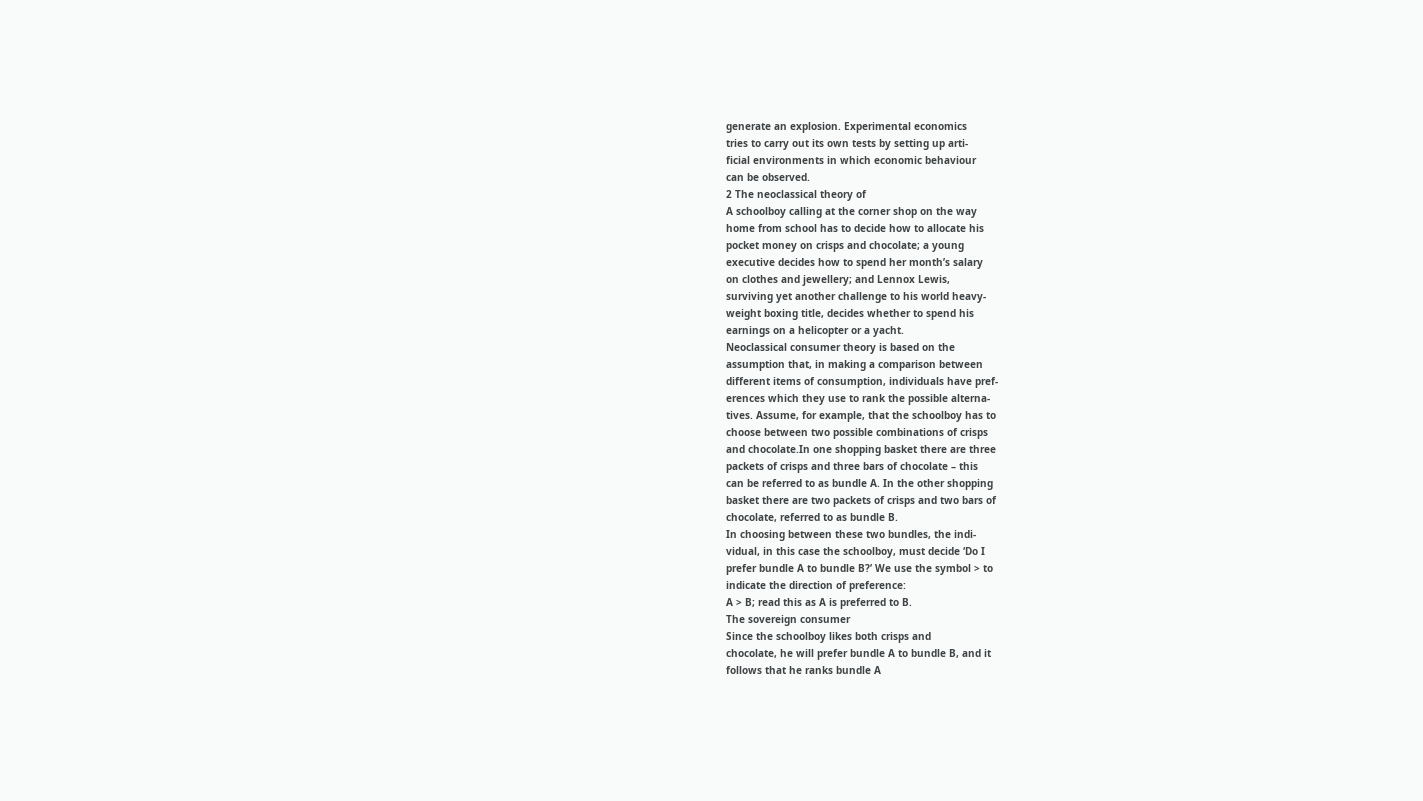generate an explosion. Experimental economics
tries to carry out its own tests by setting up arti-
ficial environments in which economic behaviour
can be observed.
2 The neoclassical theory of
A schoolboy calling at the corner shop on the way
home from school has to decide how to allocate his
pocket money on crisps and chocolate; a young
executive decides how to spend her month’s salary
on clothes and jewellery; and Lennox Lewis,
surviving yet another challenge to his world heavy-
weight boxing title, decides whether to spend his
earnings on a helicopter or a yacht.
Neoclassical consumer theory is based on the
assumption that, in making a comparison between
different items of consumption, individuals have pref-
erences which they use to rank the possible alterna-
tives. Assume, for example, that the schoolboy has to
choose between two possible combinations of crisps
and chocolate.In one shopping basket there are three
packets of crisps and three bars of chocolate – this
can be referred to as bundle A. In the other shopping
basket there are two packets of crisps and two bars of
chocolate, referred to as bundle B.
In choosing between these two bundles, the indi-
vidual, in this case the schoolboy, must decide ‘Do I
prefer bundle A to bundle B?’ We use the symbol > to
indicate the direction of preference:
A > B; read this as A is preferred to B.
The sovereign consumer
Since the schoolboy likes both crisps and
chocolate, he will prefer bundle A to bundle B, and it
follows that he ranks bundle A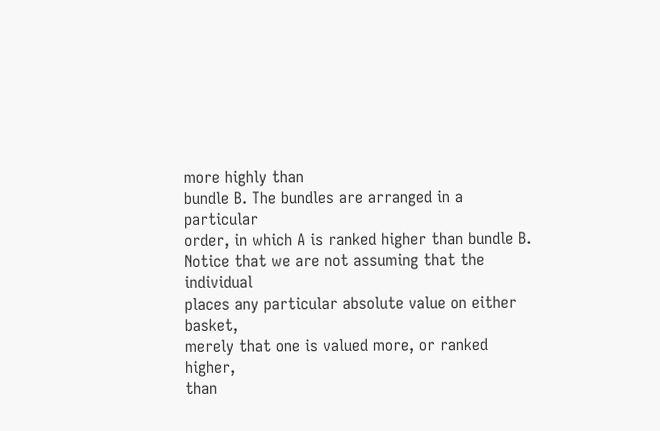more highly than
bundle B. The bundles are arranged in a particular
order, in which A is ranked higher than bundle B.
Notice that we are not assuming that the individual
places any particular absolute value on either basket,
merely that one is valued more, or ranked higher,
than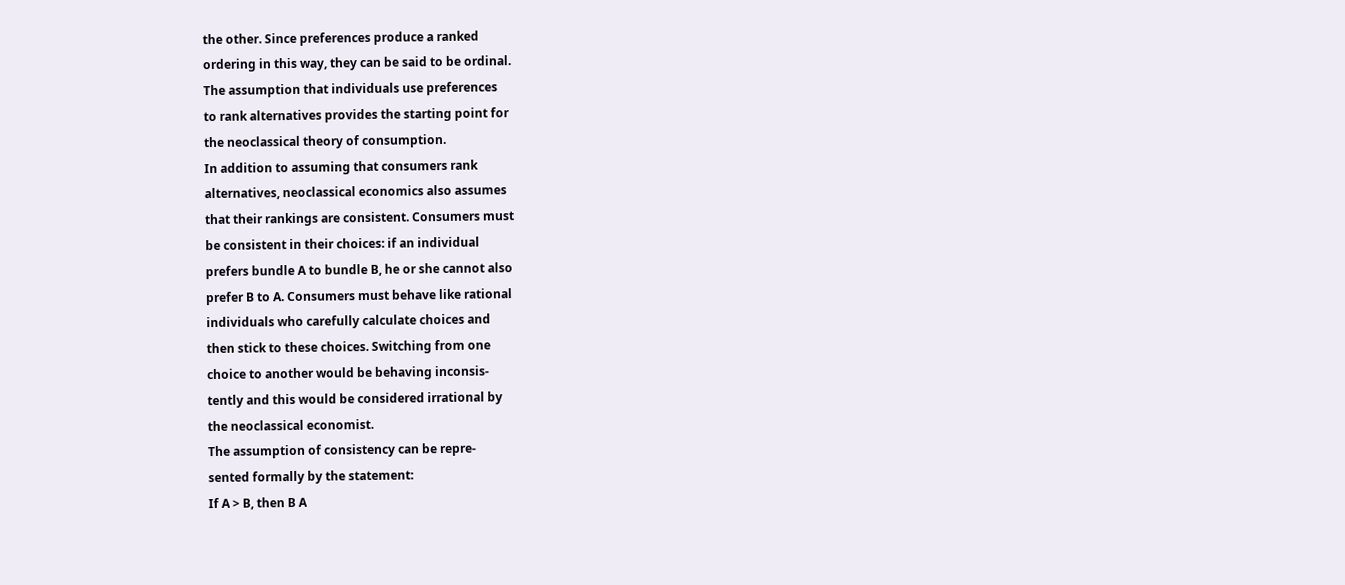the other. Since preferences produce a ranked
ordering in this way, they can be said to be ordinal.
The assumption that individuals use preferences
to rank alternatives provides the starting point for
the neoclassical theory of consumption.
In addition to assuming that consumers rank
alternatives, neoclassical economics also assumes
that their rankings are consistent. Consumers must
be consistent in their choices: if an individual
prefers bundle A to bundle B, he or she cannot also
prefer B to A. Consumers must behave like rational
individuals who carefully calculate choices and
then stick to these choices. Switching from one
choice to another would be behaving inconsis-
tently and this would be considered irrational by
the neoclassical economist.
The assumption of consistency can be repre-
sented formally by the statement:
If A > B, then B A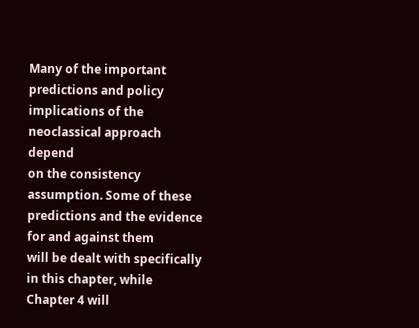Many of the important predictions and policy
implications of the neoclassical approach depend
on the consistency assumption. Some of these
predictions and the evidence for and against them
will be dealt with specifically in this chapter, while
Chapter 4 will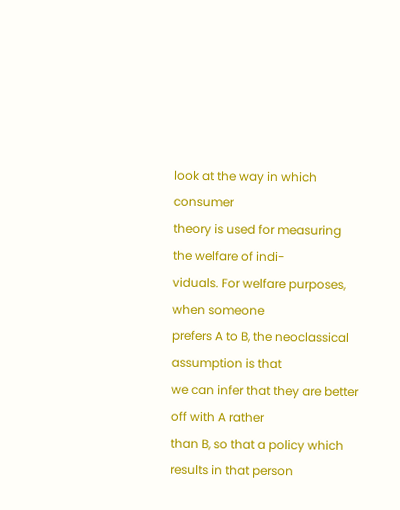look at the way in which consumer
theory is used for measuring the welfare of indi-
viduals. For welfare purposes, when someone
prefers A to B, the neoclassical assumption is that
we can infer that they are better off with A rather
than B, so that a policy which results in that person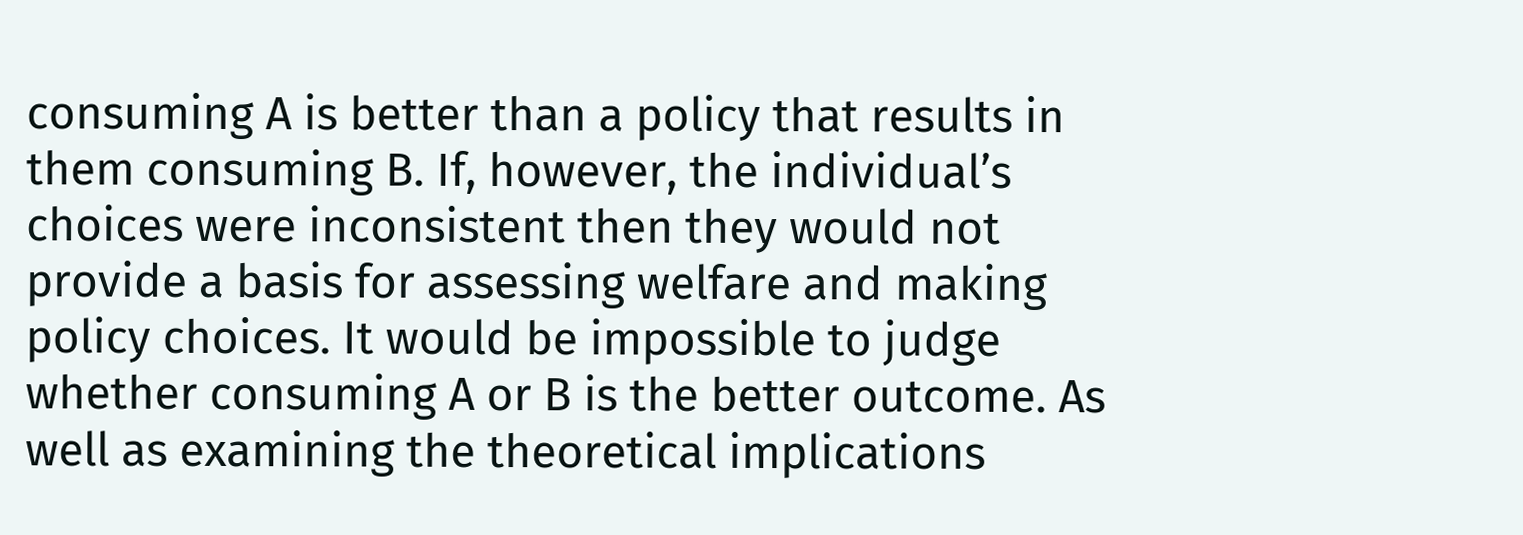consuming A is better than a policy that results in
them consuming B. If, however, the individual’s
choices were inconsistent then they would not
provide a basis for assessing welfare and making
policy choices. It would be impossible to judge
whether consuming A or B is the better outcome. As
well as examining the theoretical implications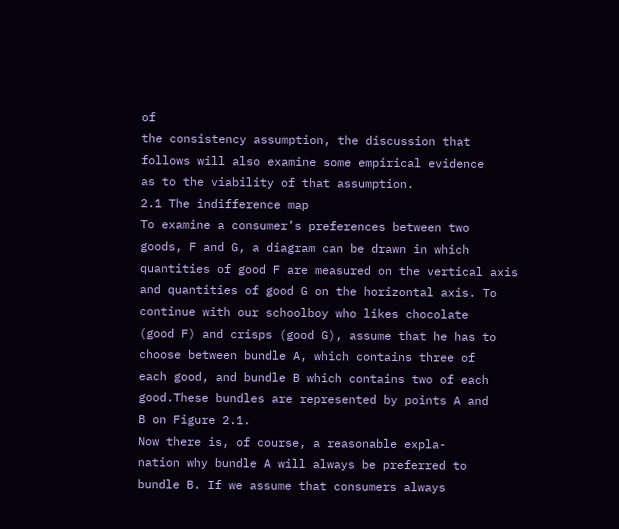of
the consistency assumption, the discussion that
follows will also examine some empirical evidence
as to the viability of that assumption.
2.1 The indifference map
To examine a consumer’s preferences between two
goods, F and G, a diagram can be drawn in which
quantities of good F are measured on the vertical axis
and quantities of good G on the horizontal axis. To
continue with our schoolboy who likes chocolate
(good F) and crisps (good G), assume that he has to
choose between bundle A, which contains three of
each good, and bundle B which contains two of each
good.These bundles are represented by points A and
B on Figure 2.1.
Now there is, of course, a reasonable expla-
nation why bundle A will always be preferred to
bundle B. If we assume that consumers always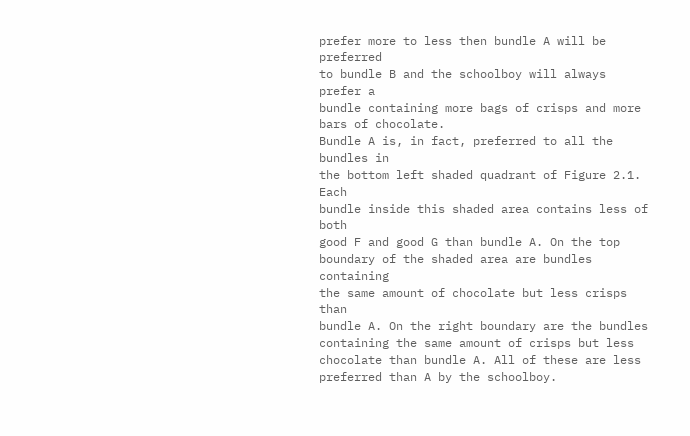prefer more to less then bundle A will be preferred
to bundle B and the schoolboy will always prefer a
bundle containing more bags of crisps and more
bars of chocolate.
Bundle A is, in fact, preferred to all the bundles in
the bottom left shaded quadrant of Figure 2.1. Each
bundle inside this shaded area contains less of both
good F and good G than bundle A. On the top
boundary of the shaded area are bundles containing
the same amount of chocolate but less crisps than
bundle A. On the right boundary are the bundles
containing the same amount of crisps but less
chocolate than bundle A. All of these are less
preferred than A by the schoolboy.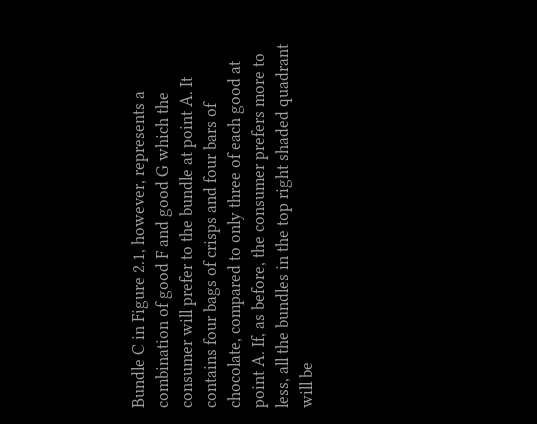Bundle C in Figure 2.1, however, represents a
combination of good F and good G which the
consumer will prefer to the bundle at point A. It
contains four bags of crisps and four bars of
chocolate, compared to only three of each good at
point A. If, as before, the consumer prefers more to
less, all the bundles in the top right shaded quadrant
will be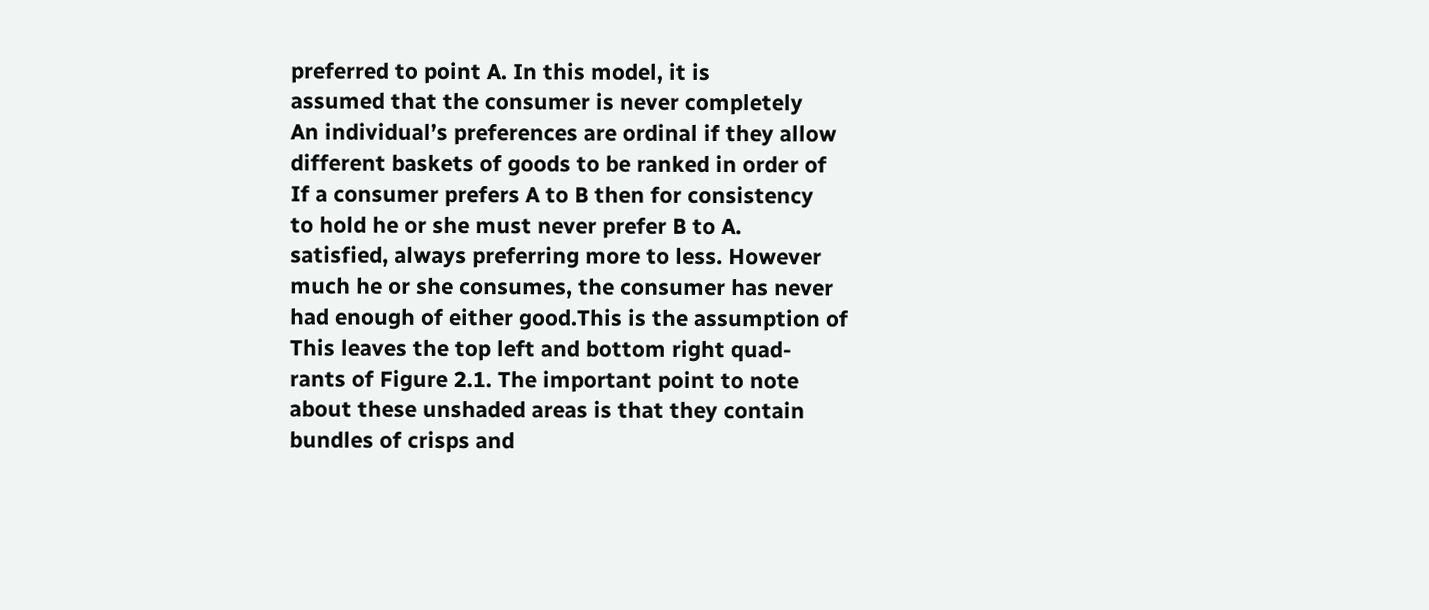preferred to point A. In this model, it is
assumed that the consumer is never completely
An individual’s preferences are ordinal if they allow
different baskets of goods to be ranked in order of
If a consumer prefers A to B then for consistency
to hold he or she must never prefer B to A.
satisfied, always preferring more to less. However
much he or she consumes, the consumer has never
had enough of either good.This is the assumption of
This leaves the top left and bottom right quad-
rants of Figure 2.1. The important point to note
about these unshaded areas is that they contain
bundles of crisps and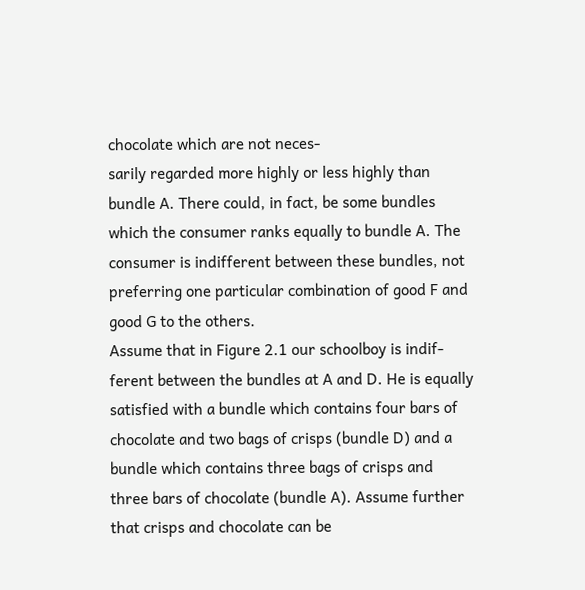chocolate which are not neces-
sarily regarded more highly or less highly than
bundle A. There could, in fact, be some bundles
which the consumer ranks equally to bundle A. The
consumer is indifferent between these bundles, not
preferring one particular combination of good F and
good G to the others.
Assume that in Figure 2.1 our schoolboy is indif-
ferent between the bundles at A and D. He is equally
satisfied with a bundle which contains four bars of
chocolate and two bags of crisps (bundle D) and a
bundle which contains three bags of crisps and
three bars of chocolate (bundle A). Assume further
that crisps and chocolate can be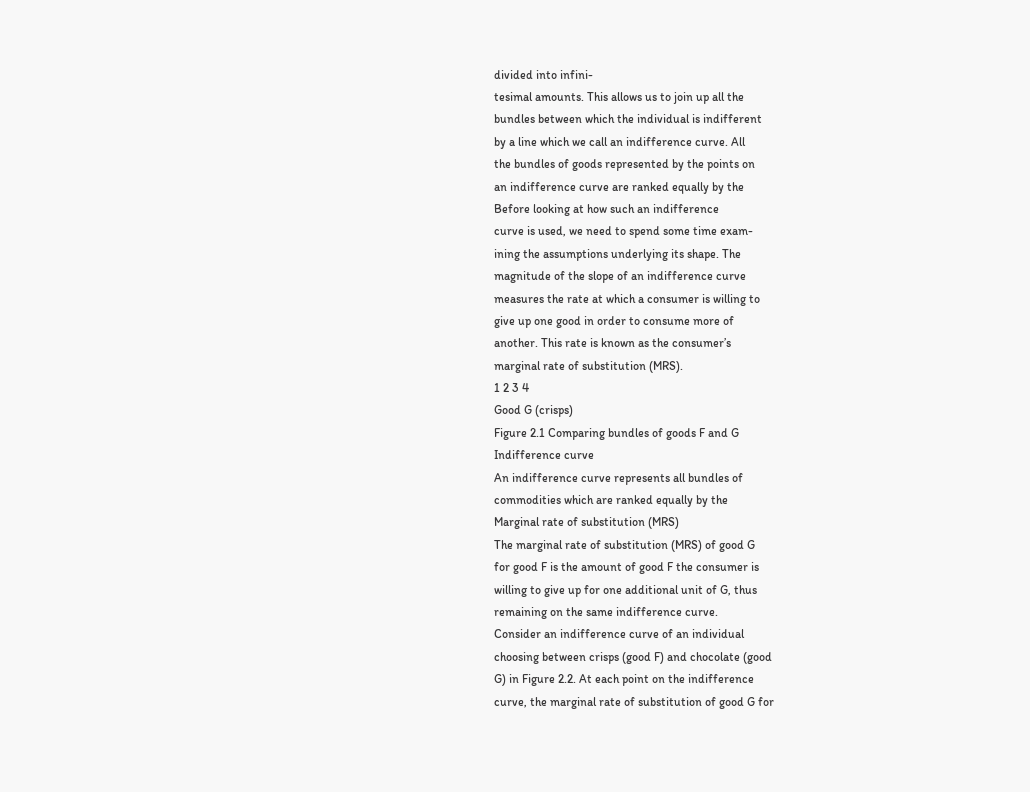divided into infini-
tesimal amounts. This allows us to join up all the
bundles between which the individual is indifferent
by a line which we call an indifference curve. All
the bundles of goods represented by the points on
an indifference curve are ranked equally by the
Before looking at how such an indifference
curve is used, we need to spend some time exam-
ining the assumptions underlying its shape. The
magnitude of the slope of an indifference curve
measures the rate at which a consumer is willing to
give up one good in order to consume more of
another. This rate is known as the consumer’s
marginal rate of substitution (MRS).
1 2 3 4
Good G (crisps)
Figure 2.1 Comparing bundles of goods F and G
Indifference curve
An indifference curve represents all bundles of
commodities which are ranked equally by the
Marginal rate of substitution (MRS)
The marginal rate of substitution (MRS) of good G
for good F is the amount of good F the consumer is
willing to give up for one additional unit of G, thus
remaining on the same indifference curve.
Consider an indifference curve of an individual
choosing between crisps (good F) and chocolate (good
G) in Figure 2.2. At each point on the indifference
curve, the marginal rate of substitution of good G for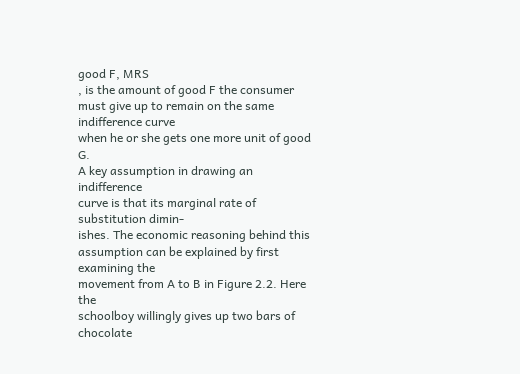good F, MRS
, is the amount of good F the consumer
must give up to remain on the same indifference curve
when he or she gets one more unit of good G.
A key assumption in drawing an indifference
curve is that its marginal rate of substitution dimin-
ishes. The economic reasoning behind this
assumption can be explained by first examining the
movement from A to B in Figure 2.2. Here the
schoolboy willingly gives up two bars of chocolate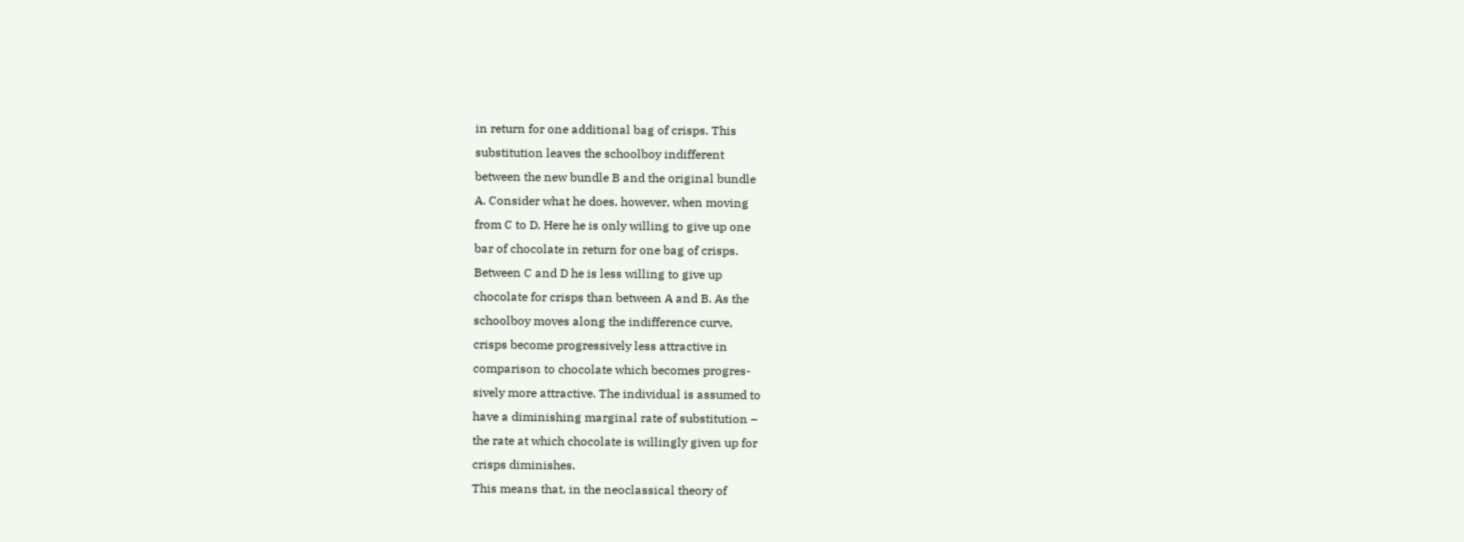in return for one additional bag of crisps. This
substitution leaves the schoolboy indifferent
between the new bundle B and the original bundle
A. Consider what he does, however, when moving
from C to D. Here he is only willing to give up one
bar of chocolate in return for one bag of crisps.
Between C and D he is less willing to give up
chocolate for crisps than between A and B. As the
schoolboy moves along the indifference curve,
crisps become progressively less attractive in
comparison to chocolate which becomes progres-
sively more attractive. The individual is assumed to
have a diminishing marginal rate of substitution –
the rate at which chocolate is willingly given up for
crisps diminishes.
This means that, in the neoclassical theory of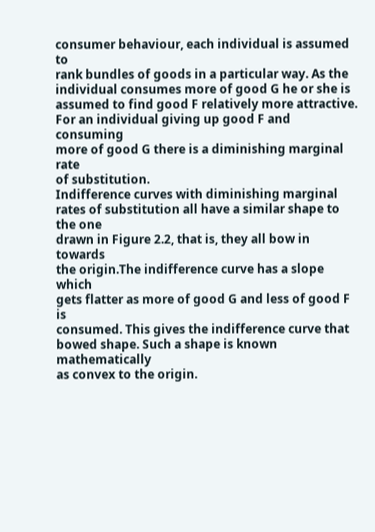consumer behaviour, each individual is assumed to
rank bundles of goods in a particular way. As the
individual consumes more of good G he or she is
assumed to find good F relatively more attractive.
For an individual giving up good F and consuming
more of good G there is a diminishing marginal rate
of substitution.
Indifference curves with diminishing marginal
rates of substitution all have a similar shape to the one
drawn in Figure 2.2, that is, they all bow in towards
the origin.The indifference curve has a slope which
gets flatter as more of good G and less of good F is
consumed. This gives the indifference curve that
bowed shape. Such a shape is known mathematically
as convex to the origin.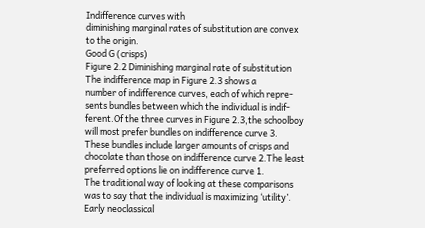Indifference curves with
diminishing marginal rates of substitution are convex
to the origin.
Good G (crisps)
Figure 2.2 Diminishing marginal rate of substitution
The indifference map in Figure 2.3 shows a
number of indifference curves, each of which repre-
sents bundles between which the individual is indif-
ferent.Of the three curves in Figure 2.3,the schoolboy
will most prefer bundles on indifference curve 3.
These bundles include larger amounts of crisps and
chocolate than those on indifference curve 2.The least
preferred options lie on indifference curve 1.
The traditional way of looking at these comparisons
was to say that the individual is maximizing ‘utility’.
Early neoclassical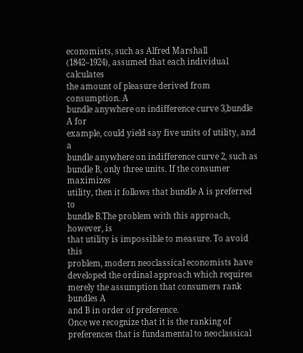economists, such as Alfred Marshall
(1842–1924), assumed that each individual calculates
the amount of pleasure derived from consumption. A
bundle anywhere on indifference curve 3,bundle A for
example, could yield say five units of utility, and a
bundle anywhere on indifference curve 2, such as
bundle B, only three units. If the consumer maximizes
utility, then it follows that bundle A is preferred to
bundle B.The problem with this approach, however, is
that utility is impossible to measure. To avoid this
problem, modern neoclassical economists have
developed the ordinal approach which requires
merely the assumption that consumers rank bundles A
and B in order of preference.
Once we recognize that it is the ranking of
preferences that is fundamental to neoclassical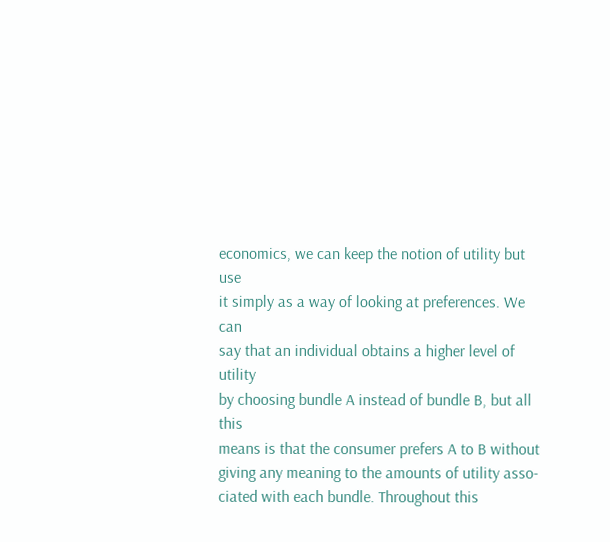economics, we can keep the notion of utility but use
it simply as a way of looking at preferences. We can
say that an individual obtains a higher level of utility
by choosing bundle A instead of bundle B, but all this
means is that the consumer prefers A to B without
giving any meaning to the amounts of utility asso-
ciated with each bundle. Throughout this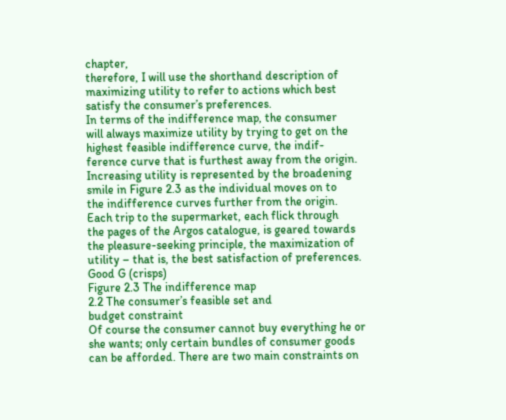chapter,
therefore, I will use the shorthand description of
maximizing utility to refer to actions which best
satisfy the consumer’s preferences.
In terms of the indifference map, the consumer
will always maximize utility by trying to get on the
highest feasible indifference curve, the indif-
ference curve that is furthest away from the origin.
Increasing utility is represented by the broadening
smile in Figure 2.3 as the individual moves on to
the indifference curves further from the origin.
Each trip to the supermarket, each flick through
the pages of the Argos catalogue, is geared towards
the pleasure-seeking principle, the maximization of
utility – that is, the best satisfaction of preferences.
Good G (crisps)
Figure 2.3 The indifference map
2.2 The consumer’s feasible set and
budget constraint
Of course the consumer cannot buy everything he or
she wants; only certain bundles of consumer goods
can be afforded. There are two main constraints on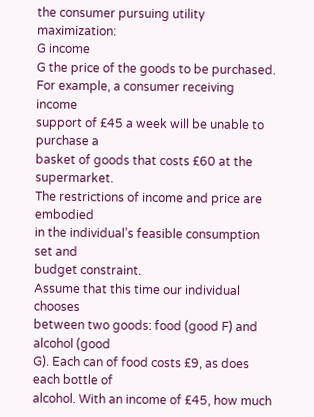the consumer pursuing utility maximization:
G income
G the price of the goods to be purchased.
For example, a consumer receiving income
support of £45 a week will be unable to purchase a
basket of goods that costs £60 at the supermarket.
The restrictions of income and price are embodied
in the individual’s feasible consumption set and
budget constraint.
Assume that this time our individual chooses
between two goods: food (good F) and alcohol (good
G). Each can of food costs £9, as does each bottle of
alcohol. With an income of £45, how much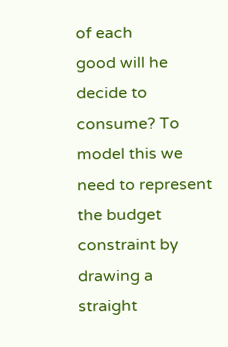of each
good will he decide to consume? To model this we
need to represent the budget constraint by drawing a
straight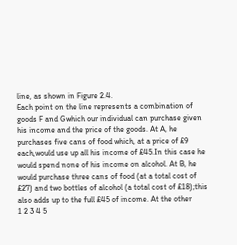line, as shown in Figure 2.4.
Each point on the line represents a combination of
goods F and Gwhich our individual can purchase given
his income and the price of the goods. At A, he
purchases five cans of food which, at a price of £9
each,would use up all his income of £45.In this case he
would spend none of his income on alcohol. At B, he
would purchase three cans of food (at a total cost of
£27) and two bottles of alcohol (a total cost of £18);this
also adds up to the full £45 of income. At the other
1 2 3 4 5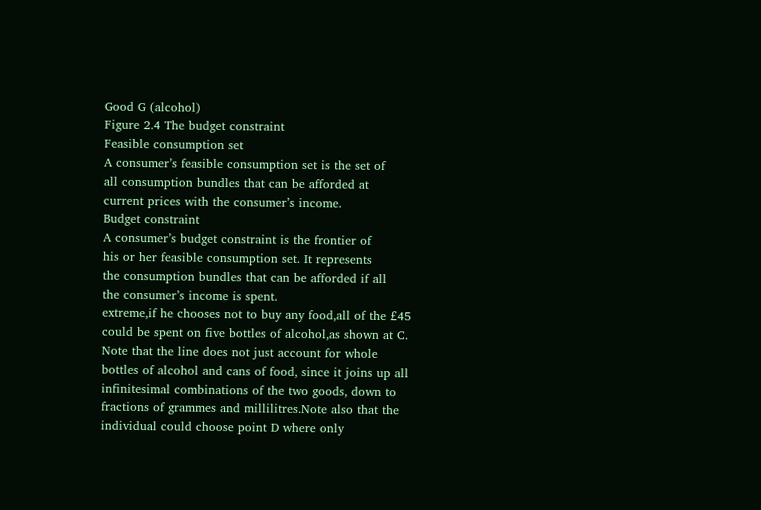Good G (alcohol)
Figure 2.4 The budget constraint
Feasible consumption set
A consumer’s feasible consumption set is the set of
all consumption bundles that can be afforded at
current prices with the consumer’s income.
Budget constraint
A consumer’s budget constraint is the frontier of
his or her feasible consumption set. It represents
the consumption bundles that can be afforded if all
the consumer’s income is spent.
extreme,if he chooses not to buy any food,all of the £45
could be spent on five bottles of alcohol,as shown at C.
Note that the line does not just account for whole
bottles of alcohol and cans of food, since it joins up all
infinitesimal combinations of the two goods, down to
fractions of grammes and millilitres.Note also that the
individual could choose point D where only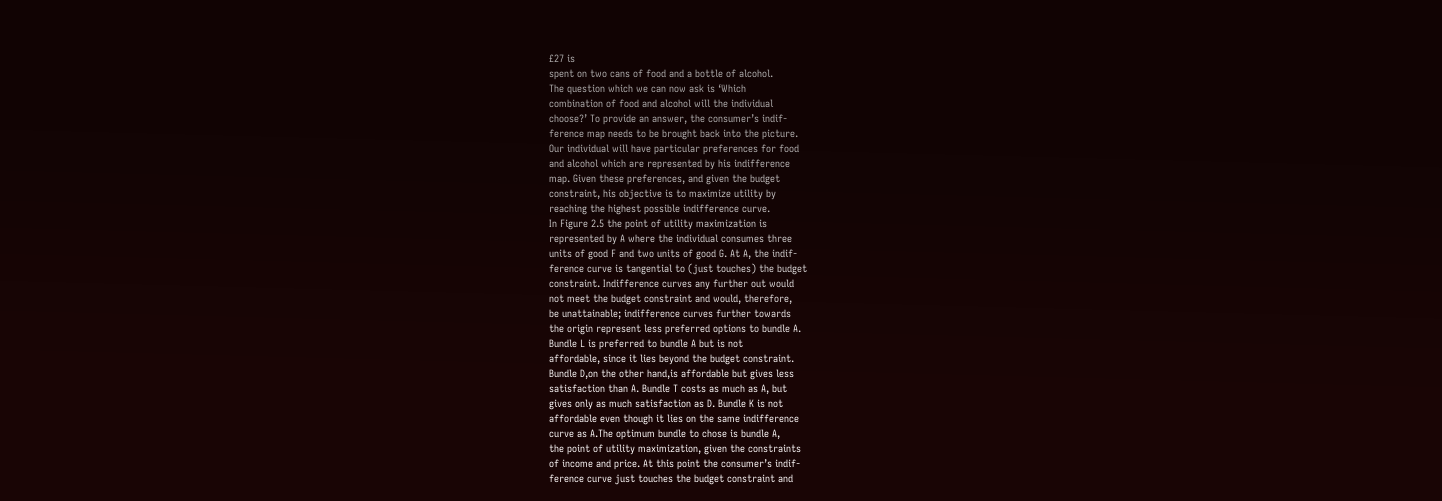£27 is
spent on two cans of food and a bottle of alcohol.
The question which we can now ask is ‘Which
combination of food and alcohol will the individual
choose?’ To provide an answer, the consumer’s indif-
ference map needs to be brought back into the picture.
Our individual will have particular preferences for food
and alcohol which are represented by his indifference
map. Given these preferences, and given the budget
constraint, his objective is to maximize utility by
reaching the highest possible indifference curve.
In Figure 2.5 the point of utility maximization is
represented by A where the individual consumes three
units of good F and two units of good G. At A, the indif-
ference curve is tangential to (just touches) the budget
constraint. Indifference curves any further out would
not meet the budget constraint and would, therefore,
be unattainable; indifference curves further towards
the origin represent less preferred options to bundle A.
Bundle L is preferred to bundle A but is not
affordable, since it lies beyond the budget constraint.
Bundle D,on the other hand,is affordable but gives less
satisfaction than A. Bundle T costs as much as A, but
gives only as much satisfaction as D. Bundle K is not
affordable even though it lies on the same indifference
curve as A.The optimum bundle to chose is bundle A,
the point of utility maximization, given the constraints
of income and price. At this point the consumer’s indif-
ference curve just touches the budget constraint and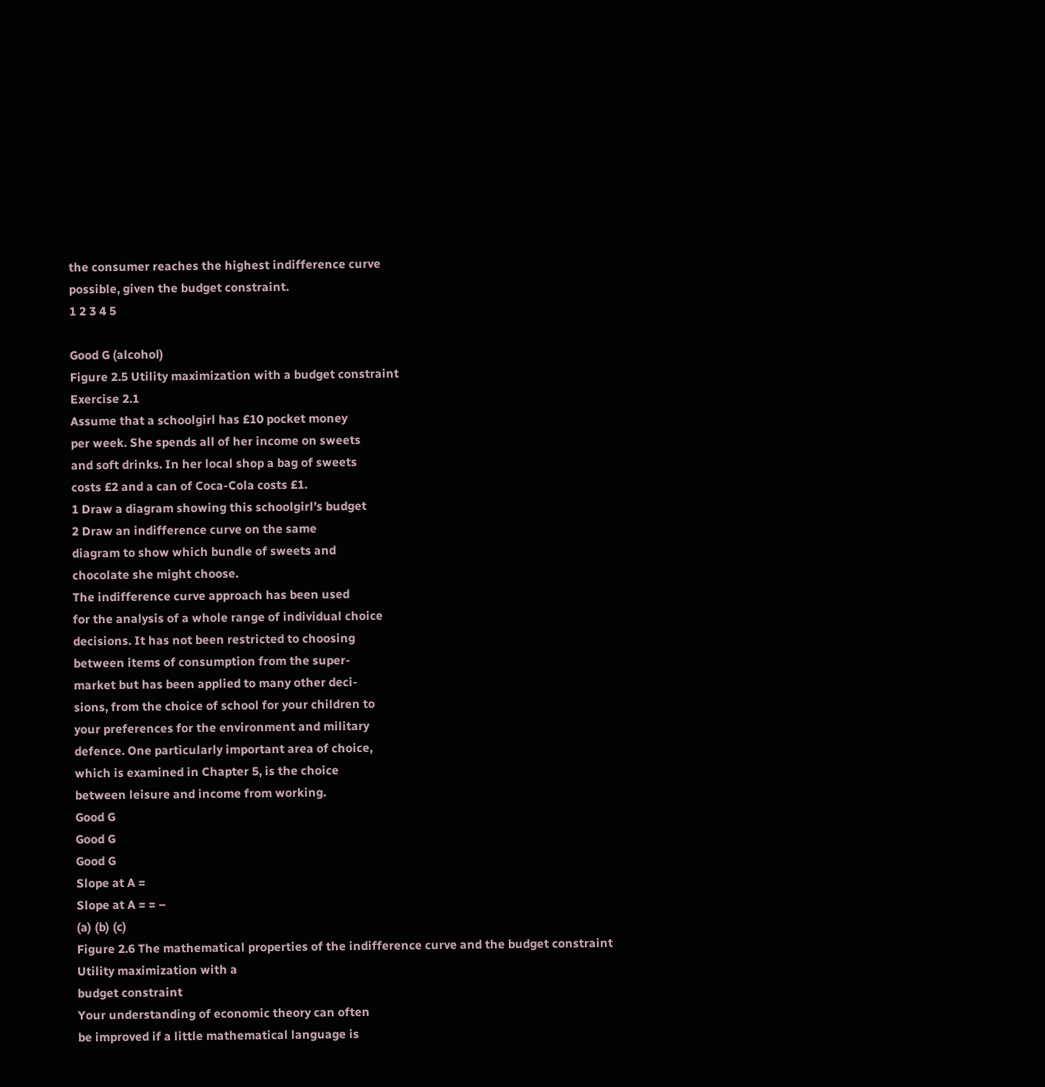the consumer reaches the highest indifference curve
possible, given the budget constraint.
1 2 3 4 5

Good G (alcohol)
Figure 2.5 Utility maximization with a budget constraint
Exercise 2.1
Assume that a schoolgirl has £10 pocket money
per week. She spends all of her income on sweets
and soft drinks. In her local shop a bag of sweets
costs £2 and a can of Coca-Cola costs £1.
1 Draw a diagram showing this schoolgirl’s budget
2 Draw an indifference curve on the same
diagram to show which bundle of sweets and
chocolate she might choose.
The indifference curve approach has been used
for the analysis of a whole range of individual choice
decisions. It has not been restricted to choosing
between items of consumption from the super-
market but has been applied to many other deci-
sions, from the choice of school for your children to
your preferences for the environment and military
defence. One particularly important area of choice,
which is examined in Chapter 5, is the choice
between leisure and income from working.
Good G
Good G
Good G
Slope at A =
Slope at A = = –
(a) (b) (c)
Figure 2.6 The mathematical properties of the indifference curve and the budget constraint
Utility maximization with a
budget constraint
Your understanding of economic theory can often
be improved if a little mathematical language is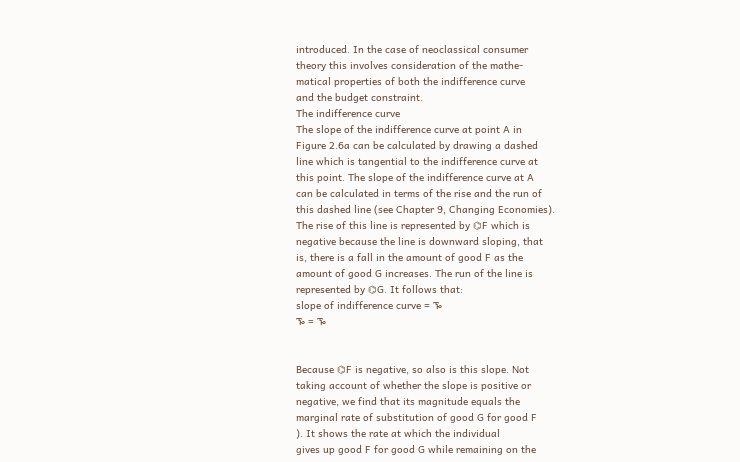introduced. In the case of neoclassical consumer
theory this involves consideration of the mathe-
matical properties of both the indifference curve
and the budget constraint.
The indifference curve
The slope of the indifference curve at point A in
Figure 2.6a can be calculated by drawing a dashed
line which is tangential to the indifference curve at
this point. The slope of the indifference curve at A
can be calculated in terms of the rise and the run of
this dashed line (see Chapter 9, Changing Economies).
The rise of this line is represented by ⌬F which is
negative because the line is downward sloping, that
is, there is a fall in the amount of good F as the
amount of good G increases. The run of the line is
represented by ⌬G. It follows that:
slope of indifference curve = ᎏ
ᎏ = ᎏ


Because ⌬F is negative, so also is this slope. Not
taking account of whether the slope is positive or
negative, we find that its magnitude equals the
marginal rate of substitution of good G for good F
). It shows the rate at which the individual
gives up good F for good G while remaining on the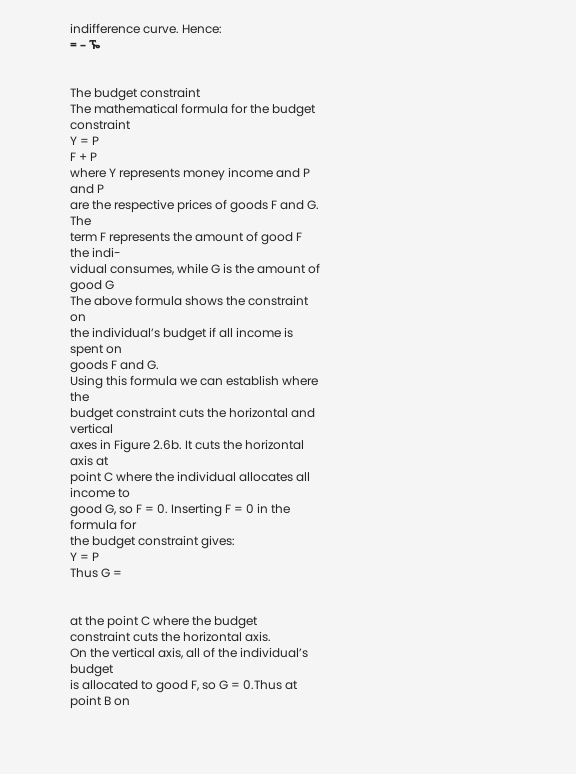indifference curve. Hence:
= – ᎏ


The budget constraint
The mathematical formula for the budget constraint
Y = P
F + P
where Y represents money income and P
and P
are the respective prices of goods F and G. The
term F represents the amount of good F the indi-
vidual consumes, while G is the amount of good G
The above formula shows the constraint on
the individual’s budget if all income is spent on
goods F and G.
Using this formula we can establish where the
budget constraint cuts the horizontal and vertical
axes in Figure 2.6b. It cuts the horizontal axis at
point C where the individual allocates all income to
good G, so F = 0. Inserting F = 0 in the formula for
the budget constraint gives:
Y = P
Thus G =


at the point C where the budget
constraint cuts the horizontal axis.
On the vertical axis, all of the individual’s budget
is allocated to good F, so G = 0.Thus at point B on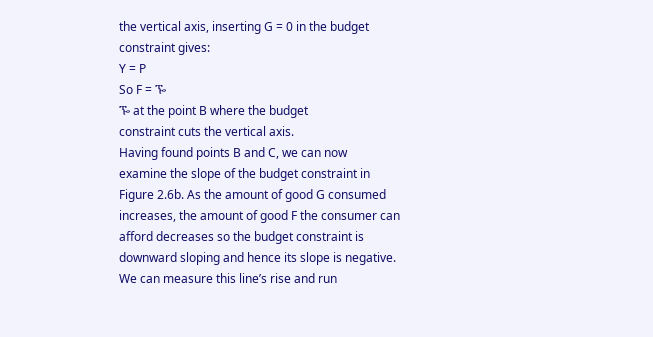the vertical axis, inserting G = 0 in the budget
constraint gives:
Y = P
So F = ᎏ
ᎏ at the point B where the budget
constraint cuts the vertical axis.
Having found points B and C, we can now
examine the slope of the budget constraint in
Figure 2.6b. As the amount of good G consumed
increases, the amount of good F the consumer can
afford decreases so the budget constraint is
downward sloping and hence its slope is negative.
We can measure this line’s rise and run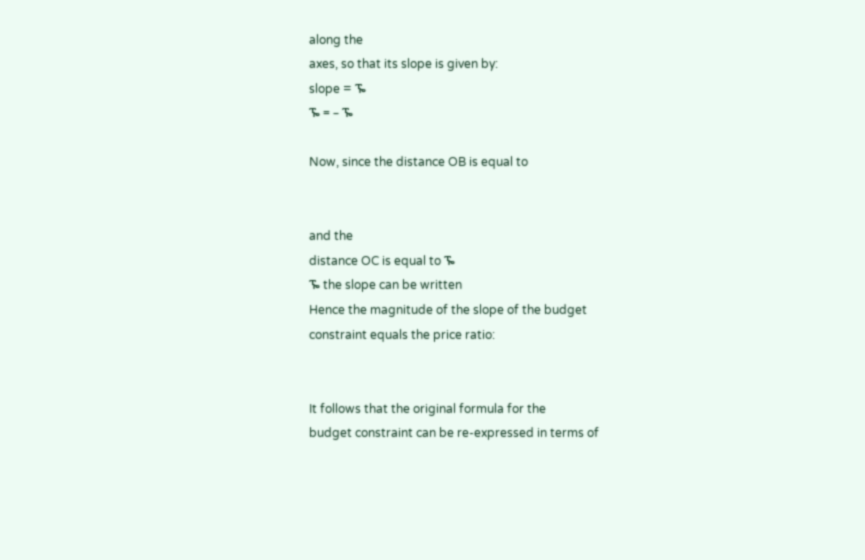along the
axes, so that its slope is given by:
slope = ᎏ
ᎏ = – ᎏ

Now, since the distance OB is equal to


and the
distance OC is equal to ᎏ
ᎏ the slope can be written
Hence the magnitude of the slope of the budget
constraint equals the price ratio:


It follows that the original formula for the
budget constraint can be re-expressed in terms of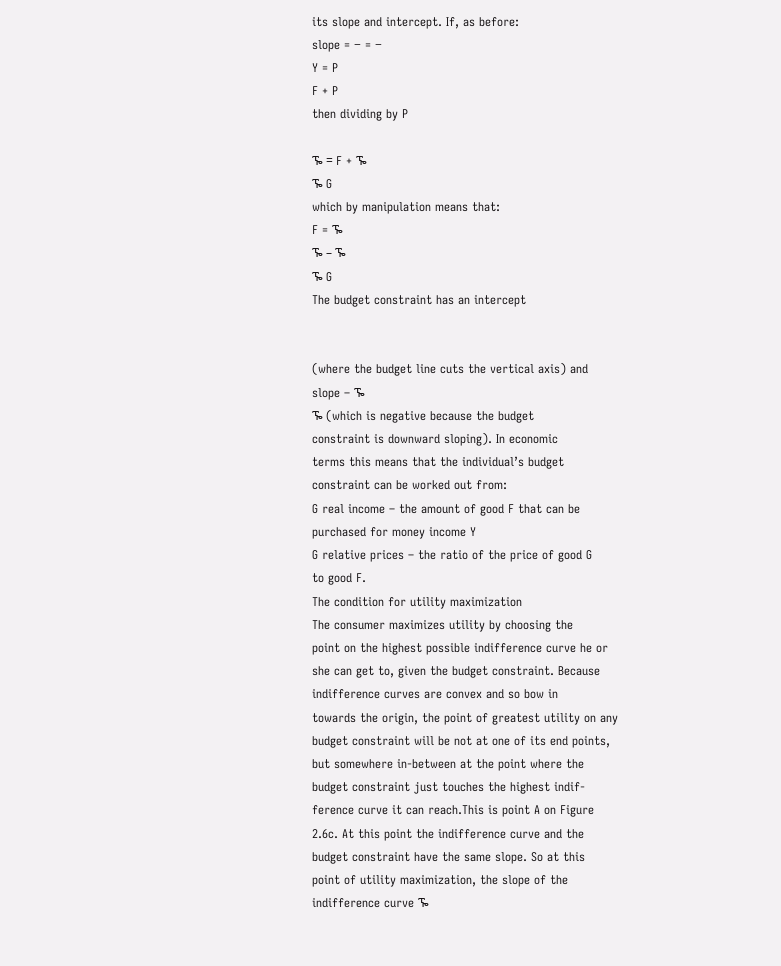its slope and intercept. If, as before:
slope = − = −
Y = P
F + P
then dividing by P

ᎏ = F + ᎏ
ᎏ G
which by manipulation means that:
F = ᎏ
ᎏ – ᎏ
ᎏ G
The budget constraint has an intercept


(where the budget line cuts the vertical axis) and
slope – ᎏ
ᎏ (which is negative because the budget
constraint is downward sloping). In economic
terms this means that the individual’s budget
constraint can be worked out from:
G real income – the amount of good F that can be
purchased for money income Y
G relative prices – the ratio of the price of good G
to good F.
The condition for utility maximization
The consumer maximizes utility by choosing the
point on the highest possible indifference curve he or
she can get to, given the budget constraint. Because
indifference curves are convex and so bow in
towards the origin, the point of greatest utility on any
budget constraint will be not at one of its end points,
but somewhere in-between at the point where the
budget constraint just touches the highest indif-
ference curve it can reach.This is point A on Figure
2.6c. At this point the indifference curve and the
budget constraint have the same slope. So at this
point of utility maximization, the slope of the
indifference curve ᎏ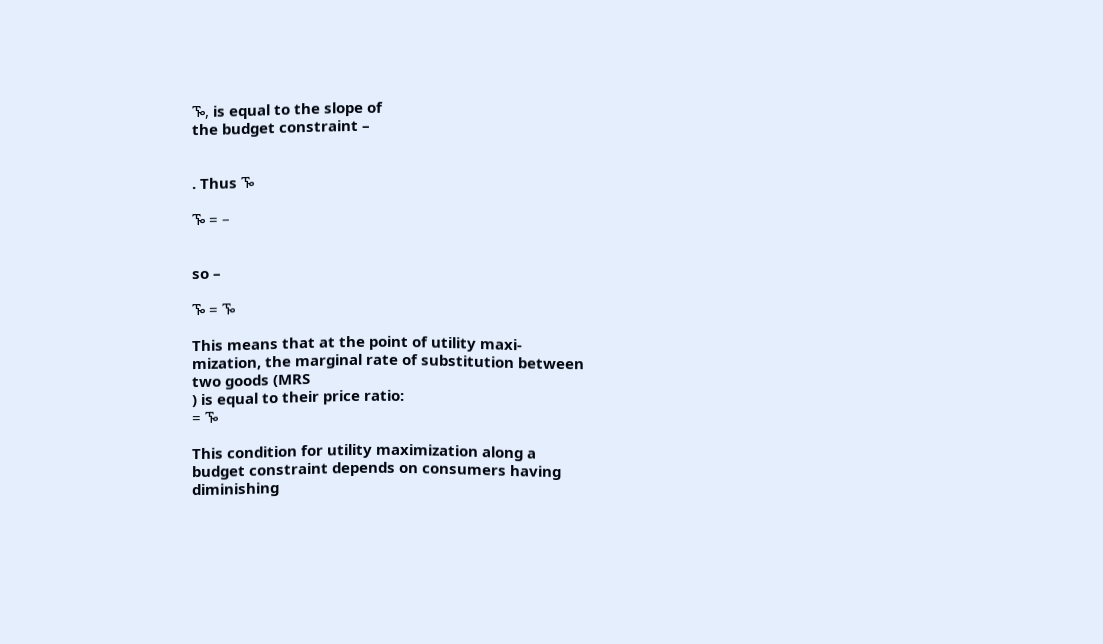ᎏ, is equal to the slope of
the budget constraint –


. Thus ᎏ

ᎏ = –


so –

ᎏ = ᎏ

This means that at the point of utility maxi-
mization, the marginal rate of substitution between
two goods (MRS
) is equal to their price ratio:
= ᎏ

This condition for utility maximization along a
budget constraint depends on consumers having
diminishing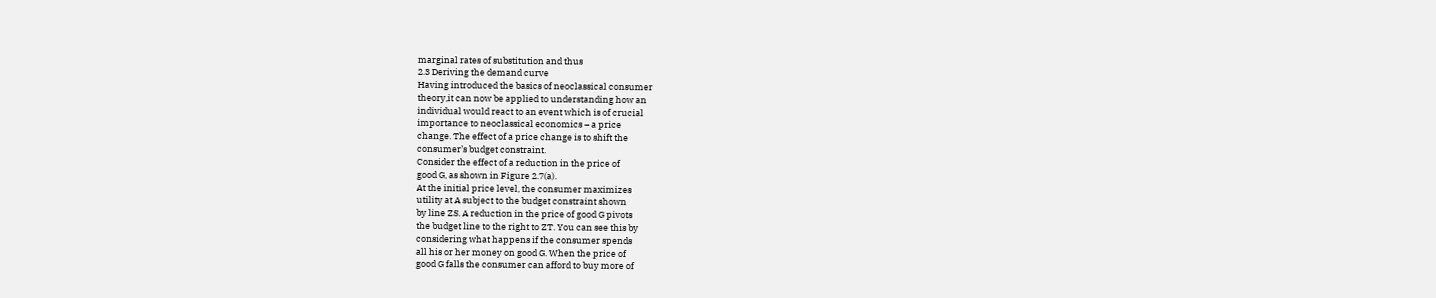marginal rates of substitution and thus
2.3 Deriving the demand curve
Having introduced the basics of neoclassical consumer
theory,it can now be applied to understanding how an
individual would react to an event which is of crucial
importance to neoclassical economics – a price
change. The effect of a price change is to shift the
consumer’s budget constraint.
Consider the effect of a reduction in the price of
good G, as shown in Figure 2.7(a).
At the initial price level, the consumer maximizes
utility at A subject to the budget constraint shown
by line ZS. A reduction in the price of good G pivots
the budget line to the right to ZT. You can see this by
considering what happens if the consumer spends
all his or her money on good G. When the price of
good G falls the consumer can afford to buy more of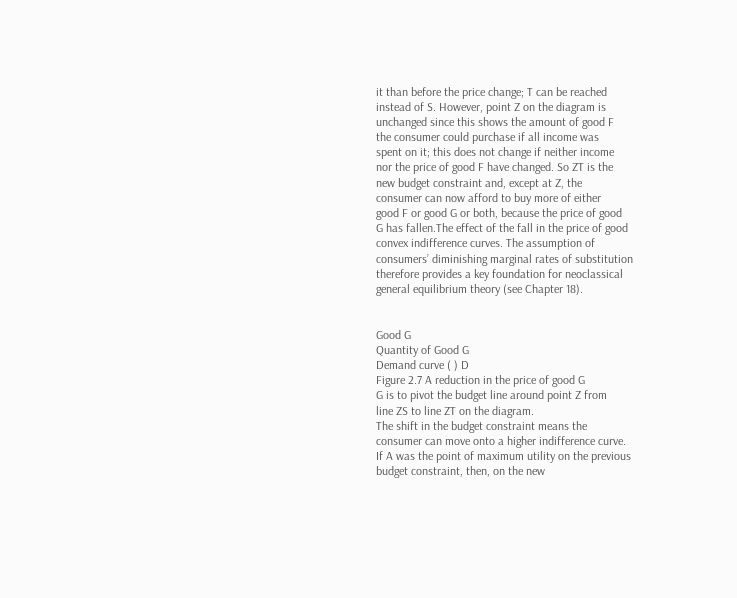it than before the price change; T can be reached
instead of S. However, point Z on the diagram is
unchanged since this shows the amount of good F
the consumer could purchase if all income was
spent on it; this does not change if neither income
nor the price of good F have changed. So ZT is the
new budget constraint and, except at Z, the
consumer can now afford to buy more of either
good F or good G or both, because the price of good
G has fallen.The effect of the fall in the price of good
convex indifference curves. The assumption of
consumers’ diminishing marginal rates of substitution
therefore provides a key foundation for neoclassical
general equilibrium theory (see Chapter 18).


Good G
Quantity of Good G
Demand curve ( ) D
Figure 2.7 A reduction in the price of good G
G is to pivot the budget line around point Z from
line ZS to line ZT on the diagram.
The shift in the budget constraint means the
consumer can move onto a higher indifference curve.
If A was the point of maximum utility on the previous
budget constraint, then, on the new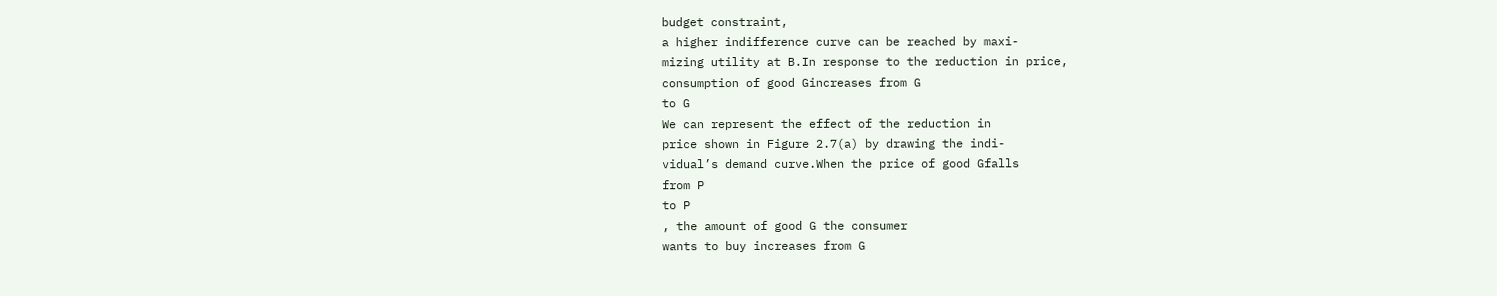budget constraint,
a higher indifference curve can be reached by maxi-
mizing utility at B.In response to the reduction in price,
consumption of good Gincreases from G
to G
We can represent the effect of the reduction in
price shown in Figure 2.7(a) by drawing the indi-
vidual’s demand curve.When the price of good Gfalls
from P
to P
, the amount of good G the consumer
wants to buy increases from G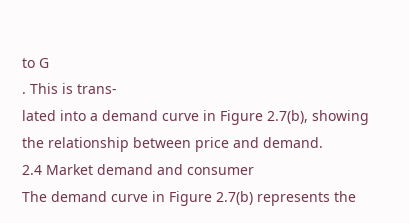to G
. This is trans-
lated into a demand curve in Figure 2.7(b), showing
the relationship between price and demand.
2.4 Market demand and consumer
The demand curve in Figure 2.7(b) represents the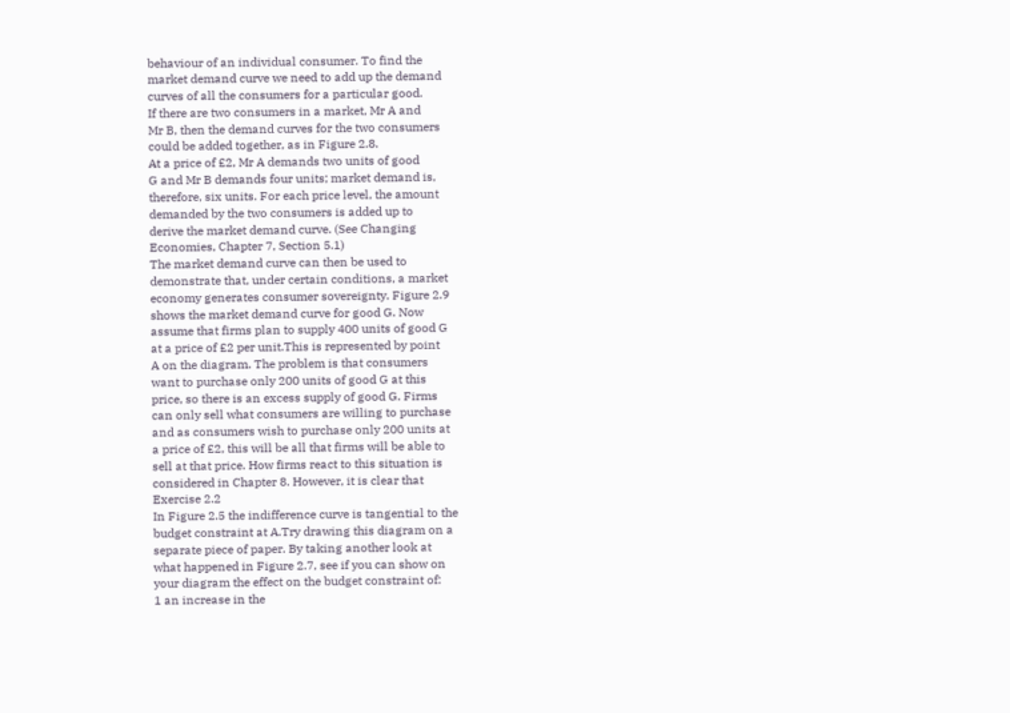behaviour of an individual consumer. To find the
market demand curve we need to add up the demand
curves of all the consumers for a particular good.
If there are two consumers in a market, Mr A and
Mr B, then the demand curves for the two consumers
could be added together, as in Figure 2.8.
At a price of £2, Mr A demands two units of good
G and Mr B demands four units; market demand is,
therefore, six units. For each price level, the amount
demanded by the two consumers is added up to
derive the market demand curve. (See Changing
Economies, Chapter 7, Section 5.1)
The market demand curve can then be used to
demonstrate that, under certain conditions, a market
economy generates consumer sovereignty. Figure 2.9
shows the market demand curve for good G. Now
assume that firms plan to supply 400 units of good G
at a price of £2 per unit.This is represented by point
A on the diagram. The problem is that consumers
want to purchase only 200 units of good G at this
price, so there is an excess supply of good G. Firms
can only sell what consumers are willing to purchase
and as consumers wish to purchase only 200 units at
a price of £2, this will be all that firms will be able to
sell at that price. How firms react to this situation is
considered in Chapter 8. However, it is clear that
Exercise 2.2
In Figure 2.5 the indifference curve is tangential to the
budget constraint at A.Try drawing this diagram on a
separate piece of paper. By taking another look at
what happened in Figure 2.7, see if you can show on
your diagram the effect on the budget constraint of:
1 an increase in the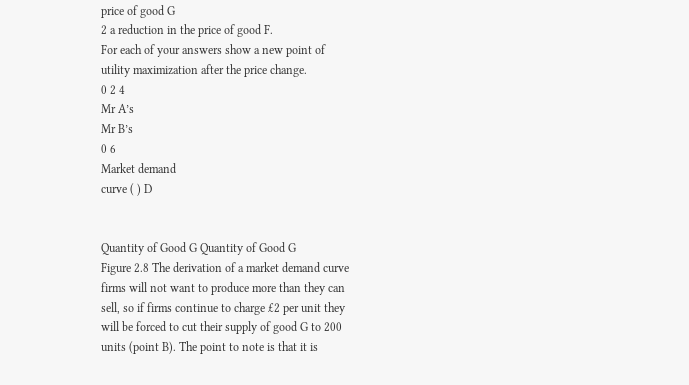price of good G
2 a reduction in the price of good F.
For each of your answers show a new point of
utility maximization after the price change.
0 2 4
Mr A’s
Mr B’s
0 6
Market demand
curve ( ) D


Quantity of Good G Quantity of Good G
Figure 2.8 The derivation of a market demand curve
firms will not want to produce more than they can
sell, so if firms continue to charge £2 per unit they
will be forced to cut their supply of good G to 200
units (point B). The point to note is that it is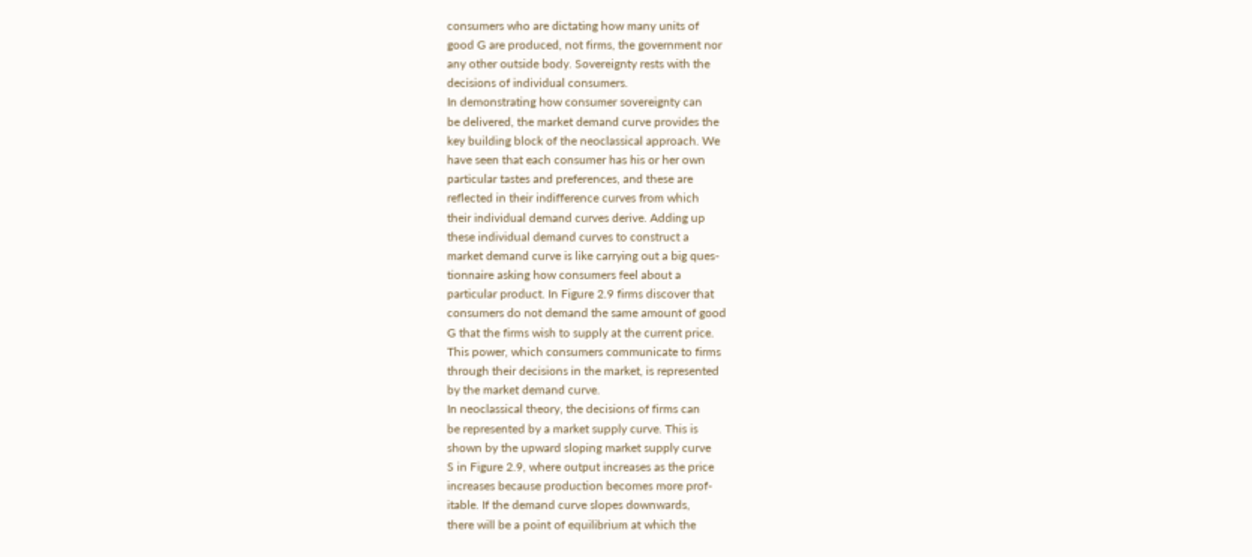consumers who are dictating how many units of
good G are produced, not firms, the government nor
any other outside body. Sovereignty rests with the
decisions of individual consumers.
In demonstrating how consumer sovereignty can
be delivered, the market demand curve provides the
key building block of the neoclassical approach. We
have seen that each consumer has his or her own
particular tastes and preferences, and these are
reflected in their indifference curves from which
their individual demand curves derive. Adding up
these individual demand curves to construct a
market demand curve is like carrying out a big ques-
tionnaire asking how consumers feel about a
particular product. In Figure 2.9 firms discover that
consumers do not demand the same amount of good
G that the firms wish to supply at the current price.
This power, which consumers communicate to firms
through their decisions in the market, is represented
by the market demand curve.
In neoclassical theory, the decisions of firms can
be represented by a market supply curve. This is
shown by the upward sloping market supply curve
S in Figure 2.9, where output increases as the price
increases because production becomes more prof-
itable. If the demand curve slopes downwards,
there will be a point of equilibrium at which the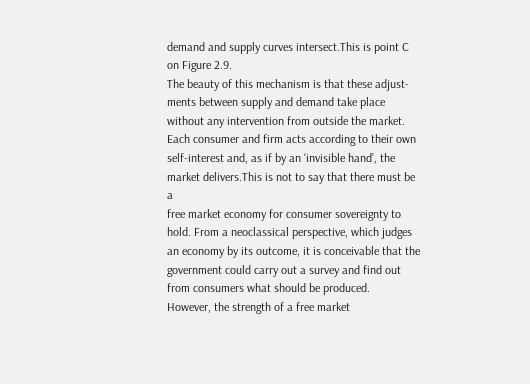demand and supply curves intersect.This is point C
on Figure 2.9.
The beauty of this mechanism is that these adjust-
ments between supply and demand take place
without any intervention from outside the market.
Each consumer and firm acts according to their own
self-interest and, as if by an ‘invisible hand’, the
market delivers.This is not to say that there must be a
free market economy for consumer sovereignty to
hold. From a neoclassical perspective, which judges
an economy by its outcome, it is conceivable that the
government could carry out a survey and find out
from consumers what should be produced.
However, the strength of a free market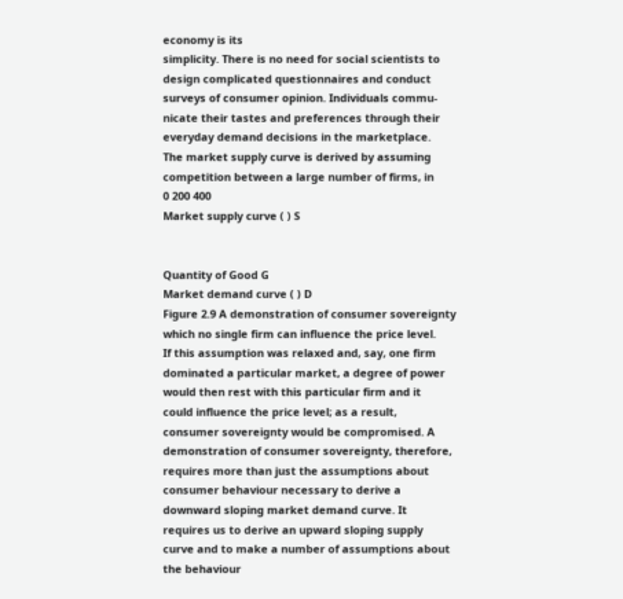economy is its
simplicity. There is no need for social scientists to
design complicated questionnaires and conduct
surveys of consumer opinion. Individuals commu-
nicate their tastes and preferences through their
everyday demand decisions in the marketplace.
The market supply curve is derived by assuming
competition between a large number of firms, in
0 200 400
Market supply curve ( ) S


Quantity of Good G
Market demand curve ( ) D
Figure 2.9 A demonstration of consumer sovereignty
which no single firm can influence the price level.
If this assumption was relaxed and, say, one firm
dominated a particular market, a degree of power
would then rest with this particular firm and it
could influence the price level; as a result,
consumer sovereignty would be compromised. A
demonstration of consumer sovereignty, therefore,
requires more than just the assumptions about
consumer behaviour necessary to derive a
downward sloping market demand curve. It
requires us to derive an upward sloping supply
curve and to make a number of assumptions about
the behaviour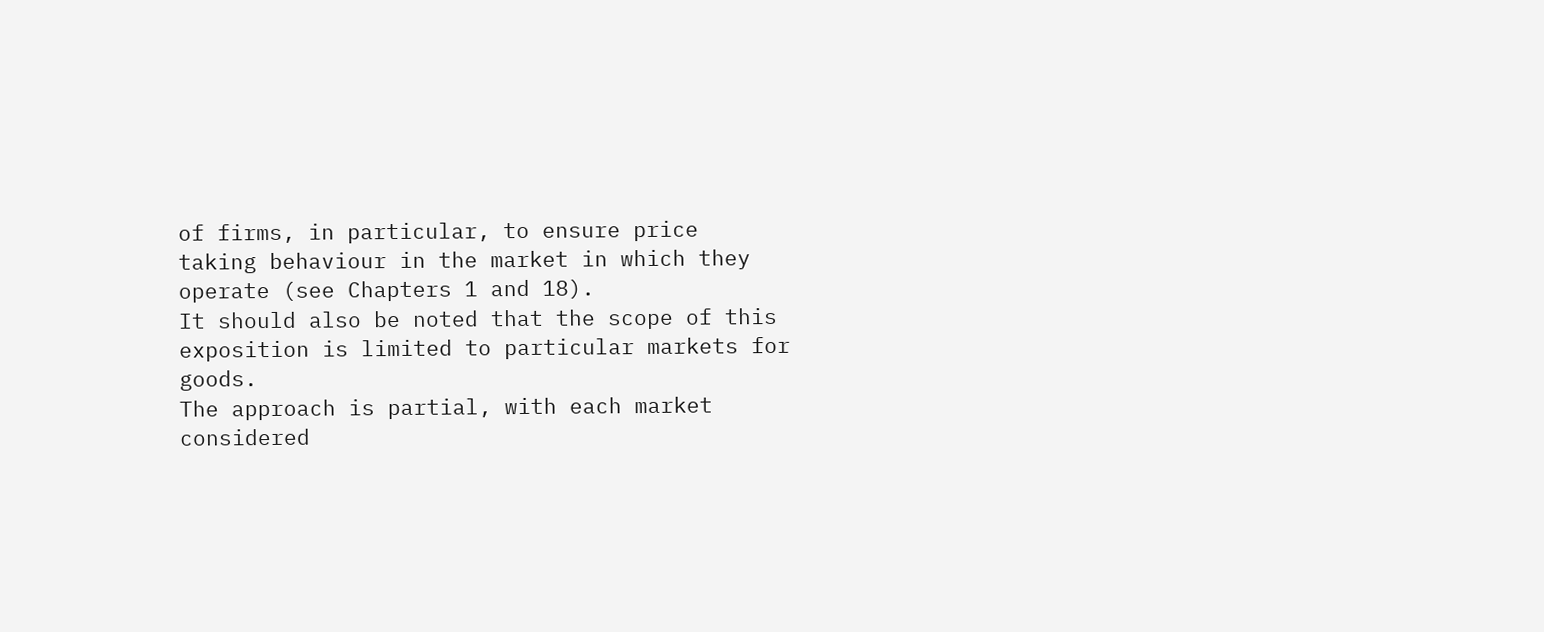of firms, in particular, to ensure price
taking behaviour in the market in which they
operate (see Chapters 1 and 18).
It should also be noted that the scope of this
exposition is limited to particular markets for goods.
The approach is partial, with each market
considered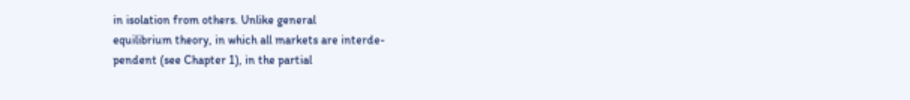in isolation from others. Unlike general
equilibrium theory, in which all markets are interde-
pendent (see Chapter 1), in the partial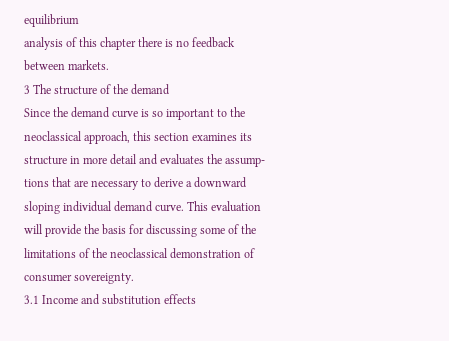equilibrium
analysis of this chapter there is no feedback
between markets.
3 The structure of the demand
Since the demand curve is so important to the
neoclassical approach, this section examines its
structure in more detail and evaluates the assump-
tions that are necessary to derive a downward
sloping individual demand curve. This evaluation
will provide the basis for discussing some of the
limitations of the neoclassical demonstration of
consumer sovereignty.
3.1 Income and substitution effects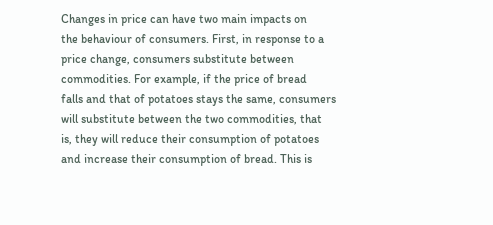Changes in price can have two main impacts on
the behaviour of consumers. First, in response to a
price change, consumers substitute between
commodities. For example, if the price of bread
falls and that of potatoes stays the same, consumers
will substitute between the two commodities, that
is, they will reduce their consumption of potatoes
and increase their consumption of bread. This is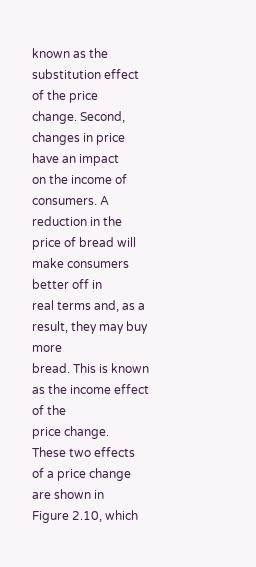known as the substitution effect of the price
change. Second, changes in price have an impact
on the income of consumers. A reduction in the
price of bread will make consumers better off in
real terms and, as a result, they may buy more
bread. This is known as the income effect of the
price change.
These two effects of a price change are shown in
Figure 2.10, which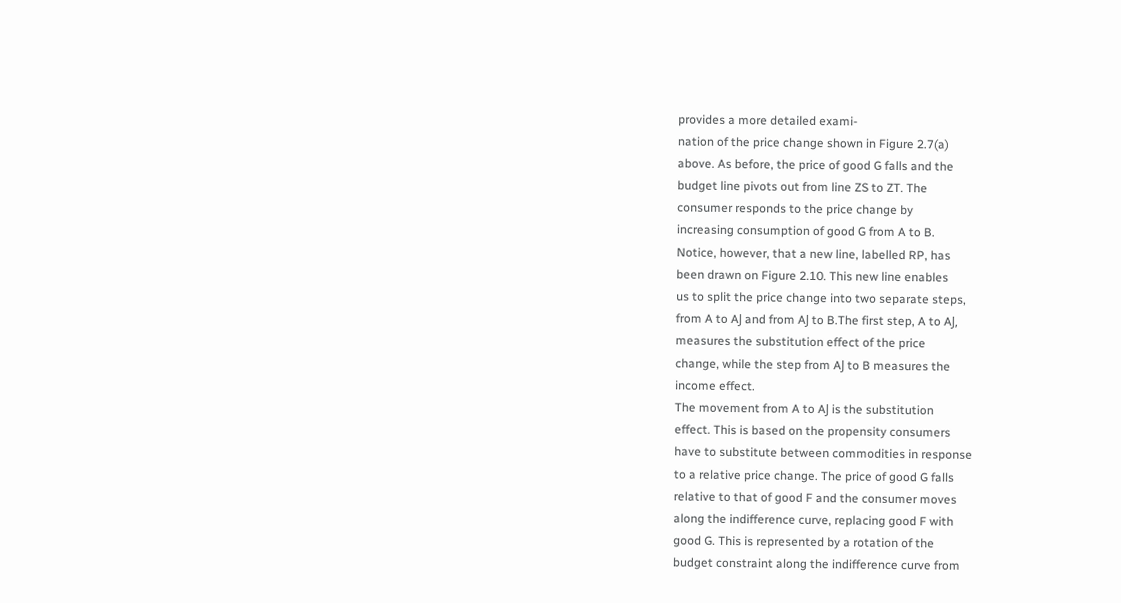provides a more detailed exami-
nation of the price change shown in Figure 2.7(a)
above. As before, the price of good G falls and the
budget line pivots out from line ZS to ZT. The
consumer responds to the price change by
increasing consumption of good G from A to B.
Notice, however, that a new line, labelled RP, has
been drawn on Figure 2.10. This new line enables
us to split the price change into two separate steps,
from A to AЈ and from AЈ to B.The first step, A to AЈ,
measures the substitution effect of the price
change, while the step from AЈ to B measures the
income effect.
The movement from A to AЈ is the substitution
effect. This is based on the propensity consumers
have to substitute between commodities in response
to a relative price change. The price of good G falls
relative to that of good F and the consumer moves
along the indifference curve, replacing good F with
good G. This is represented by a rotation of the
budget constraint along the indifference curve from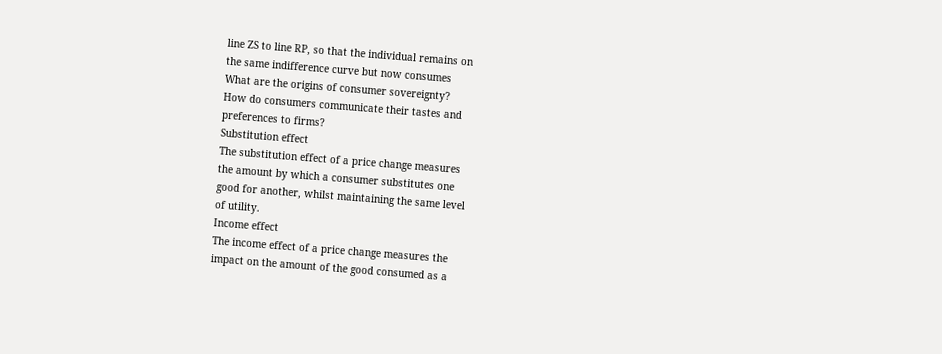line ZS to line RP, so that the individual remains on
the same indifference curve but now consumes
What are the origins of consumer sovereignty?
How do consumers communicate their tastes and
preferences to firms?
Substitution effect
The substitution effect of a price change measures
the amount by which a consumer substitutes one
good for another, whilst maintaining the same level
of utility.
Income effect
The income effect of a price change measures the
impact on the amount of the good consumed as a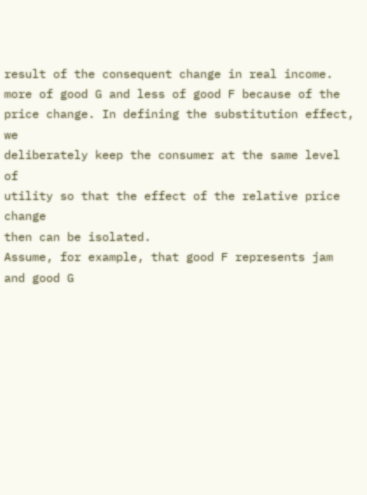result of the consequent change in real income.
more of good G and less of good F because of the
price change. In defining the substitution effect, we
deliberately keep the consumer at the same level of
utility so that the effect of the relative price change
then can be isolated.
Assume, for example, that good F represents jam
and good G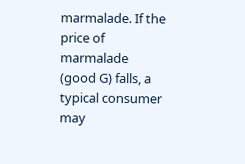marmalade. If the price of marmalade
(good G) falls, a typical consumer may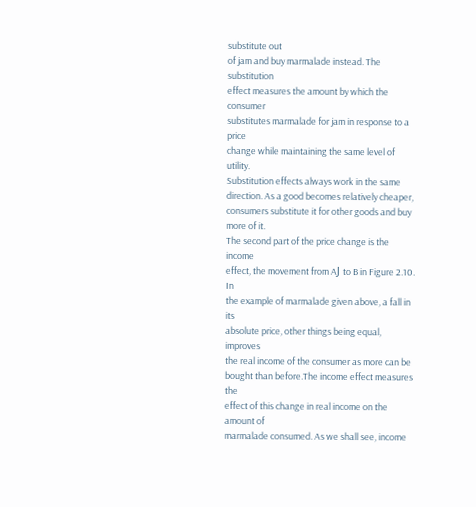substitute out
of jam and buy marmalade instead. The substitution
effect measures the amount by which the consumer
substitutes marmalade for jam in response to a price
change while maintaining the same level of utility.
Substitution effects always work in the same
direction. As a good becomes relatively cheaper,
consumers substitute it for other goods and buy
more of it.
The second part of the price change is the income
effect, the movement from AЈ to B in Figure 2.10. In
the example of marmalade given above, a fall in its
absolute price, other things being equal, improves
the real income of the consumer as more can be
bought than before.The income effect measures the
effect of this change in real income on the amount of
marmalade consumed. As we shall see, income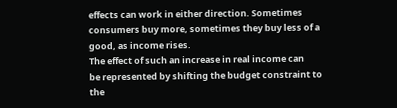effects can work in either direction. Sometimes
consumers buy more, sometimes they buy less of a
good, as income rises.
The effect of such an increase in real income can
be represented by shifting the budget constraint to
the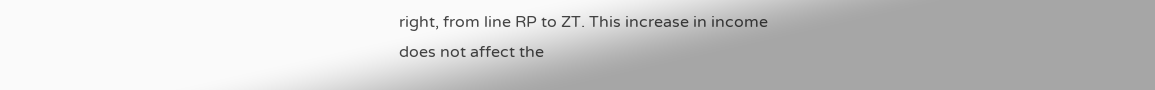right, from line RP to ZT. This increase in income
does not affect the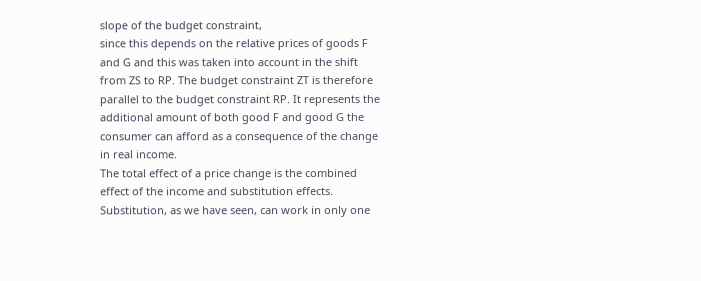slope of the budget constraint,
since this depends on the relative prices of goods F
and G and this was taken into account in the shift
from ZS to RP. The budget constraint ZT is therefore
parallel to the budget constraint RP. It represents the
additional amount of both good F and good G the
consumer can afford as a consequence of the change
in real income.
The total effect of a price change is the combined
effect of the income and substitution effects.
Substitution, as we have seen, can work in only one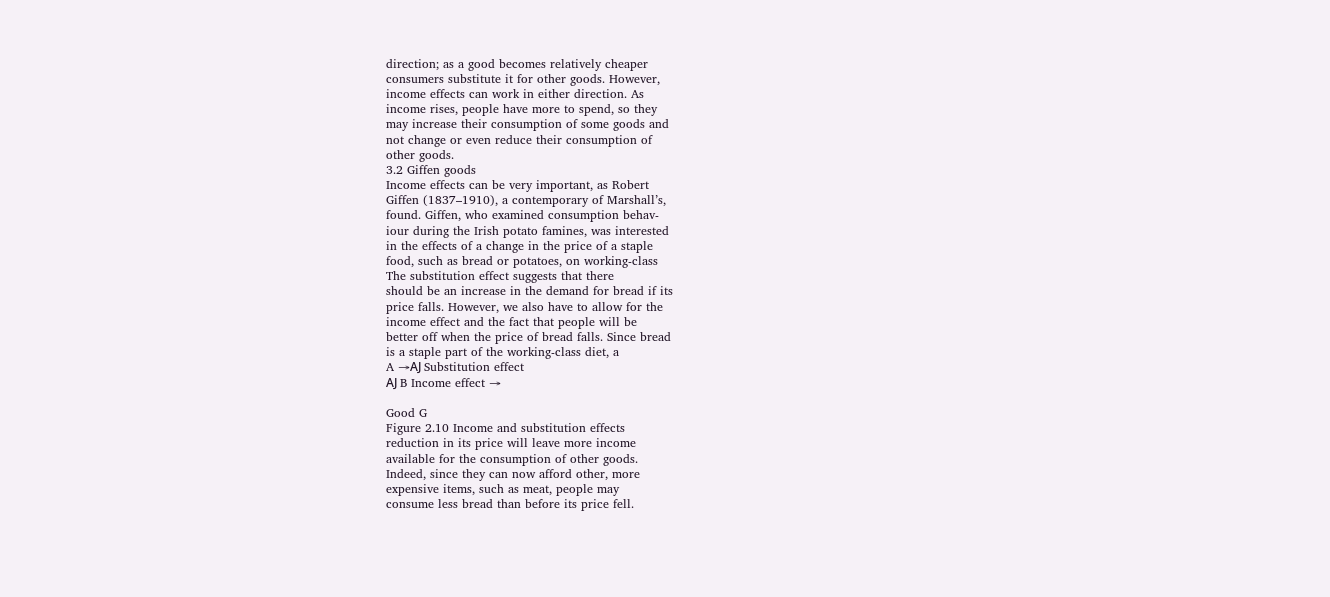direction; as a good becomes relatively cheaper
consumers substitute it for other goods. However,
income effects can work in either direction. As
income rises, people have more to spend, so they
may increase their consumption of some goods and
not change or even reduce their consumption of
other goods.
3.2 Giffen goods
Income effects can be very important, as Robert
Giffen (1837–1910), a contemporary of Marshall’s,
found. Giffen, who examined consumption behav-
iour during the Irish potato famines, was interested
in the effects of a change in the price of a staple
food, such as bread or potatoes, on working-class
The substitution effect suggests that there
should be an increase in the demand for bread if its
price falls. However, we also have to allow for the
income effect and the fact that people will be
better off when the price of bread falls. Since bread
is a staple part of the working-class diet, a
A →AЈ Substitution effect
AЈ B Income effect →

Good G
Figure 2.10 Income and substitution effects
reduction in its price will leave more income
available for the consumption of other goods.
Indeed, since they can now afford other, more
expensive items, such as meat, people may
consume less bread than before its price fell.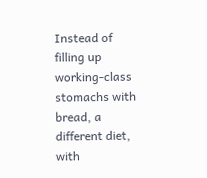Instead of filling up working-class stomachs with
bread, a different diet, with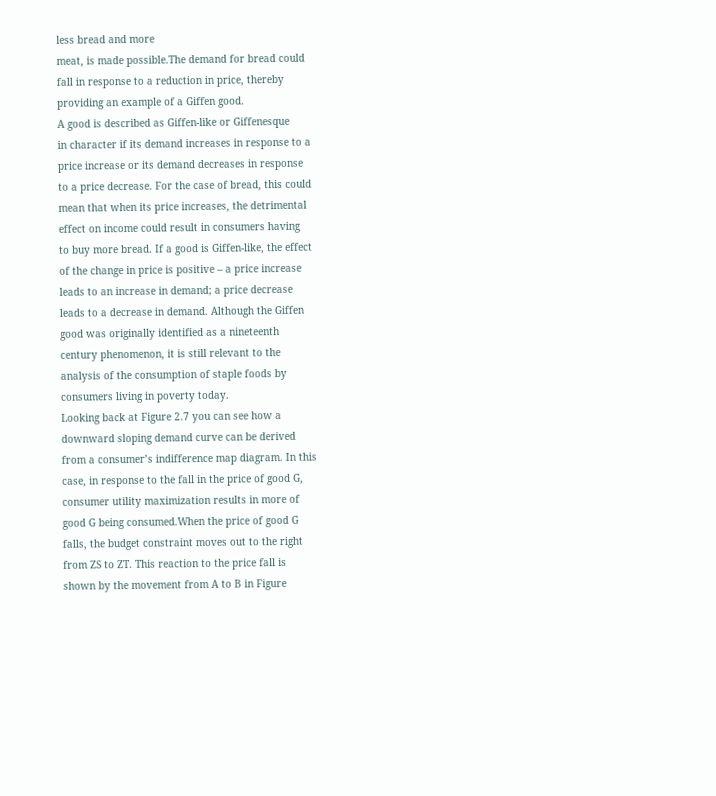less bread and more
meat, is made possible.The demand for bread could
fall in response to a reduction in price, thereby
providing an example of a Giffen good.
A good is described as Giffen-like or Giffenesque
in character if its demand increases in response to a
price increase or its demand decreases in response
to a price decrease. For the case of bread, this could
mean that when its price increases, the detrimental
effect on income could result in consumers having
to buy more bread. If a good is Giffen-like, the effect
of the change in price is positive – a price increase
leads to an increase in demand; a price decrease
leads to a decrease in demand. Although the Giffen
good was originally identified as a nineteenth
century phenomenon, it is still relevant to the
analysis of the consumption of staple foods by
consumers living in poverty today.
Looking back at Figure 2.7 you can see how a
downward sloping demand curve can be derived
from a consumer’s indifference map diagram. In this
case, in response to the fall in the price of good G,
consumer utility maximization results in more of
good G being consumed.When the price of good G
falls, the budget constraint moves out to the right
from ZS to ZT. This reaction to the price fall is
shown by the movement from A to B in Figure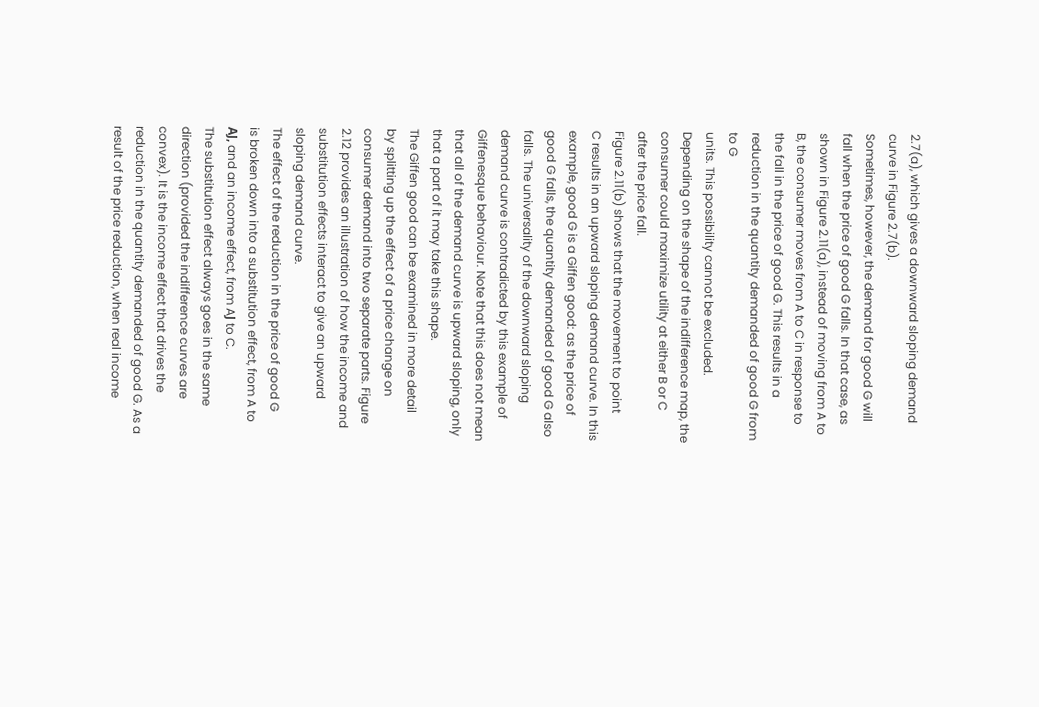2.7(a), which gives a downward sloping demand
curve in Figure 2.7(b).
Sometimes, however, the demand for good G will
fall when the price of good G falls. In that case, as
shown in Figure 2.11(a), instead of moving from A to
B, the consumer moves from A to C in response to
the fall in the price of good G. This results in a
reduction in the quantity demanded of good G from
to G
units. This possibility cannot be excluded.
Depending on the shape of the indifference map, the
consumer could maximize utility at either B or C
after the price fall.
Figure 2.11(b) shows that the movement to point
C results in an upward sloping demand curve. In this
example, good G is a Giffen good: as the price of
good G falls, the quantity demanded of good G also
falls. The universality of the downward sloping
demand curve is contradicted by this example of
Giffenesque behaviour. Note that this does not mean
that all of the demand curve is upward sloping, only
that a part of it may take this shape.
The Giffen good can be examined in more detail
by splitting up the effect of a price change on
consumer demand into two separate parts. Figure
2.12 provides an illustration of how the income and
substitution effects interact to give an upward
sloping demand curve.
The effect of the reduction in the price of good G
is broken down into a substitution effect, from A to
AЈ, and an income effect, from AЈ to C.
The substitution effect always goes in the same
direction (provided the indifference curves are
convex). It is the income effect that drives the
reduction in the quantity demanded of good G. As a
result of the price reduction, when real income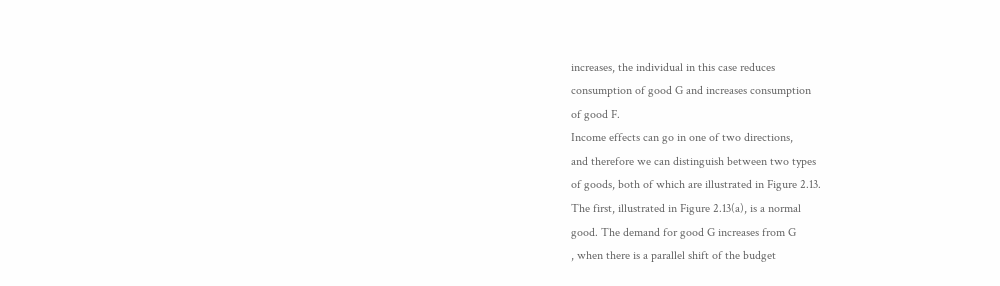increases, the individual in this case reduces
consumption of good G and increases consumption
of good F.
Income effects can go in one of two directions,
and therefore we can distinguish between two types
of goods, both of which are illustrated in Figure 2.13.
The first, illustrated in Figure 2.13(a), is a normal
good. The demand for good G increases from G
, when there is a parallel shift of the budget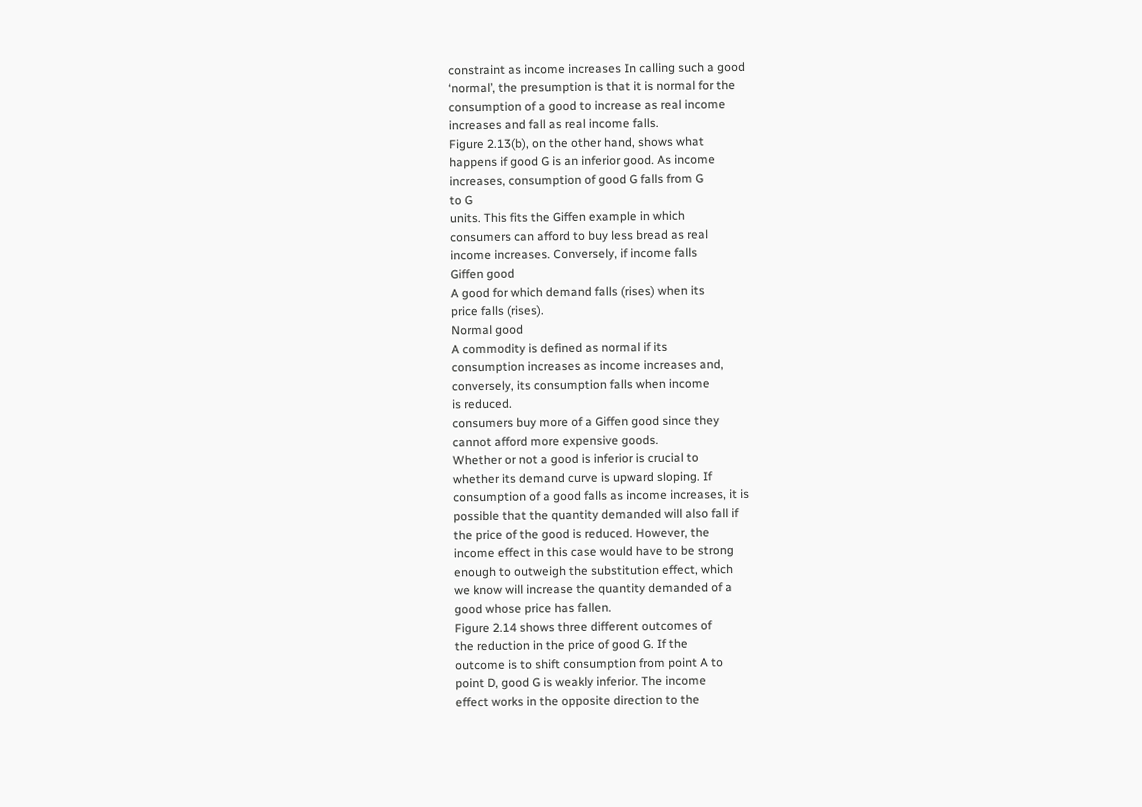constraint as income increases In calling such a good
‘normal’, the presumption is that it is normal for the
consumption of a good to increase as real income
increases and fall as real income falls.
Figure 2.13(b), on the other hand, shows what
happens if good G is an inferior good. As income
increases, consumption of good G falls from G
to G
units. This fits the Giffen example in which
consumers can afford to buy less bread as real
income increases. Conversely, if income falls
Giffen good
A good for which demand falls (rises) when its
price falls (rises).
Normal good
A commodity is defined as normal if its
consumption increases as income increases and,
conversely, its consumption falls when income
is reduced.
consumers buy more of a Giffen good since they
cannot afford more expensive goods.
Whether or not a good is inferior is crucial to
whether its demand curve is upward sloping. If
consumption of a good falls as income increases, it is
possible that the quantity demanded will also fall if
the price of the good is reduced. However, the
income effect in this case would have to be strong
enough to outweigh the substitution effect, which
we know will increase the quantity demanded of a
good whose price has fallen.
Figure 2.14 shows three different outcomes of
the reduction in the price of good G. If the
outcome is to shift consumption from point A to
point D, good G is weakly inferior. The income
effect works in the opposite direction to the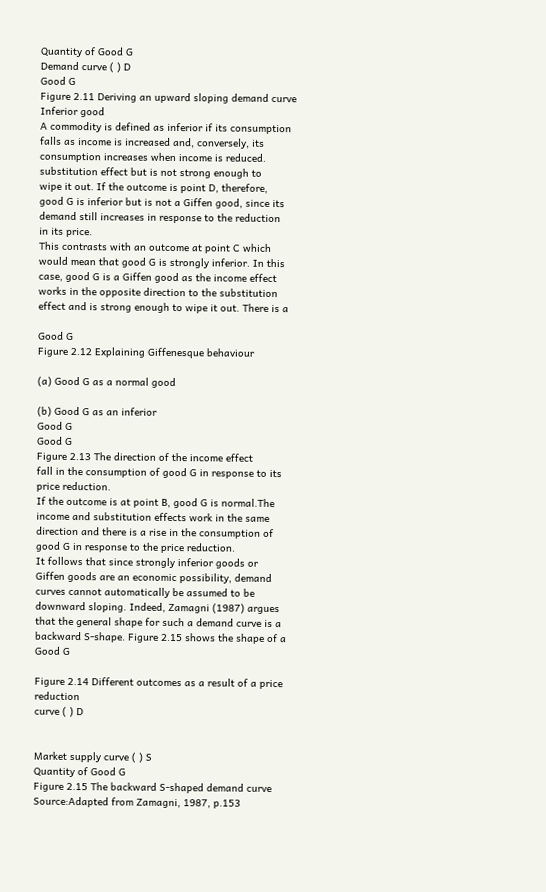Quantity of Good G
Demand curve ( ) D
Good G
Figure 2.11 Deriving an upward sloping demand curve
Inferior good
A commodity is defined as inferior if its consumption
falls as income is increased and, conversely, its
consumption increases when income is reduced.
substitution effect but is not strong enough to
wipe it out. If the outcome is point D, therefore,
good G is inferior but is not a Giffen good, since its
demand still increases in response to the reduction
in its price.
This contrasts with an outcome at point C which
would mean that good G is strongly inferior. In this
case, good G is a Giffen good as the income effect
works in the opposite direction to the substitution
effect and is strong enough to wipe it out. There is a

Good G
Figure 2.12 Explaining Giffenesque behaviour

(a) Good G as a normal good

(b) Good G as an inferior
Good G
Good G
Figure 2.13 The direction of the income effect
fall in the consumption of good G in response to its
price reduction.
If the outcome is at point B, good G is normal.The
income and substitution effects work in the same
direction and there is a rise in the consumption of
good G in response to the price reduction.
It follows that since strongly inferior goods or
Giffen goods are an economic possibility, demand
curves cannot automatically be assumed to be
downward sloping. Indeed, Zamagni (1987) argues
that the general shape for such a demand curve is a
backward S-shape. Figure 2.15 shows the shape of a
Good G

Figure 2.14 Different outcomes as a result of a price reduction
curve ( ) D


Market supply curve ( ) S
Quantity of Good G
Figure 2.15 The backward S-shaped demand curve
Source:Adapted from Zamagni, 1987, p.153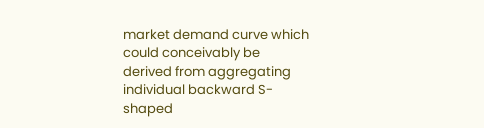market demand curve which could conceivably be
derived from aggregating individual backward S-
shaped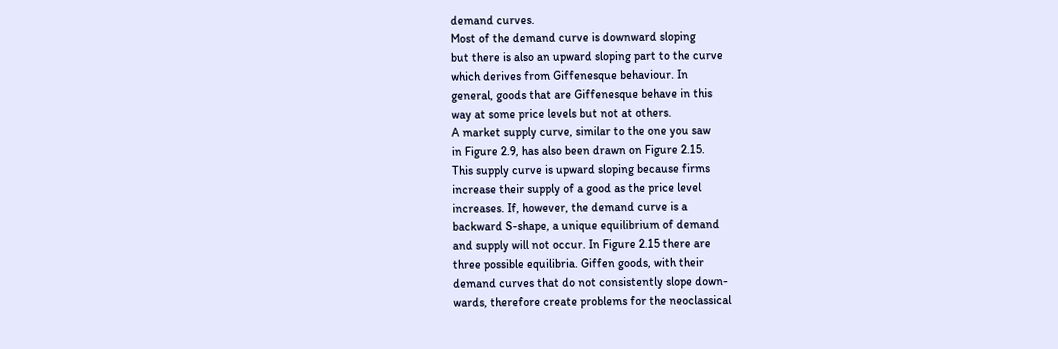demand curves.
Most of the demand curve is downward sloping
but there is also an upward sloping part to the curve
which derives from Giffenesque behaviour. In
general, goods that are Giffenesque behave in this
way at some price levels but not at others.
A market supply curve, similar to the one you saw
in Figure 2.9, has also been drawn on Figure 2.15.
This supply curve is upward sloping because firms
increase their supply of a good as the price level
increases. If, however, the demand curve is a
backward S-shape, a unique equilibrium of demand
and supply will not occur. In Figure 2.15 there are
three possible equilibria. Giffen goods, with their
demand curves that do not consistently slope down-
wards, therefore create problems for the neoclassical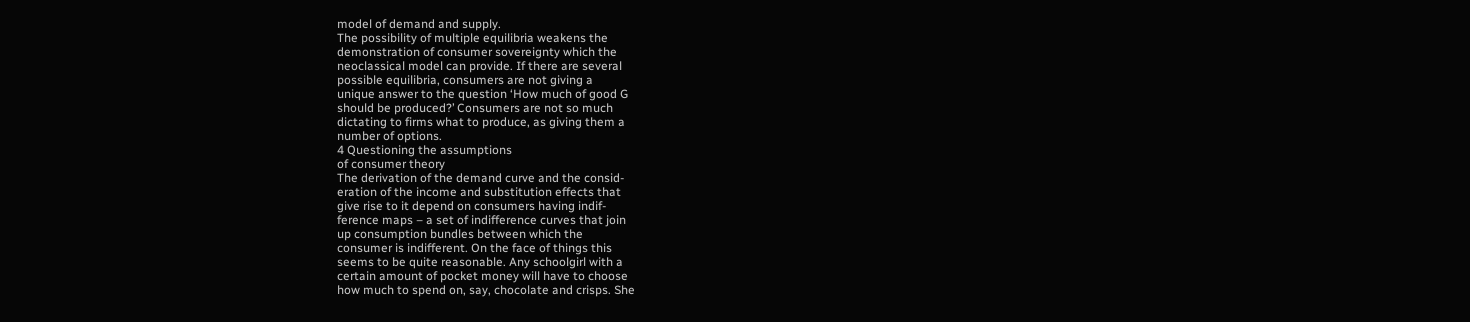model of demand and supply.
The possibility of multiple equilibria weakens the
demonstration of consumer sovereignty which the
neoclassical model can provide. If there are several
possible equilibria, consumers are not giving a
unique answer to the question ‘How much of good G
should be produced?’ Consumers are not so much
dictating to firms what to produce, as giving them a
number of options.
4 Questioning the assumptions
of consumer theory
The derivation of the demand curve and the consid-
eration of the income and substitution effects that
give rise to it depend on consumers having indif-
ference maps – a set of indifference curves that join
up consumption bundles between which the
consumer is indifferent. On the face of things this
seems to be quite reasonable. Any schoolgirl with a
certain amount of pocket money will have to choose
how much to spend on, say, chocolate and crisps. She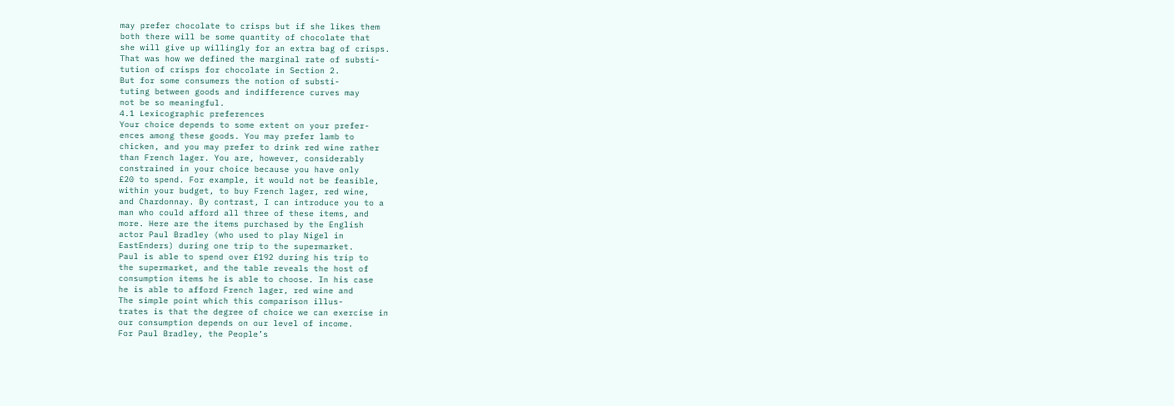may prefer chocolate to crisps but if she likes them
both there will be some quantity of chocolate that
she will give up willingly for an extra bag of crisps.
That was how we defined the marginal rate of substi-
tution of crisps for chocolate in Section 2.
But for some consumers the notion of substi-
tuting between goods and indifference curves may
not be so meaningful.
4.1 Lexicographic preferences
Your choice depends to some extent on your prefer-
ences among these goods. You may prefer lamb to
chicken, and you may prefer to drink red wine rather
than French lager. You are, however, considerably
constrained in your choice because you have only
£20 to spend. For example, it would not be feasible,
within your budget, to buy French lager, red wine,
and Chardonnay. By contrast, I can introduce you to a
man who could afford all three of these items, and
more. Here are the items purchased by the English
actor Paul Bradley (who used to play Nigel in
EastEnders) during one trip to the supermarket.
Paul is able to spend over £192 during his trip to
the supermarket, and the table reveals the host of
consumption items he is able to choose. In his case
he is able to afford French lager, red wine and
The simple point which this comparison illus-
trates is that the degree of choice we can exercise in
our consumption depends on our level of income.
For Paul Bradley, the People’s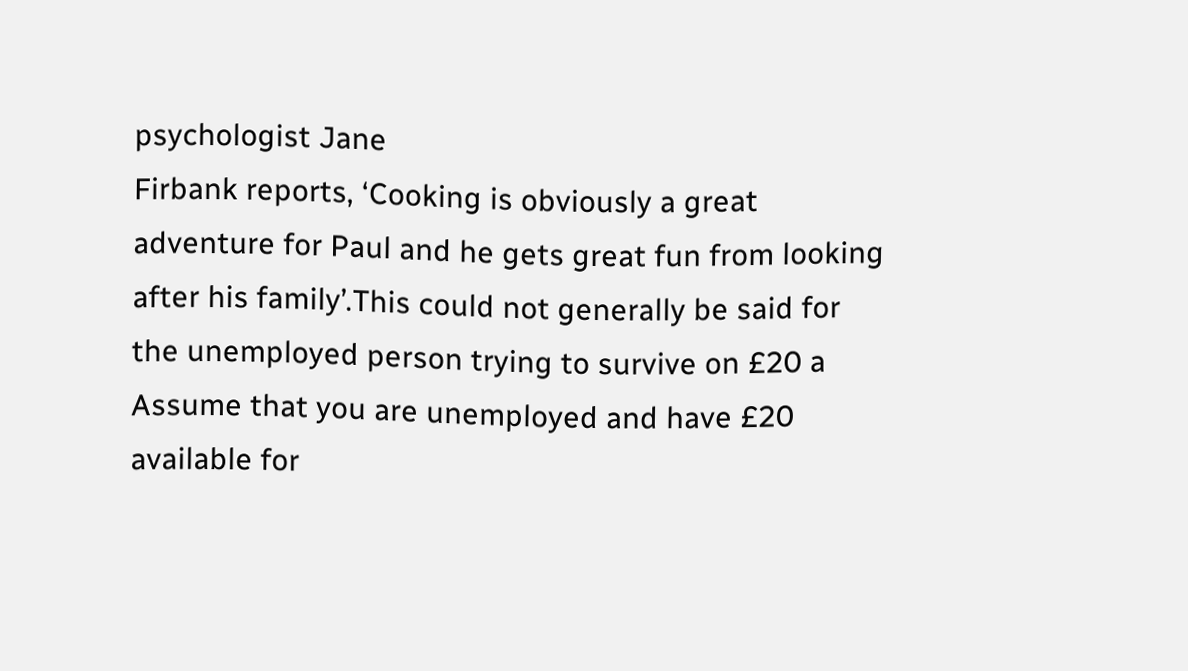psychologist Jane
Firbank reports, ‘Cooking is obviously a great
adventure for Paul and he gets great fun from looking
after his family’.This could not generally be said for
the unemployed person trying to survive on £20 a
Assume that you are unemployed and have £20
available for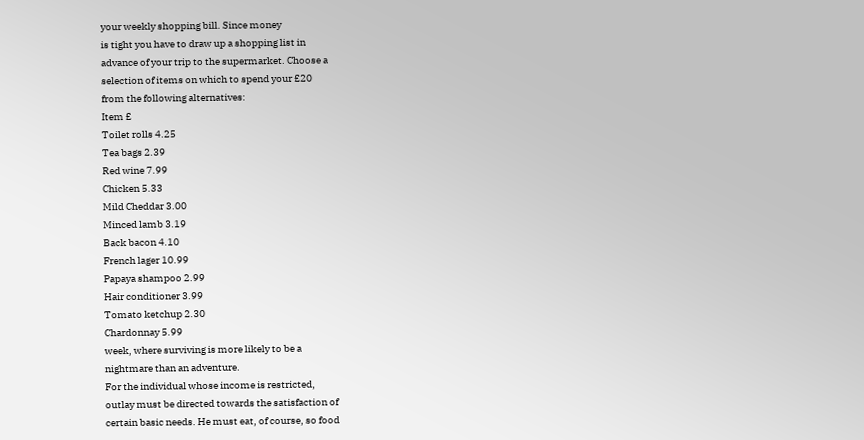your weekly shopping bill. Since money
is tight you have to draw up a shopping list in
advance of your trip to the supermarket. Choose a
selection of items on which to spend your £20
from the following alternatives:
Item £
Toilet rolls 4.25
Tea bags 2.39
Red wine 7.99
Chicken 5.33
Mild Cheddar 3.00
Minced lamb 3.19
Back bacon 4.10
French lager 10.99
Papaya shampoo 2.99
Hair conditioner 3.99
Tomato ketchup 2.30
Chardonnay 5.99
week, where surviving is more likely to be a
nightmare than an adventure.
For the individual whose income is restricted,
outlay must be directed towards the satisfaction of
certain basic needs. He must eat, of course, so food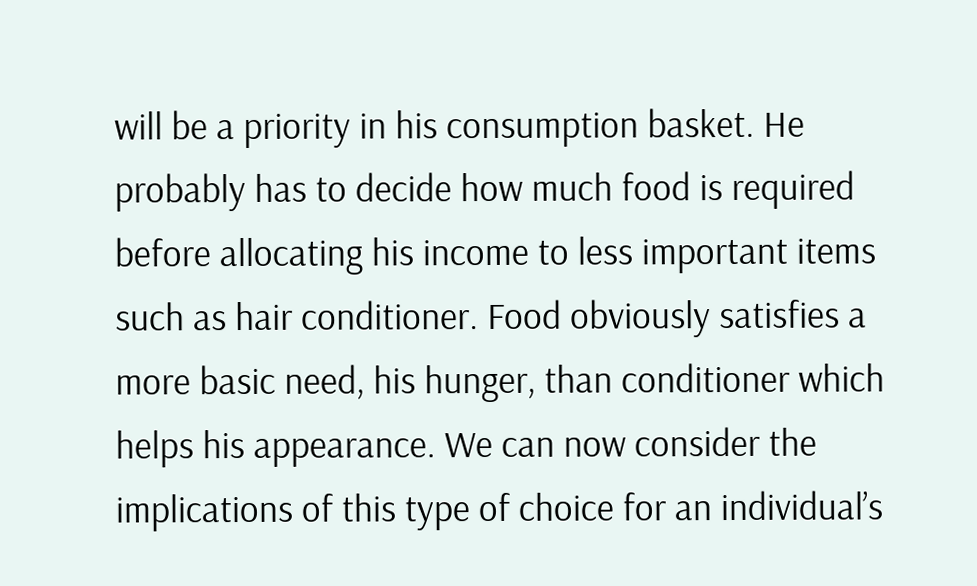will be a priority in his consumption basket. He
probably has to decide how much food is required
before allocating his income to less important items
such as hair conditioner. Food obviously satisfies a
more basic need, his hunger, than conditioner which
helps his appearance. We can now consider the
implications of this type of choice for an individual’s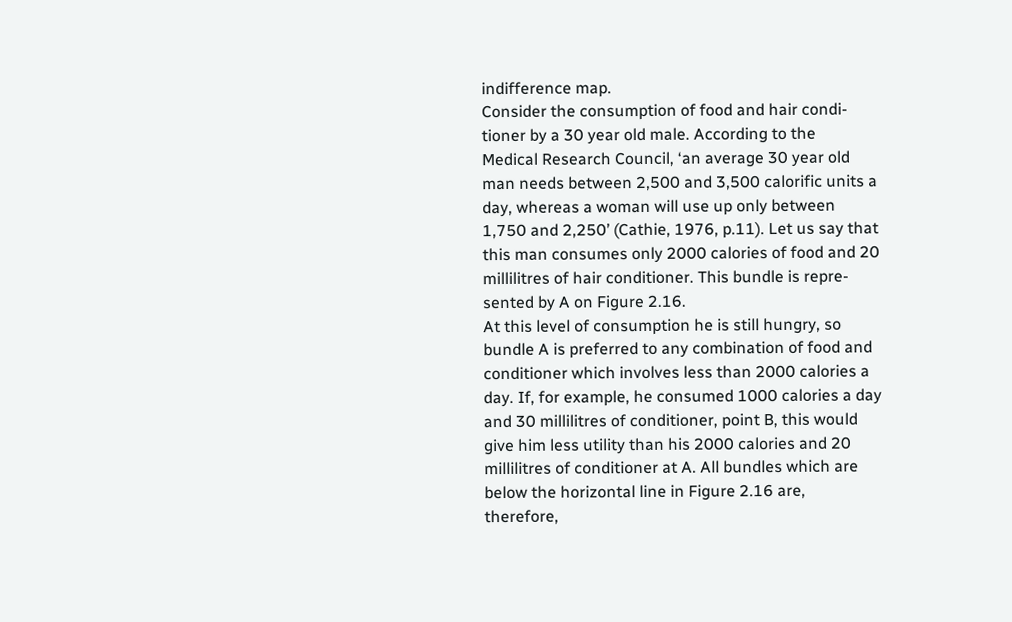indifference map.
Consider the consumption of food and hair condi-
tioner by a 30 year old male. According to the
Medical Research Council, ‘an average 30 year old
man needs between 2,500 and 3,500 calorific units a
day, whereas a woman will use up only between
1,750 and 2,250’ (Cathie, 1976, p.11). Let us say that
this man consumes only 2000 calories of food and 20
millilitres of hair conditioner. This bundle is repre-
sented by A on Figure 2.16.
At this level of consumption he is still hungry, so
bundle A is preferred to any combination of food and
conditioner which involves less than 2000 calories a
day. If, for example, he consumed 1000 calories a day
and 30 millilitres of conditioner, point B, this would
give him less utility than his 2000 calories and 20
millilitres of conditioner at A. All bundles which are
below the horizontal line in Figure 2.16 are,
therefore,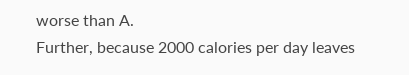worse than A.
Further, because 2000 calories per day leaves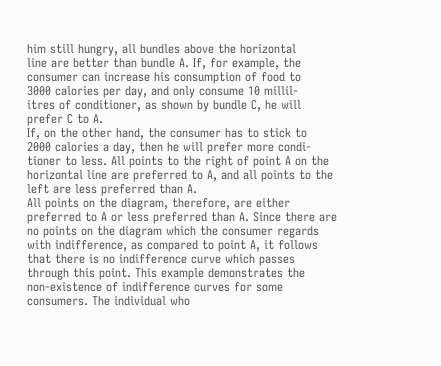him still hungry, all bundles above the horizontal
line are better than bundle A. If, for example, the
consumer can increase his consumption of food to
3000 calories per day, and only consume 10 millil-
itres of conditioner, as shown by bundle C, he will
prefer C to A.
If, on the other hand, the consumer has to stick to
2000 calories a day, then he will prefer more condi-
tioner to less. All points to the right of point A on the
horizontal line are preferred to A, and all points to the
left are less preferred than A.
All points on the diagram, therefore, are either
preferred to A or less preferred than A. Since there are
no points on the diagram which the consumer regards
with indifference, as compared to point A, it follows
that there is no indifference curve which passes
through this point. This example demonstrates the
non-existence of indifference curves for some
consumers. The individual who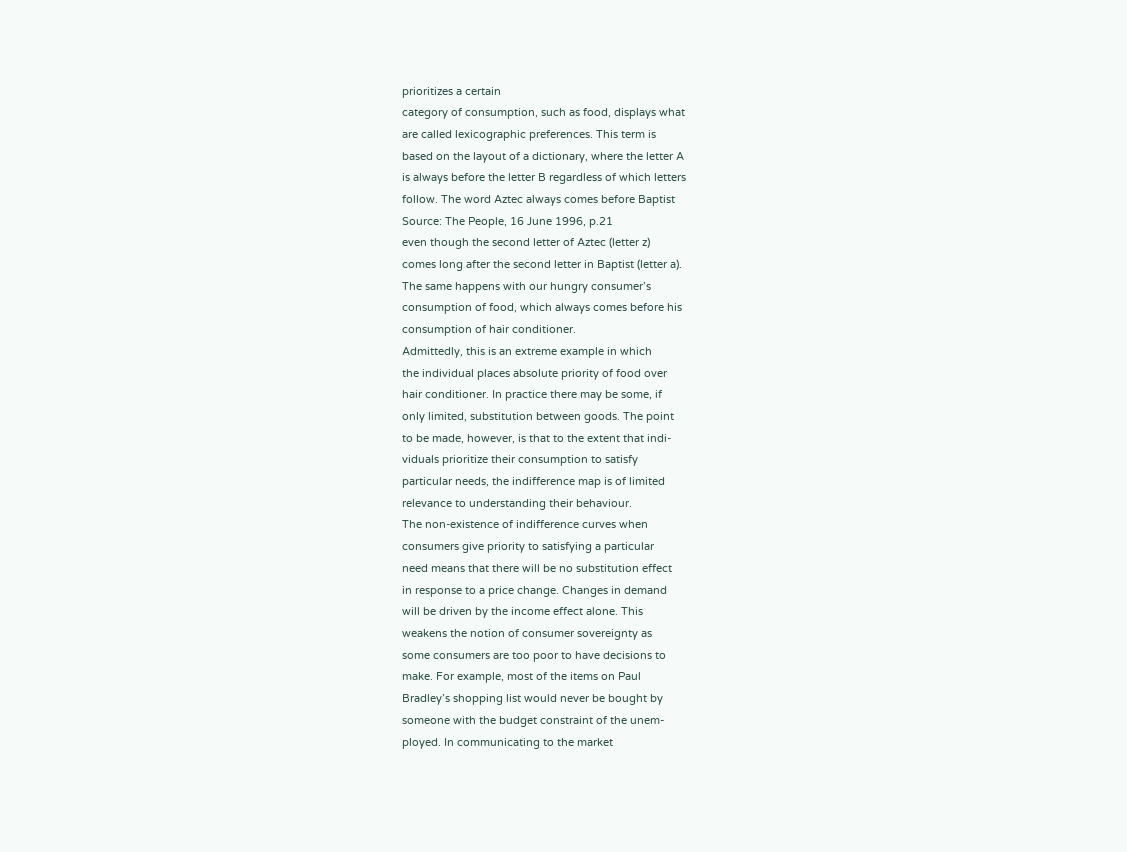prioritizes a certain
category of consumption, such as food, displays what
are called lexicographic preferences. This term is
based on the layout of a dictionary, where the letter A
is always before the letter B regardless of which letters
follow. The word Aztec always comes before Baptist
Source: The People, 16 June 1996, p.21
even though the second letter of Aztec (letter z)
comes long after the second letter in Baptist (letter a).
The same happens with our hungry consumer’s
consumption of food, which always comes before his
consumption of hair conditioner.
Admittedly, this is an extreme example in which
the individual places absolute priority of food over
hair conditioner. In practice there may be some, if
only limited, substitution between goods. The point
to be made, however, is that to the extent that indi-
viduals prioritize their consumption to satisfy
particular needs, the indifference map is of limited
relevance to understanding their behaviour.
The non-existence of indifference curves when
consumers give priority to satisfying a particular
need means that there will be no substitution effect
in response to a price change. Changes in demand
will be driven by the income effect alone. This
weakens the notion of consumer sovereignty as
some consumers are too poor to have decisions to
make. For example, most of the items on Paul
Bradley’s shopping list would never be bought by
someone with the budget constraint of the unem-
ployed. In communicating to the market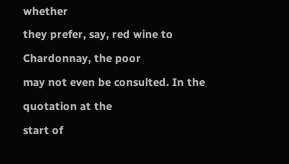whether
they prefer, say, red wine to Chardonnay, the poor
may not even be consulted. In the quotation at the
start of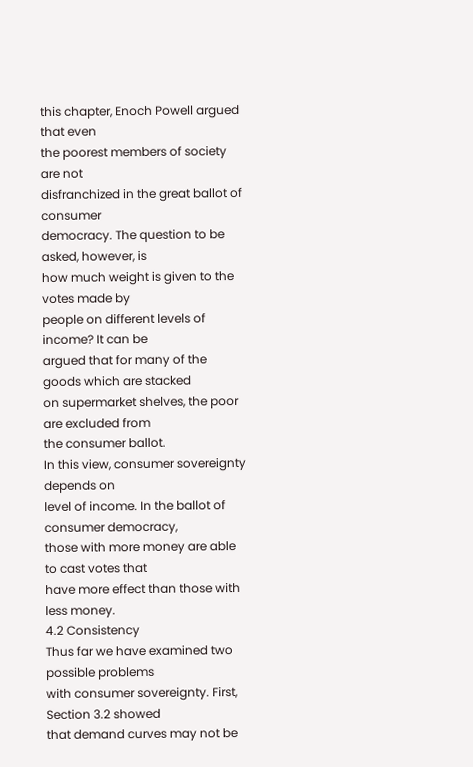this chapter, Enoch Powell argued that even
the poorest members of society are not
disfranchized in the great ballot of consumer
democracy. The question to be asked, however, is
how much weight is given to the votes made by
people on different levels of income? It can be
argued that for many of the goods which are stacked
on supermarket shelves, the poor are excluded from
the consumer ballot.
In this view, consumer sovereignty depends on
level of income. In the ballot of consumer democracy,
those with more money are able to cast votes that
have more effect than those with less money.
4.2 Consistency
Thus far we have examined two possible problems
with consumer sovereignty. First, Section 3.2 showed
that demand curves may not be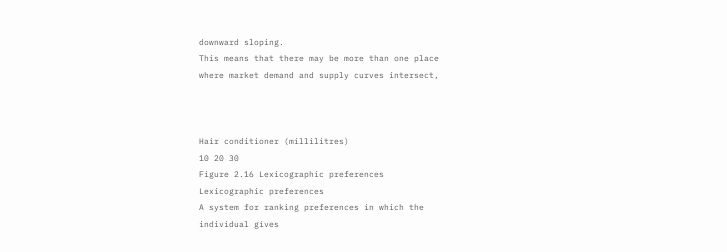downward sloping.
This means that there may be more than one place
where market demand and supply curves intersect,



Hair conditioner (millilitres)
10 20 30
Figure 2.16 Lexicographic preferences
Lexicographic preferences
A system for ranking preferences in which the
individual gives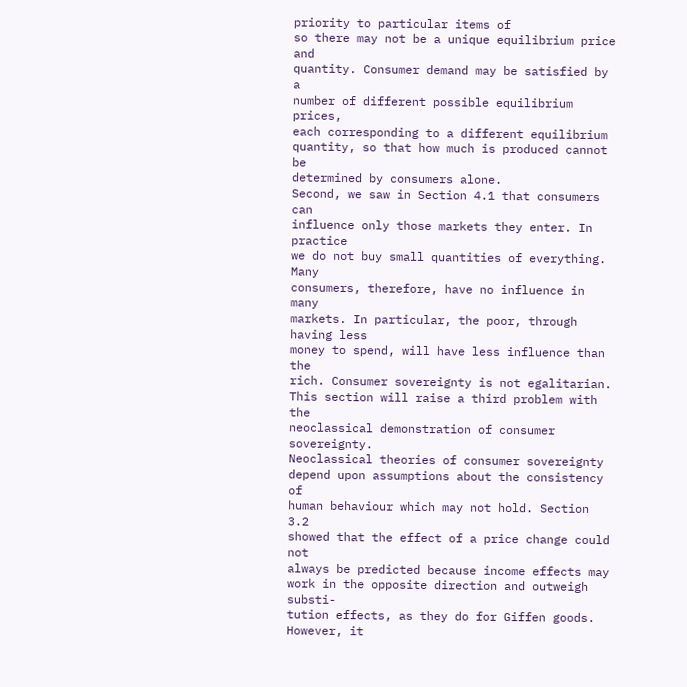priority to particular items of
so there may not be a unique equilibrium price and
quantity. Consumer demand may be satisfied by a
number of different possible equilibrium prices,
each corresponding to a different equilibrium
quantity, so that how much is produced cannot be
determined by consumers alone.
Second, we saw in Section 4.1 that consumers can
influence only those markets they enter. In practice
we do not buy small quantities of everything. Many
consumers, therefore, have no influence in many
markets. In particular, the poor, through having less
money to spend, will have less influence than the
rich. Consumer sovereignty is not egalitarian.
This section will raise a third problem with the
neoclassical demonstration of consumer sovereignty.
Neoclassical theories of consumer sovereignty
depend upon assumptions about the consistency of
human behaviour which may not hold. Section 3.2
showed that the effect of a price change could not
always be predicted because income effects may
work in the opposite direction and outweigh substi-
tution effects, as they do for Giffen goods. However, it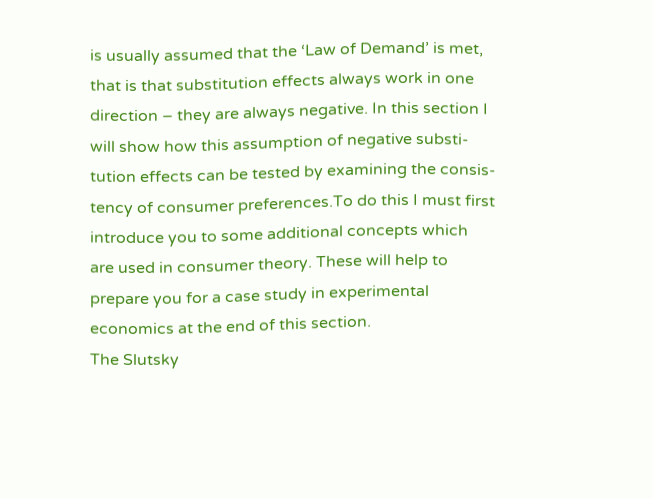is usually assumed that the ‘Law of Demand’ is met,
that is that substitution effects always work in one
direction – they are always negative. In this section I
will show how this assumption of negative substi-
tution effects can be tested by examining the consis-
tency of consumer preferences.To do this I must first
introduce you to some additional concepts which
are used in consumer theory. These will help to
prepare you for a case study in experimental
economics at the end of this section.
The Slutsky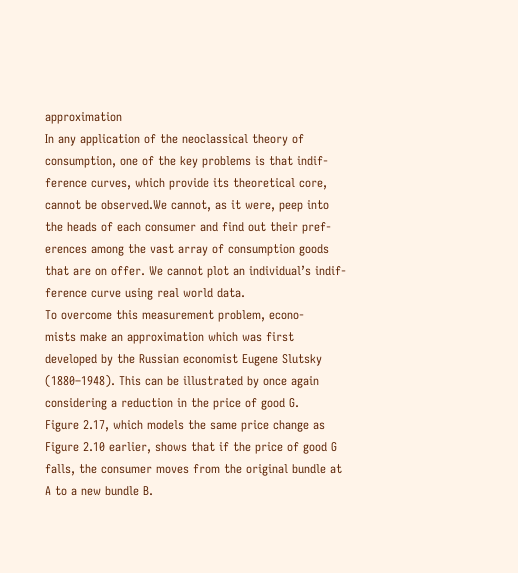approximation
In any application of the neoclassical theory of
consumption, one of the key problems is that indif-
ference curves, which provide its theoretical core,
cannot be observed.We cannot, as it were, peep into
the heads of each consumer and find out their pref-
erences among the vast array of consumption goods
that are on offer. We cannot plot an individual’s indif-
ference curve using real world data.
To overcome this measurement problem, econo-
mists make an approximation which was first
developed by the Russian economist Eugene Slutsky
(1880–1948). This can be illustrated by once again
considering a reduction in the price of good G.
Figure 2.17, which models the same price change as
Figure 2.10 earlier, shows that if the price of good G
falls, the consumer moves from the original bundle at
A to a new bundle B.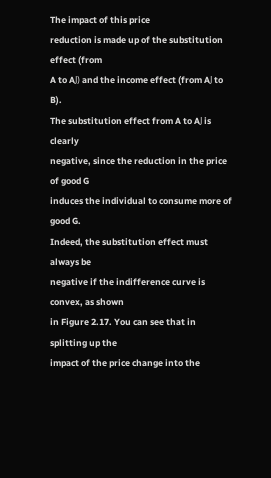The impact of this price
reduction is made up of the substitution effect (from
A to AЈ) and the income effect (from AЈ to B).
The substitution effect from A to AЈ is clearly
negative, since the reduction in the price of good G
induces the individual to consume more of good G.
Indeed, the substitution effect must always be
negative if the indifference curve is convex, as shown
in Figure 2.17. You can see that in splitting up the
impact of the price change into the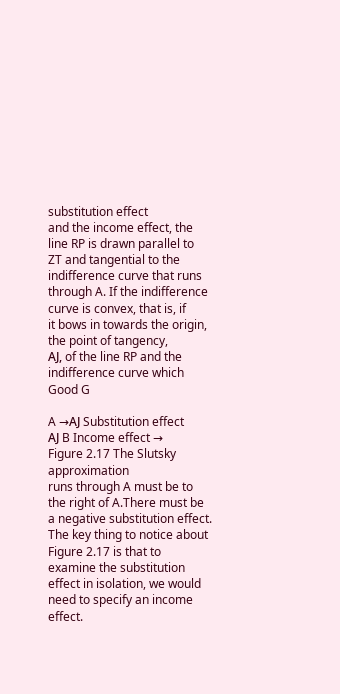substitution effect
and the income effect, the line RP is drawn parallel to
ZT and tangential to the indifference curve that runs
through A. If the indifference curve is convex, that is, if
it bows in towards the origin, the point of tangency,
AЈ, of the line RP and the indifference curve which
Good G

A →AЈ Substitution effect
AЈ B Income effect →
Figure 2.17 The Slutsky approximation
runs through A must be to the right of A.There must be
a negative substitution effect.
The key thing to notice about Figure 2.17 is that to
examine the substitution effect in isolation, we would
need to specify an income effect.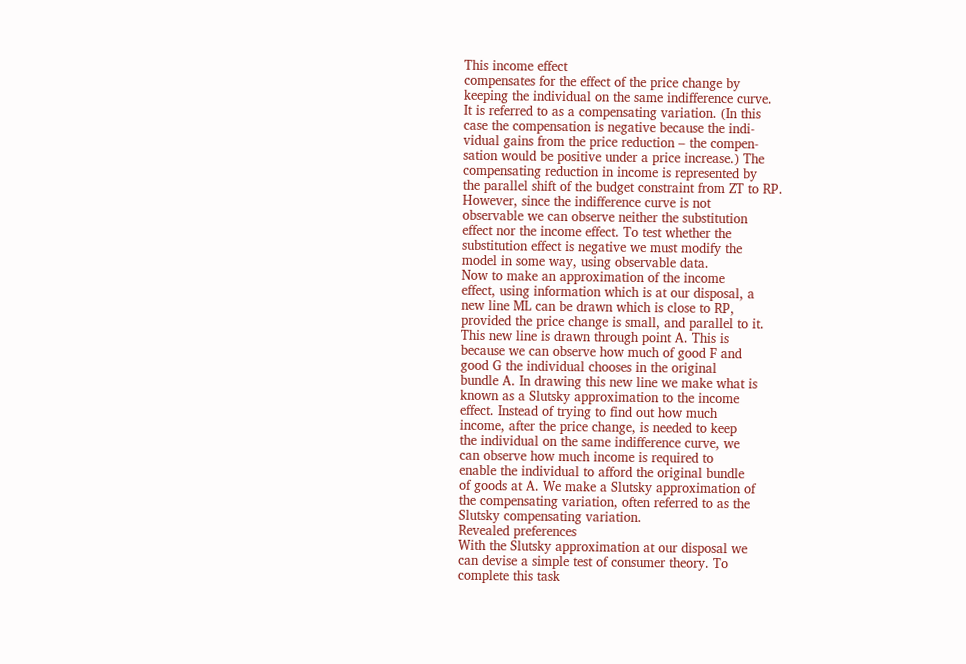This income effect
compensates for the effect of the price change by
keeping the individual on the same indifference curve.
It is referred to as a compensating variation. (In this
case the compensation is negative because the indi-
vidual gains from the price reduction – the compen-
sation would be positive under a price increase.) The
compensating reduction in income is represented by
the parallel shift of the budget constraint from ZT to RP.
However, since the indifference curve is not
observable we can observe neither the substitution
effect nor the income effect. To test whether the
substitution effect is negative we must modify the
model in some way, using observable data.
Now to make an approximation of the income
effect, using information which is at our disposal, a
new line ML can be drawn which is close to RP,
provided the price change is small, and parallel to it.
This new line is drawn through point A. This is
because we can observe how much of good F and
good G the individual chooses in the original
bundle A. In drawing this new line we make what is
known as a Slutsky approximation to the income
effect. Instead of trying to find out how much
income, after the price change, is needed to keep
the individual on the same indifference curve, we
can observe how much income is required to
enable the individual to afford the original bundle
of goods at A. We make a Slutsky approximation of
the compensating variation, often referred to as the
Slutsky compensating variation.
Revealed preferences
With the Slutsky approximation at our disposal we
can devise a simple test of consumer theory. To
complete this task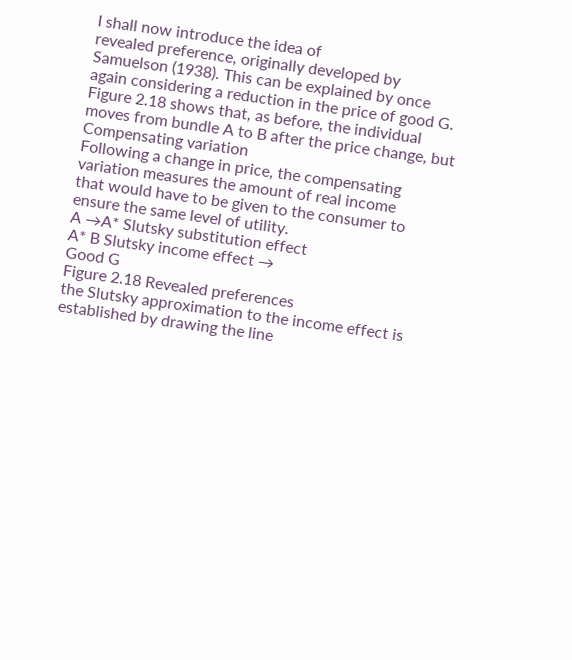I shall now introduce the idea of
revealed preference, originally developed by
Samuelson (1938). This can be explained by once
again considering a reduction in the price of good G.
Figure 2.18 shows that, as before, the individual
moves from bundle A to B after the price change, but
Compensating variation
Following a change in price, the compensating
variation measures the amount of real income
that would have to be given to the consumer to
ensure the same level of utility.
A →A* Slutsky substitution effect
A* B Slutsky income effect →
Good G
Figure 2.18 Revealed preferences
the Slutsky approximation to the income effect is
established by drawing the line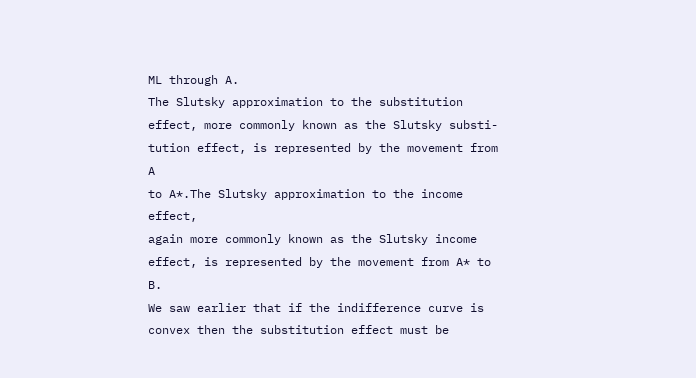ML through A.
The Slutsky approximation to the substitution
effect, more commonly known as the Slutsky substi-
tution effect, is represented by the movement from A
to A*.The Slutsky approximation to the income effect,
again more commonly known as the Slutsky income
effect, is represented by the movement from A* to B.
We saw earlier that if the indifference curve is
convex then the substitution effect must be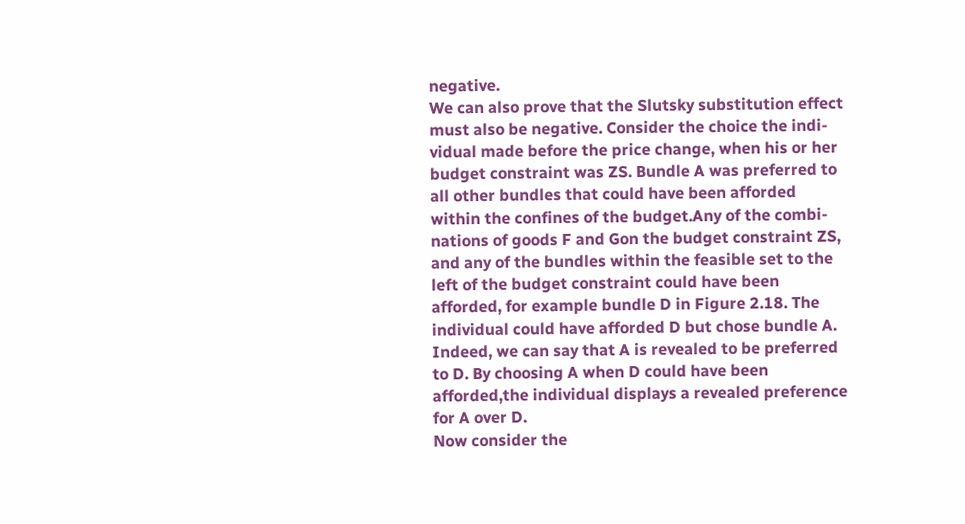negative.
We can also prove that the Slutsky substitution effect
must also be negative. Consider the choice the indi-
vidual made before the price change, when his or her
budget constraint was ZS. Bundle A was preferred to
all other bundles that could have been afforded
within the confines of the budget.Any of the combi-
nations of goods F and Gon the budget constraint ZS,
and any of the bundles within the feasible set to the
left of the budget constraint could have been
afforded, for example bundle D in Figure 2.18. The
individual could have afforded D but chose bundle A.
Indeed, we can say that A is revealed to be preferred
to D. By choosing A when D could have been
afforded,the individual displays a revealed preference
for A over D.
Now consider the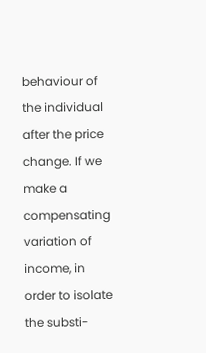behaviour of the individual
after the price change. If we make a compensating
variation of income, in order to isolate the substi-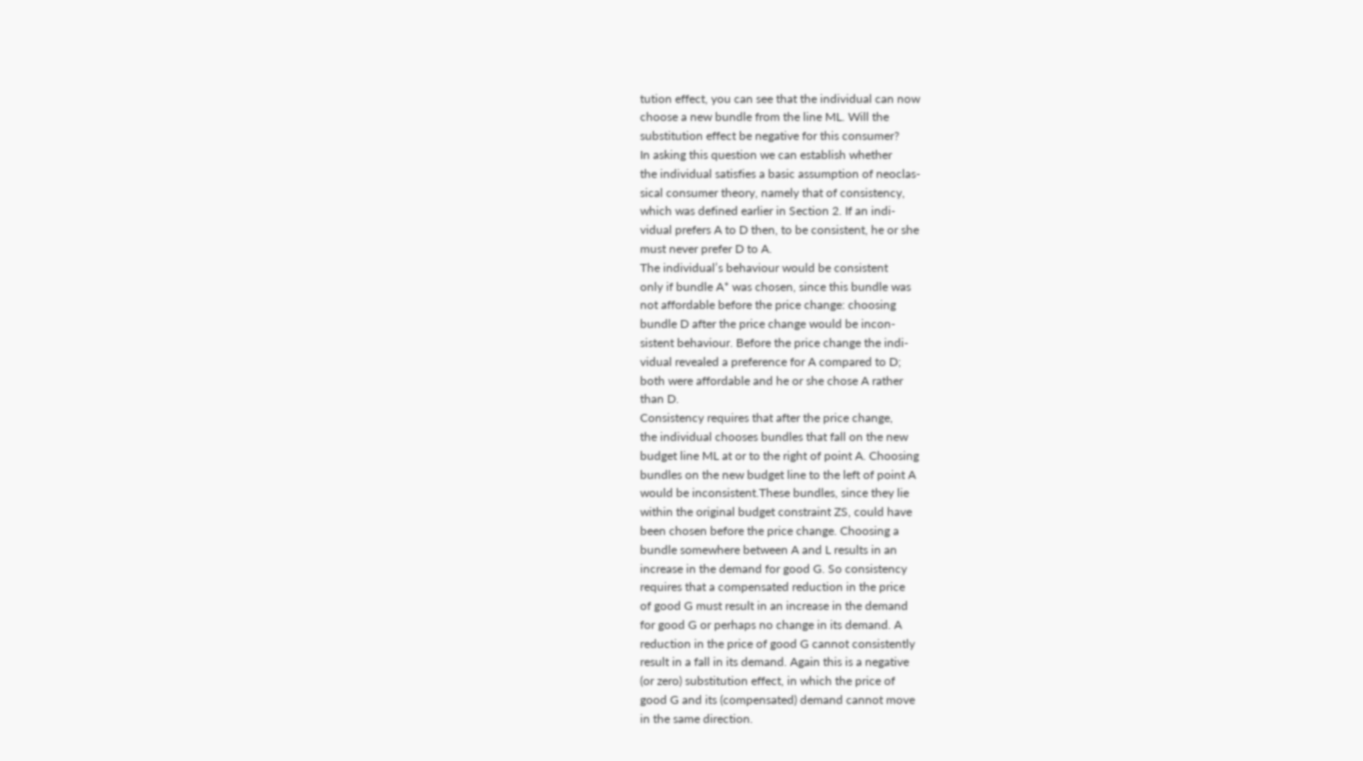tution effect, you can see that the individual can now
choose a new bundle from the line ML. Will the
substitution effect be negative for this consumer?
In asking this question we can establish whether
the individual satisfies a basic assumption of neoclas-
sical consumer theory, namely that of consistency,
which was defined earlier in Section 2. If an indi-
vidual prefers A to D then, to be consistent, he or she
must never prefer D to A.
The individual’s behaviour would be consistent
only if bundle A* was chosen, since this bundle was
not affordable before the price change: choosing
bundle D after the price change would be incon-
sistent behaviour. Before the price change the indi-
vidual revealed a preference for A compared to D;
both were affordable and he or she chose A rather
than D.
Consistency requires that after the price change,
the individual chooses bundles that fall on the new
budget line ML at or to the right of point A. Choosing
bundles on the new budget line to the left of point A
would be inconsistent.These bundles, since they lie
within the original budget constraint ZS, could have
been chosen before the price change. Choosing a
bundle somewhere between A and L results in an
increase in the demand for good G. So consistency
requires that a compensated reduction in the price
of good G must result in an increase in the demand
for good G or perhaps no change in its demand. A
reduction in the price of good G cannot consistently
result in a fall in its demand. Again this is a negative
(or zero) substitution effect, in which the price of
good G and its (compensated) demand cannot move
in the same direction.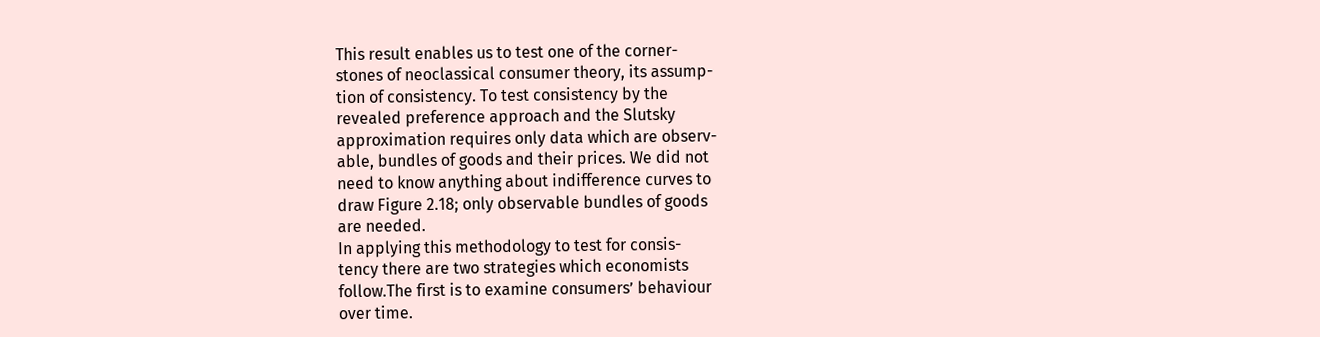This result enables us to test one of the corner-
stones of neoclassical consumer theory, its assump-
tion of consistency. To test consistency by the
revealed preference approach and the Slutsky
approximation requires only data which are observ-
able, bundles of goods and their prices. We did not
need to know anything about indifference curves to
draw Figure 2.18; only observable bundles of goods
are needed.
In applying this methodology to test for consis-
tency there are two strategies which economists
follow.The first is to examine consumers’ behaviour
over time.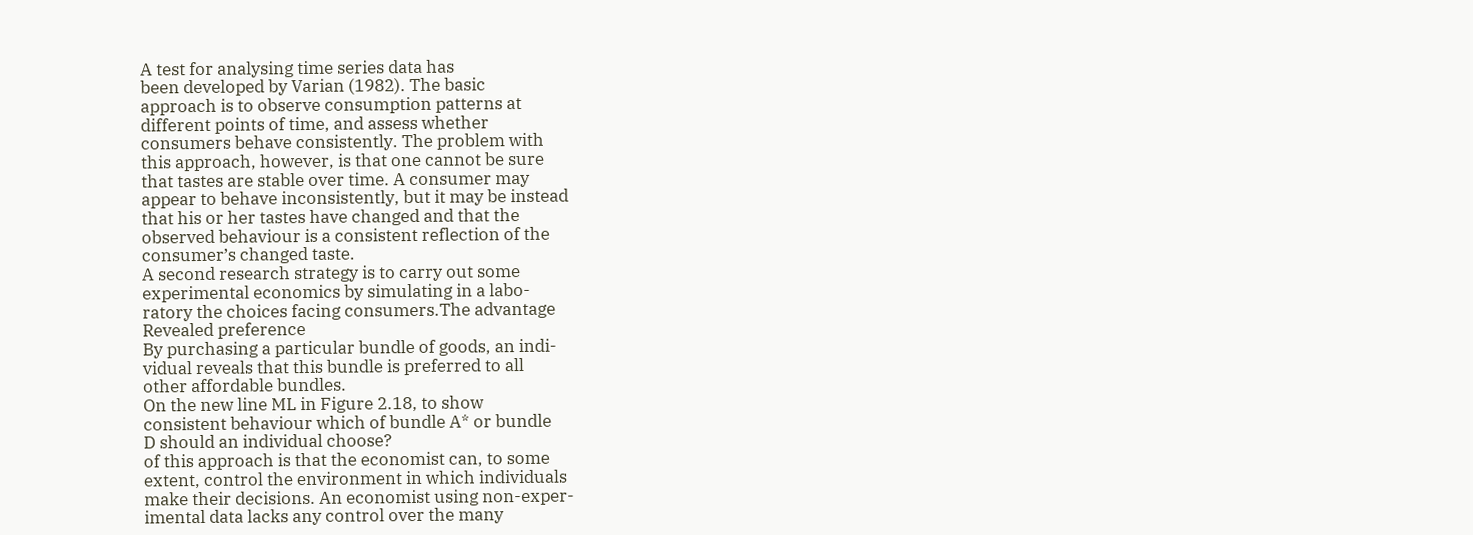A test for analysing time series data has
been developed by Varian (1982). The basic
approach is to observe consumption patterns at
different points of time, and assess whether
consumers behave consistently. The problem with
this approach, however, is that one cannot be sure
that tastes are stable over time. A consumer may
appear to behave inconsistently, but it may be instead
that his or her tastes have changed and that the
observed behaviour is a consistent reflection of the
consumer’s changed taste.
A second research strategy is to carry out some
experimental economics by simulating in a labo-
ratory the choices facing consumers.The advantage
Revealed preference
By purchasing a particular bundle of goods, an indi-
vidual reveals that this bundle is preferred to all
other affordable bundles.
On the new line ML in Figure 2.18, to show
consistent behaviour which of bundle A* or bundle
D should an individual choose?
of this approach is that the economist can, to some
extent, control the environment in which individuals
make their decisions. An economist using non-exper-
imental data lacks any control over the many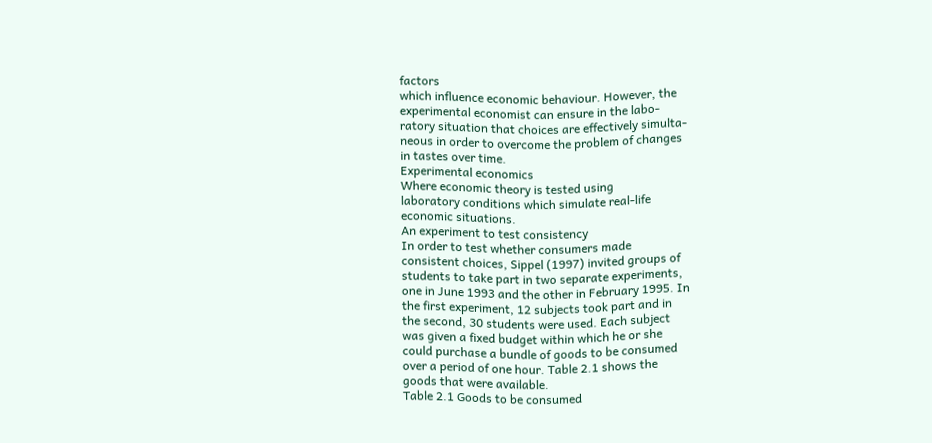factors
which influence economic behaviour. However, the
experimental economist can ensure in the labo-
ratory situation that choices are effectively simulta-
neous in order to overcome the problem of changes
in tastes over time.
Experimental economics
Where economic theory is tested using
laboratory conditions which simulate real-life
economic situations.
An experiment to test consistency
In order to test whether consumers made
consistent choices, Sippel (1997) invited groups of
students to take part in two separate experiments,
one in June 1993 and the other in February 1995. In
the first experiment, 12 subjects took part and in
the second, 30 students were used. Each subject
was given a fixed budget within which he or she
could purchase a bundle of goods to be consumed
over a period of one hour. Table 2.1 shows the
goods that were available.
Table 2.1 Goods to be consumed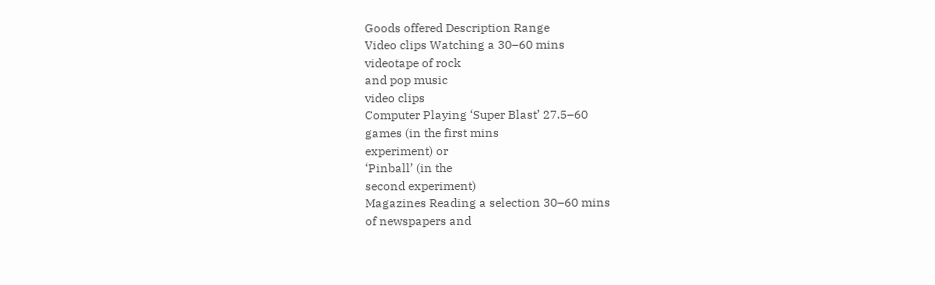Goods offered Description Range
Video clips Watching a 30–60 mins
videotape of rock
and pop music
video clips
Computer Playing ‘Super Blast’ 27.5–60
games (in the first mins
experiment) or
‘Pinball’ (in the
second experiment)
Magazines Reading a selection 30–60 mins
of newspapers and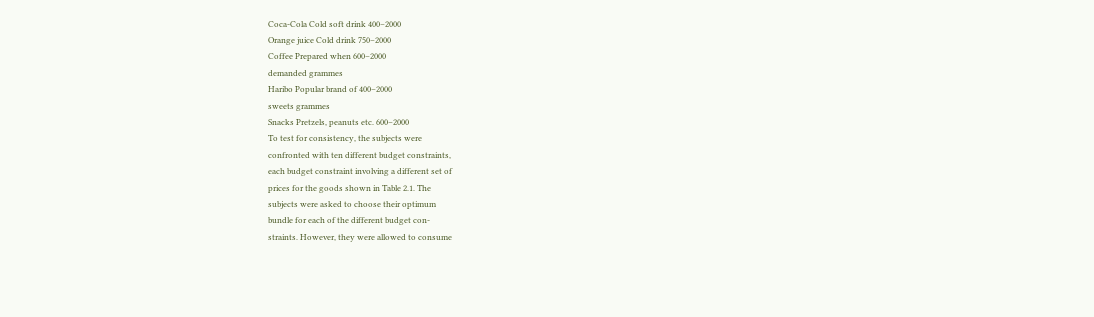Coca-Cola Cold soft drink 400–2000
Orange juice Cold drink 750–2000
Coffee Prepared when 600–2000
demanded grammes
Haribo Popular brand of 400–2000
sweets grammes
Snacks Pretzels, peanuts etc. 600–2000
To test for consistency, the subjects were
confronted with ten different budget constraints,
each budget constraint involving a different set of
prices for the goods shown in Table 2.1. The
subjects were asked to choose their optimum
bundle for each of the different budget con-
straints. However, they were allowed to consume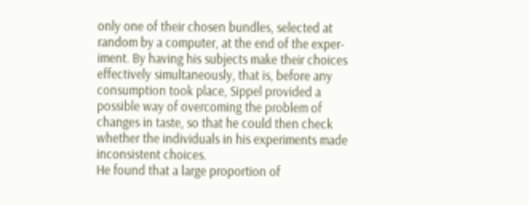only one of their chosen bundles, selected at
random by a computer, at the end of the exper-
iment. By having his subjects make their choices
effectively simultaneously, that is, before any
consumption took place, Sippel provided a
possible way of overcoming the problem of
changes in taste, so that he could then check
whether the individuals in his experiments made
inconsistent choices.
He found that a large proportion of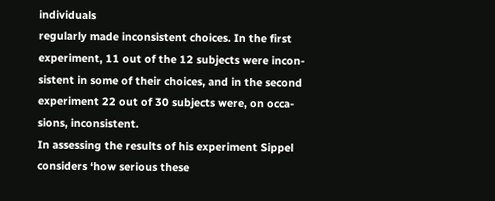individuals
regularly made inconsistent choices. In the first
experiment, 11 out of the 12 subjects were incon-
sistent in some of their choices, and in the second
experiment 22 out of 30 subjects were, on occa-
sions, inconsistent.
In assessing the results of his experiment Sippel
considers ‘how serious these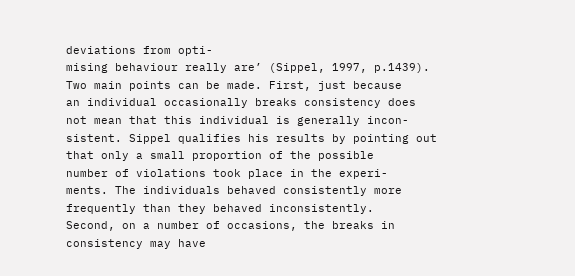deviations from opti-
mising behaviour really are’ (Sippel, 1997, p.1439).
Two main points can be made. First, just because
an individual occasionally breaks consistency does
not mean that this individual is generally incon-
sistent. Sippel qualifies his results by pointing out
that only a small proportion of the possible
number of violations took place in the experi-
ments. The individuals behaved consistently more
frequently than they behaved inconsistently.
Second, on a number of occasions, the breaks in
consistency may have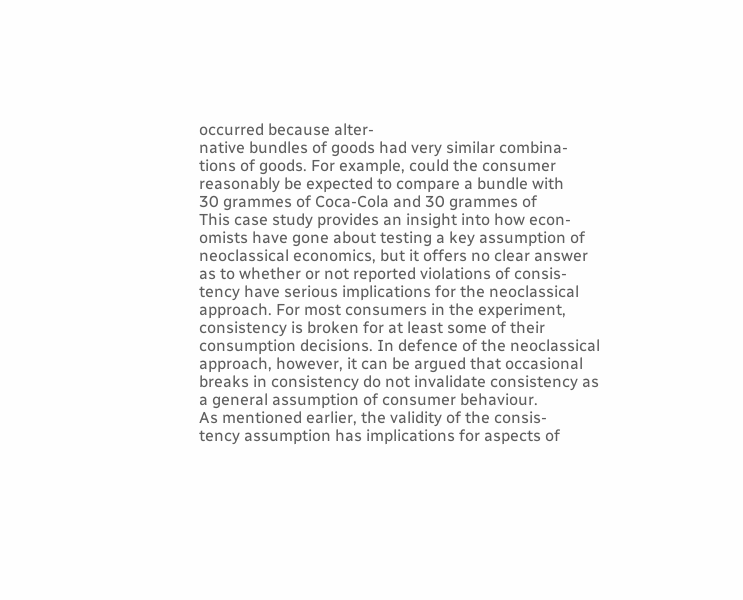occurred because alter-
native bundles of goods had very similar combina-
tions of goods. For example, could the consumer
reasonably be expected to compare a bundle with
30 grammes of Coca-Cola and 30 grammes of
This case study provides an insight into how econ-
omists have gone about testing a key assumption of
neoclassical economics, but it offers no clear answer
as to whether or not reported violations of consis-
tency have serious implications for the neoclassical
approach. For most consumers in the experiment,
consistency is broken for at least some of their
consumption decisions. In defence of the neoclassical
approach, however, it can be argued that occasional
breaks in consistency do not invalidate consistency as
a general assumption of consumer behaviour.
As mentioned earlier, the validity of the consis-
tency assumption has implications for aspects of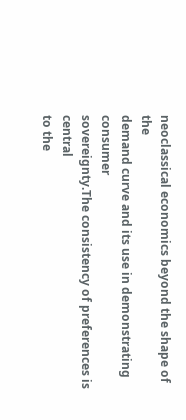neoclassical economics beyond the shape of the
demand curve and its use in demonstrating consumer
sovereignty.The consistency of preferences is central
to the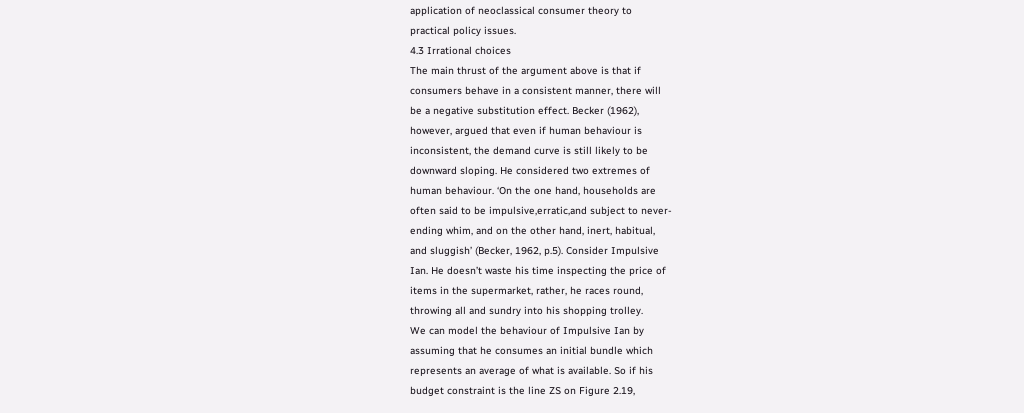application of neoclassical consumer theory to
practical policy issues.
4.3 Irrational choices
The main thrust of the argument above is that if
consumers behave in a consistent manner, there will
be a negative substitution effect. Becker (1962),
however, argued that even if human behaviour is
inconsistent, the demand curve is still likely to be
downward sloping. He considered two extremes of
human behaviour. ‘On the one hand, households are
often said to be impulsive,erratic,and subject to never-
ending whim, and on the other hand, inert, habitual,
and sluggish’ (Becker, 1962, p.5). Consider Impulsive
Ian. He doesn’t waste his time inspecting the price of
items in the supermarket, rather, he races round,
throwing all and sundry into his shopping trolley.
We can model the behaviour of Impulsive Ian by
assuming that he consumes an initial bundle which
represents an average of what is available. So if his
budget constraint is the line ZS on Figure 2.19,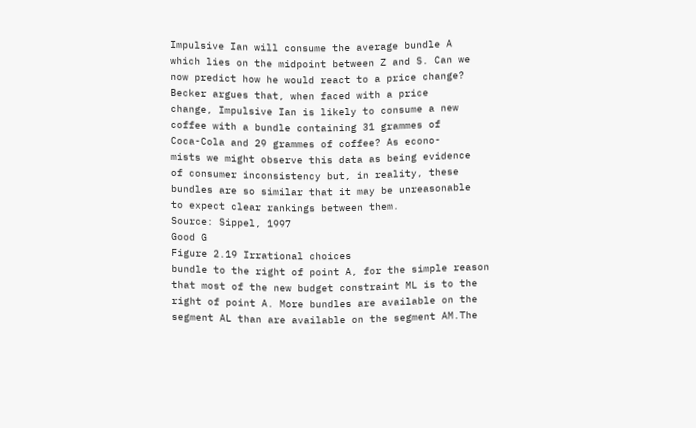Impulsive Ian will consume the average bundle A
which lies on the midpoint between Z and S. Can we
now predict how he would react to a price change?
Becker argues that, when faced with a price
change, Impulsive Ian is likely to consume a new
coffee with a bundle containing 31 grammes of
Coca-Cola and 29 grammes of coffee? As econo-
mists we might observe this data as being evidence
of consumer inconsistency but, in reality, these
bundles are so similar that it may be unreasonable
to expect clear rankings between them.
Source: Sippel, 1997
Good G
Figure 2.19 Irrational choices
bundle to the right of point A, for the simple reason
that most of the new budget constraint ML is to the
right of point A. More bundles are available on the
segment AL than are available on the segment AM.The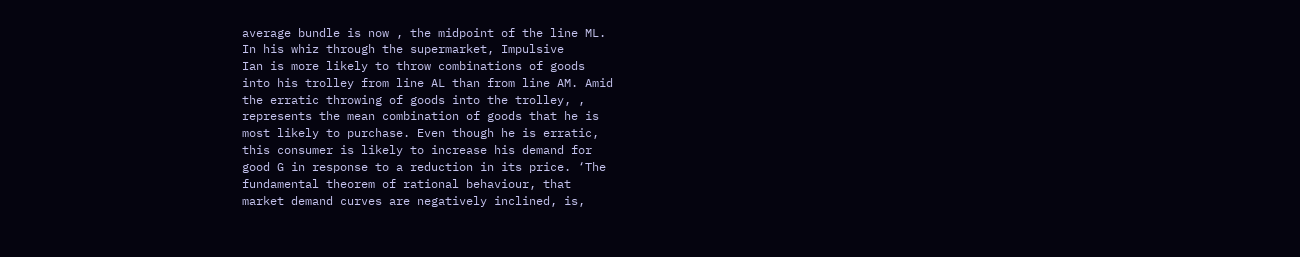average bundle is now , the midpoint of the line ML.
In his whiz through the supermarket, Impulsive
Ian is more likely to throw combinations of goods
into his trolley from line AL than from line AM. Amid
the erratic throwing of goods into the trolley, ,
represents the mean combination of goods that he is
most likely to purchase. Even though he is erratic,
this consumer is likely to increase his demand for
good G in response to a reduction in its price. ‘The
fundamental theorem of rational behaviour, that
market demand curves are negatively inclined, is,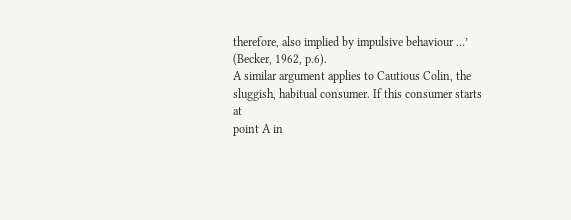therefore, also implied by impulsive behaviour …’
(Becker, 1962, p.6).
A similar argument applies to Cautious Colin, the
sluggish, habitual consumer. If this consumer starts at
point A in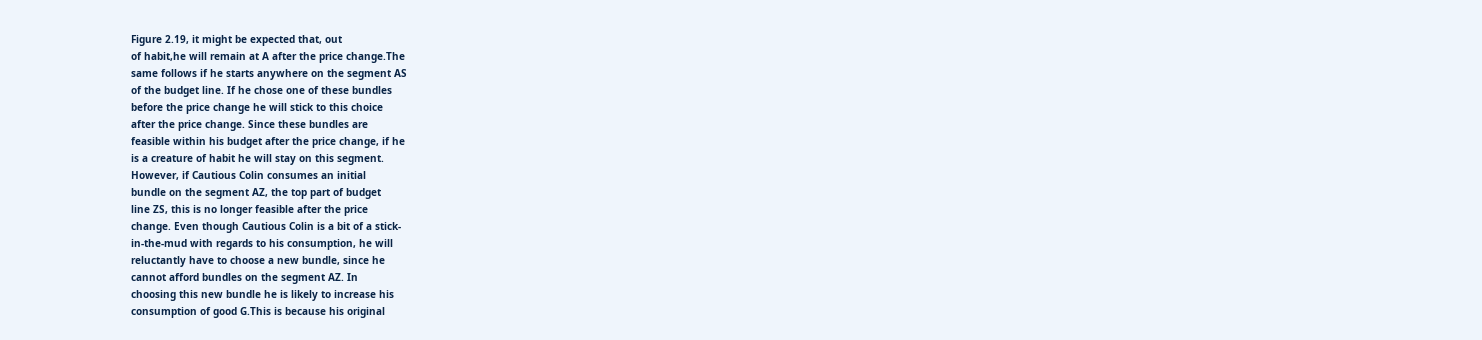Figure 2.19, it might be expected that, out
of habit,he will remain at A after the price change.The
same follows if he starts anywhere on the segment AS
of the budget line. If he chose one of these bundles
before the price change he will stick to this choice
after the price change. Since these bundles are
feasible within his budget after the price change, if he
is a creature of habit he will stay on this segment.
However, if Cautious Colin consumes an initial
bundle on the segment AZ, the top part of budget
line ZS, this is no longer feasible after the price
change. Even though Cautious Colin is a bit of a stick-
in-the-mud with regards to his consumption, he will
reluctantly have to choose a new bundle, since he
cannot afford bundles on the segment AZ. In
choosing this new bundle he is likely to increase his
consumption of good G.This is because his original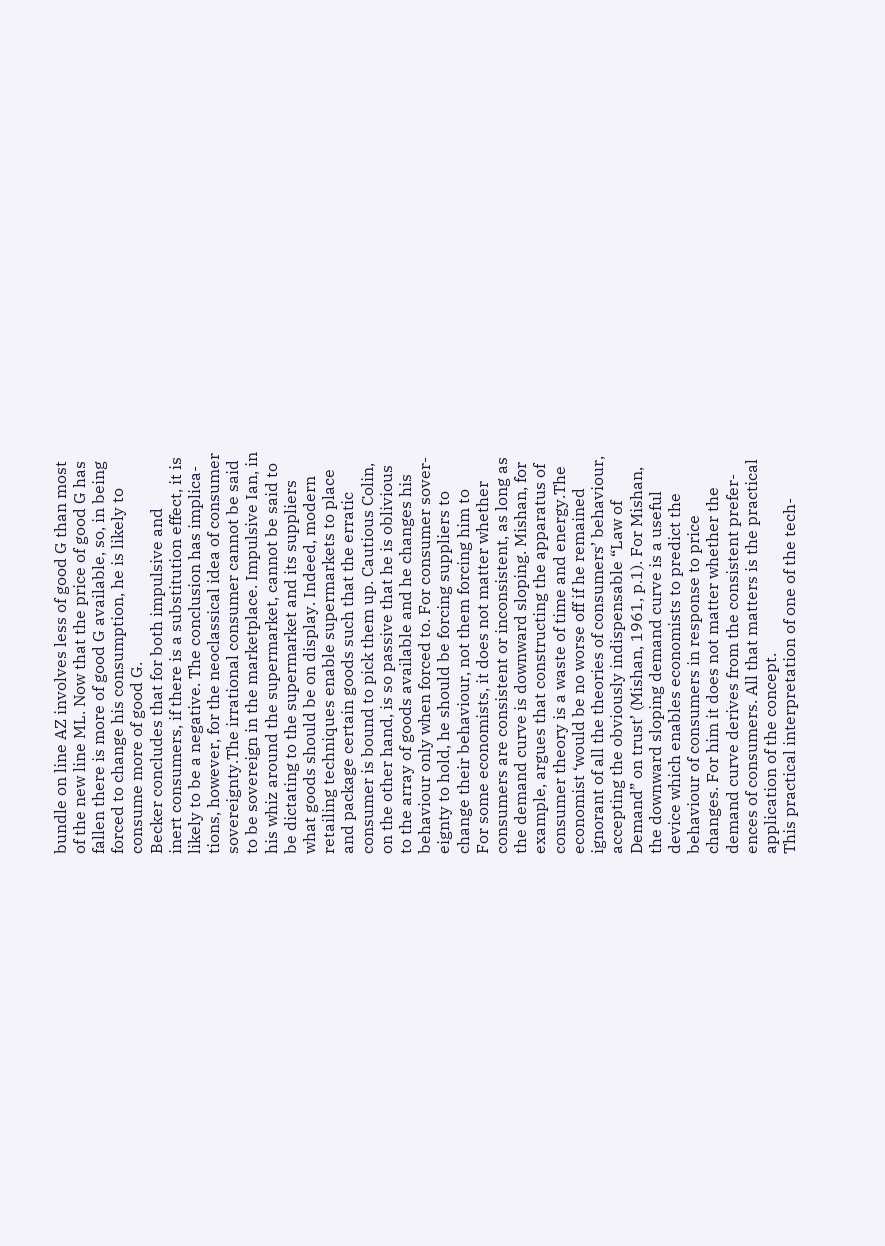bundle on line AZ involves less of good G than most
of the new line ML. Now that the price of good G has
fallen there is more of good G available, so, in being
forced to change his consumption, he is likely to
consume more of good G.
Becker concludes that for both impulsive and
inert consumers, if there is a substitution effect, it is
likely to be a negative. The conclusion has implica-
tions, however, for the neoclassical idea of consumer
sovereignty.The irrational consumer cannot be said
to be sovereign in the marketplace. Impulsive Ian, in
his whiz around the supermarket, cannot be said to
be dictating to the supermarket and its suppliers
what goods should be on display. Indeed, modern
retailing techniques enable supermarkets to place
and package certain goods such that the erratic
consumer is bound to pick them up. Cautious Colin,
on the other hand, is so passive that he is oblivious
to the array of goods available and he changes his
behaviour only when forced to. For consumer sover-
eignty to hold, he should be forcing suppliers to
change their behaviour, not them forcing him to
For some economists, it does not matter whether
consumers are consistent or inconsistent, as long as
the demand curve is downward sloping. Mishan, for
example, argues that constructing the apparatus of
consumer theory is a waste of time and energy.The
economist ‘would be no worse off if he remained
ignorant of all the theories of consumers’ behaviour,
accepting the obviously indispensable “Law of
Demand” on trust’ (Mishan, 1961, p.1). For Mishan,
the downward sloping demand curve is a useful
device which enables economists to predict the
behaviour of consumers in response to price
changes. For him it does not matter whether the
demand curve derives from the consistent prefer-
ences of consumers. All that matters is the practical
application of the concept.
This practical interpretation of one of the tech-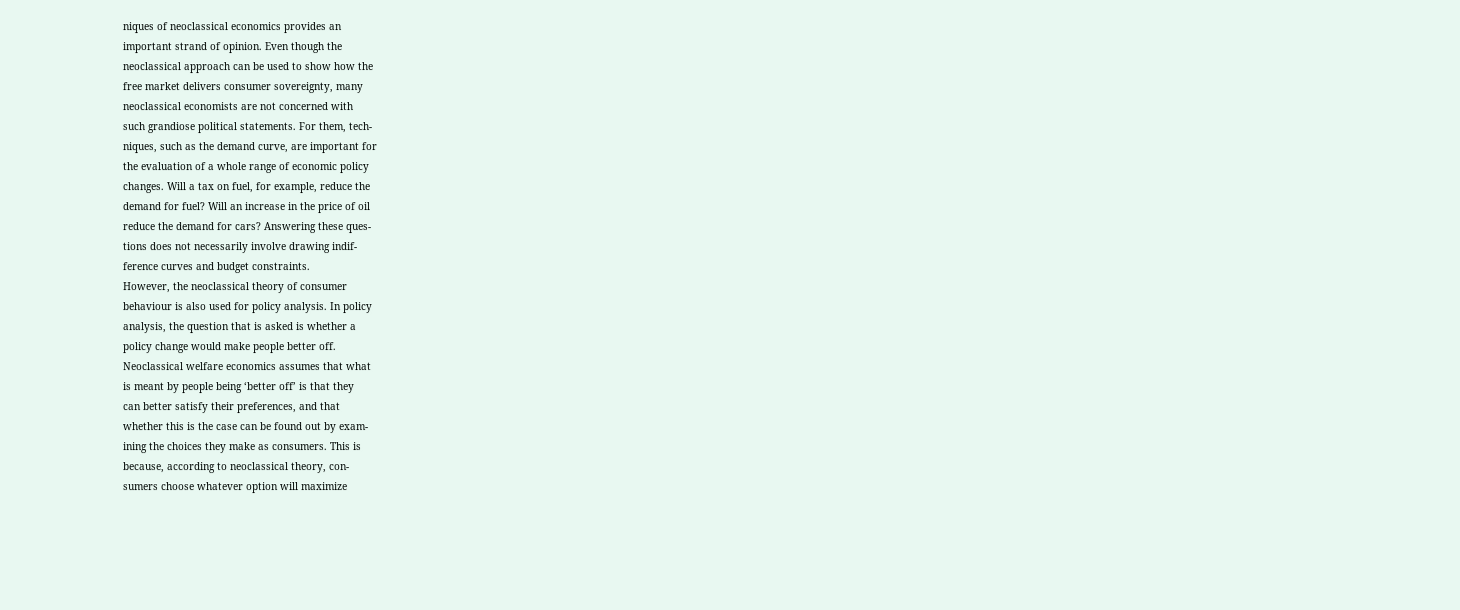niques of neoclassical economics provides an
important strand of opinion. Even though the
neoclassical approach can be used to show how the
free market delivers consumer sovereignty, many
neoclassical economists are not concerned with
such grandiose political statements. For them, tech-
niques, such as the demand curve, are important for
the evaluation of a whole range of economic policy
changes. Will a tax on fuel, for example, reduce the
demand for fuel? Will an increase in the price of oil
reduce the demand for cars? Answering these ques-
tions does not necessarily involve drawing indif-
ference curves and budget constraints.
However, the neoclassical theory of consumer
behaviour is also used for policy analysis. In policy
analysis, the question that is asked is whether a
policy change would make people better off.
Neoclassical welfare economics assumes that what
is meant by people being ‘better off’ is that they
can better satisfy their preferences, and that
whether this is the case can be found out by exam-
ining the choices they make as consumers. This is
because, according to neoclassical theory, con-
sumers choose whatever option will maximize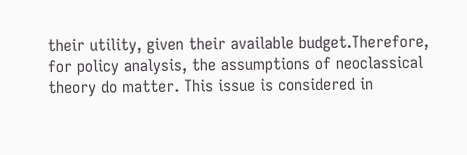their utility, given their available budget.Therefore,
for policy analysis, the assumptions of neoclassical
theory do matter. This issue is considered in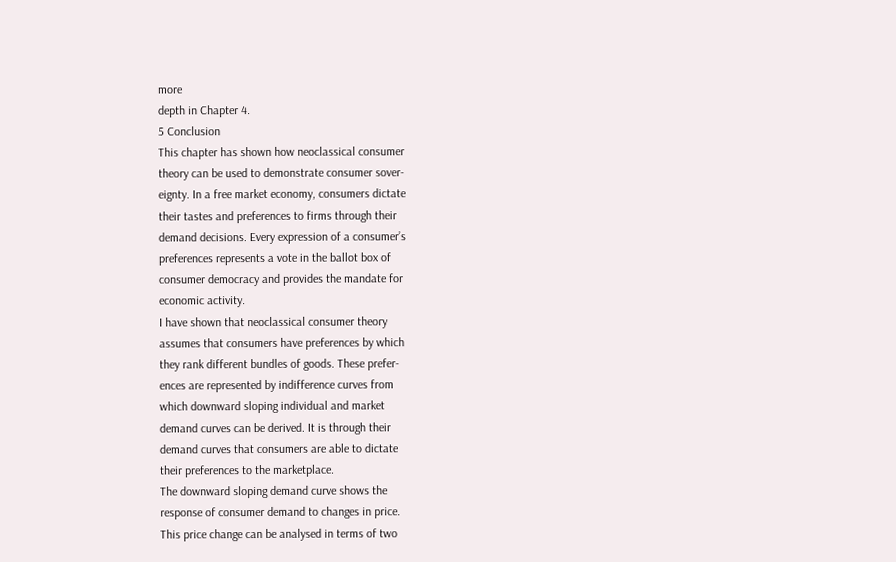more
depth in Chapter 4.
5 Conclusion
This chapter has shown how neoclassical consumer
theory can be used to demonstrate consumer sover-
eignty. In a free market economy, consumers dictate
their tastes and preferences to firms through their
demand decisions. Every expression of a consumer’s
preferences represents a vote in the ballot box of
consumer democracy and provides the mandate for
economic activity.
I have shown that neoclassical consumer theory
assumes that consumers have preferences by which
they rank different bundles of goods. These prefer-
ences are represented by indifference curves from
which downward sloping individual and market
demand curves can be derived. It is through their
demand curves that consumers are able to dictate
their preferences to the marketplace.
The downward sloping demand curve shows the
response of consumer demand to changes in price.
This price change can be analysed in terms of two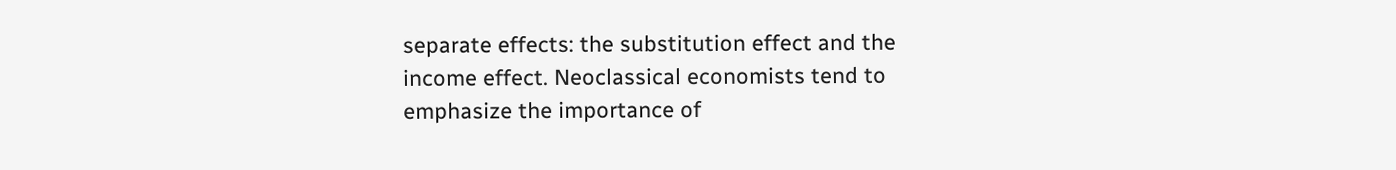separate effects: the substitution effect and the
income effect. Neoclassical economists tend to
emphasize the importance of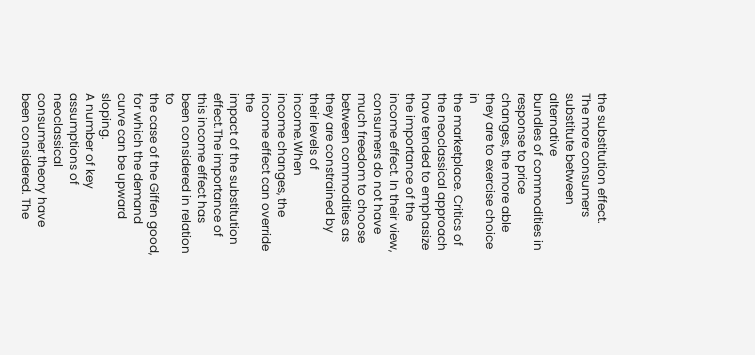the substitution effect.
The more consumers substitute between alternative
bundles of commodities in response to price
changes, the more able they are to exercise choice in
the marketplace. Critics of the neoclassical approach
have tended to emphasize the importance of the
income effect. In their view, consumers do not have
much freedom to choose between commodities as
they are constrained by their levels of income.When
income changes, the income effect can override the
impact of the substitution effect.The importance of
this income effect has been considered in relation to
the case of the Giffen good, for which the demand
curve can be upward sloping.
A number of key assumptions of neoclassical
consumer theory have been considered. The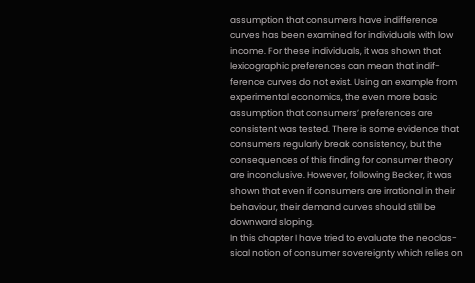assumption that consumers have indifference
curves has been examined for individuals with low
income. For these individuals, it was shown that
lexicographic preferences can mean that indif-
ference curves do not exist. Using an example from
experimental economics, the even more basic
assumption that consumers’ preferences are
consistent was tested. There is some evidence that
consumers regularly break consistency, but the
consequences of this finding for consumer theory
are inconclusive. However, following Becker, it was
shown that even if consumers are irrational in their
behaviour, their demand curves should still be
downward sloping.
In this chapter I have tried to evaluate the neoclas-
sical notion of consumer sovereignty which relies on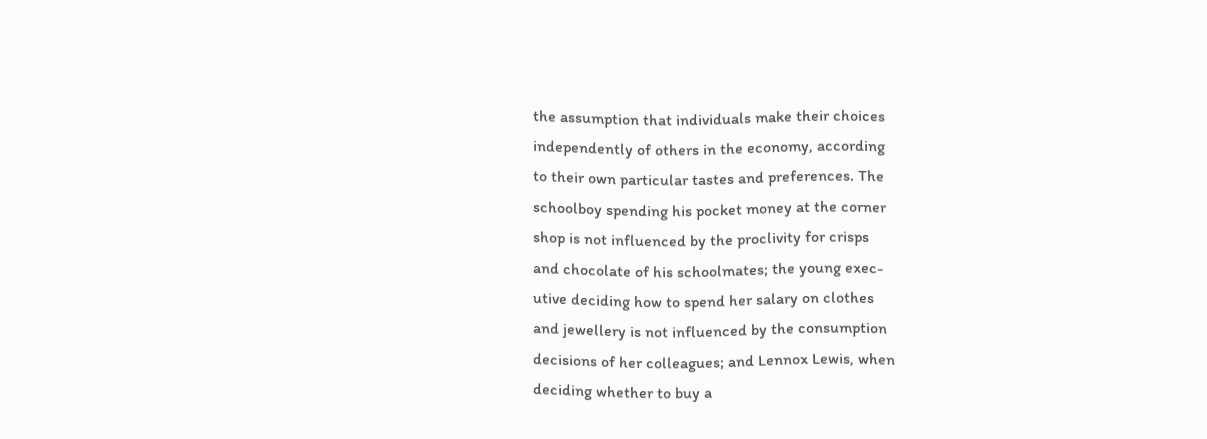the assumption that individuals make their choices
independently of others in the economy, according
to their own particular tastes and preferences. The
schoolboy spending his pocket money at the corner
shop is not influenced by the proclivity for crisps
and chocolate of his schoolmates; the young exec-
utive deciding how to spend her salary on clothes
and jewellery is not influenced by the consumption
decisions of her colleagues; and Lennox Lewis, when
deciding whether to buy a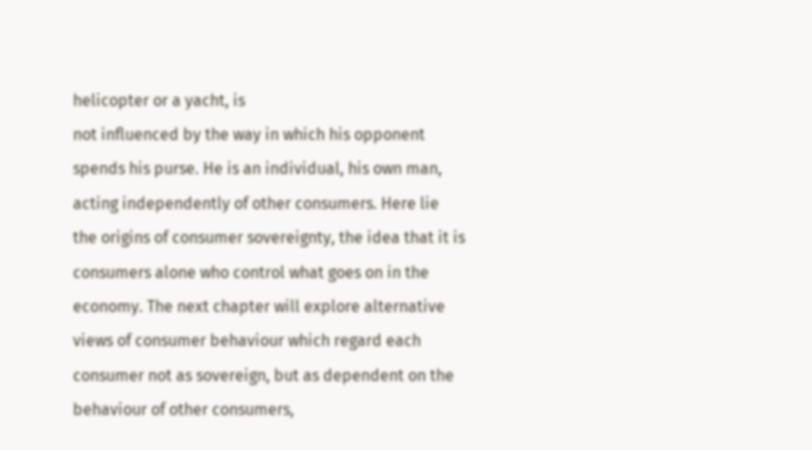helicopter or a yacht, is
not influenced by the way in which his opponent
spends his purse. He is an individual, his own man,
acting independently of other consumers. Here lie
the origins of consumer sovereignty, the idea that it is
consumers alone who control what goes on in the
economy. The next chapter will explore alternative
views of consumer behaviour which regard each
consumer not as sovereign, but as dependent on the
behaviour of other consumers,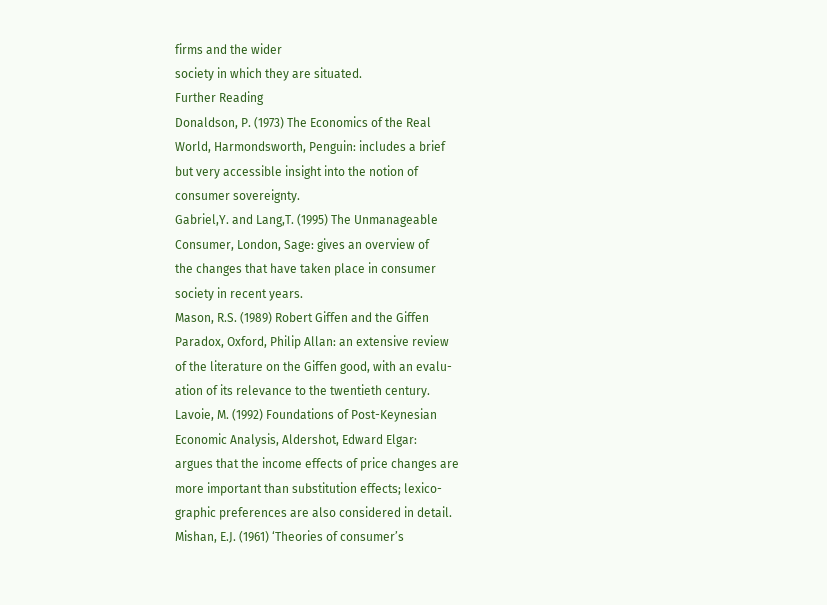firms and the wider
society in which they are situated.
Further Reading
Donaldson, P. (1973) The Economics of the Real
World, Harmondsworth, Penguin: includes a brief
but very accessible insight into the notion of
consumer sovereignty.
Gabriel,Y. and Lang,T. (1995) The Unmanageable
Consumer, London, Sage: gives an overview of
the changes that have taken place in consumer
society in recent years.
Mason, R.S. (1989) Robert Giffen and the Giffen
Paradox, Oxford, Philip Allan: an extensive review
of the literature on the Giffen good, with an evalu-
ation of its relevance to the twentieth century.
Lavoie, M. (1992) Foundations of Post-Keynesian
Economic Analysis, Aldershot, Edward Elgar:
argues that the income effects of price changes are
more important than substitution effects; lexico-
graphic preferences are also considered in detail.
Mishan, E.J. (1961) ‘Theories of consumer’s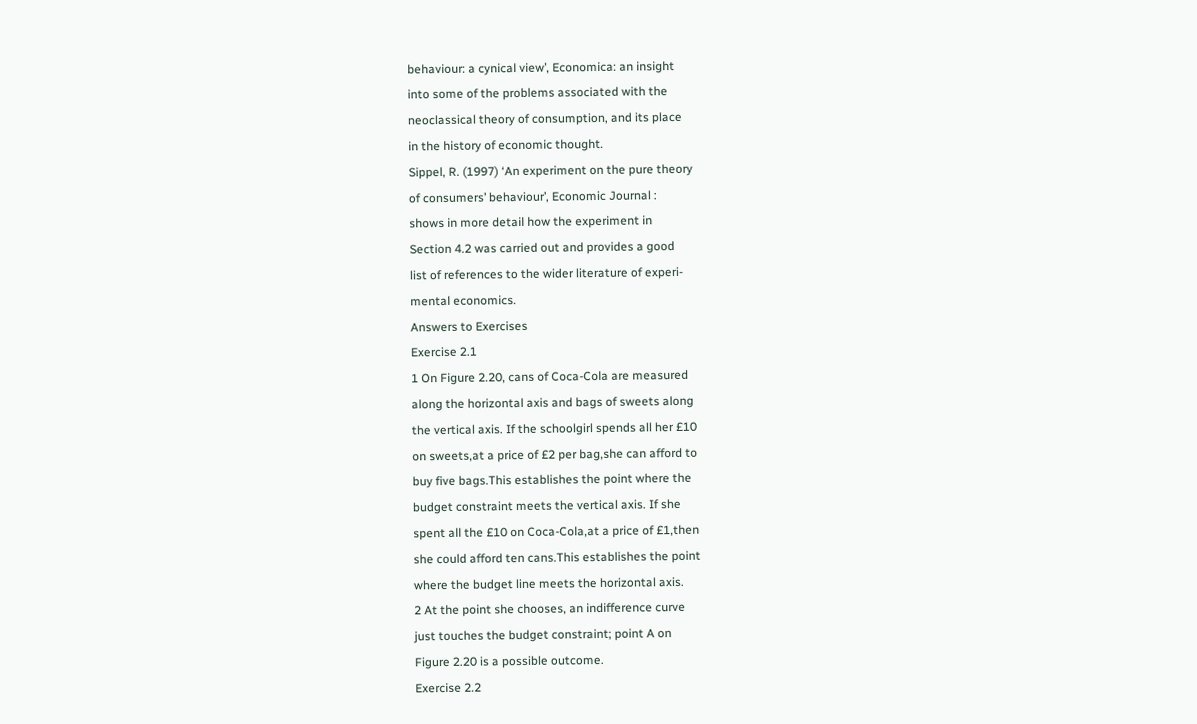behaviour: a cynical view’, Economica: an insight
into some of the problems associated with the
neoclassical theory of consumption, and its place
in the history of economic thought.
Sippel, R. (1997) ‘An experiment on the pure theory
of consumers’ behaviour’, Economic Journal :
shows in more detail how the experiment in
Section 4.2 was carried out and provides a good
list of references to the wider literature of experi-
mental economics.
Answers to Exercises
Exercise 2.1
1 On Figure 2.20, cans of Coca-Cola are measured
along the horizontal axis and bags of sweets along
the vertical axis. If the schoolgirl spends all her £10
on sweets,at a price of £2 per bag,she can afford to
buy five bags.This establishes the point where the
budget constraint meets the vertical axis. If she
spent all the £10 on Coca-Cola,at a price of £1,then
she could afford ten cans.This establishes the point
where the budget line meets the horizontal axis.
2 At the point she chooses, an indifference curve
just touches the budget constraint; point A on
Figure 2.20 is a possible outcome.
Exercise 2.2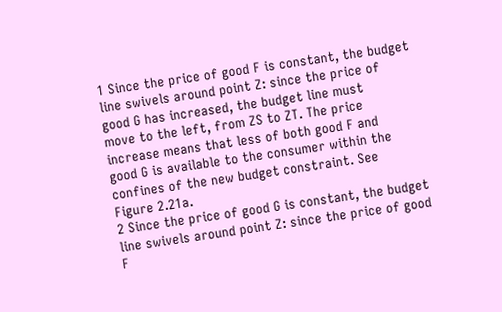1 Since the price of good F is constant, the budget
line swivels around point Z: since the price of
good G has increased, the budget line must
move to the left, from ZS to ZT. The price
increase means that less of both good F and
good G is available to the consumer within the
confines of the new budget constraint. See
Figure 2.21a.
2 Since the price of good G is constant, the budget
line swivels around point Z: since the price of good
F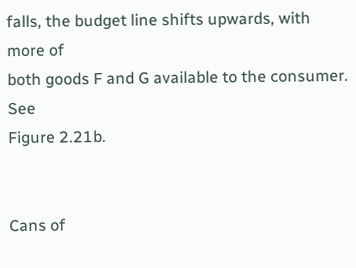falls, the budget line shifts upwards, with more of
both goods F and G available to the consumer. See
Figure 2.21b.


Cans of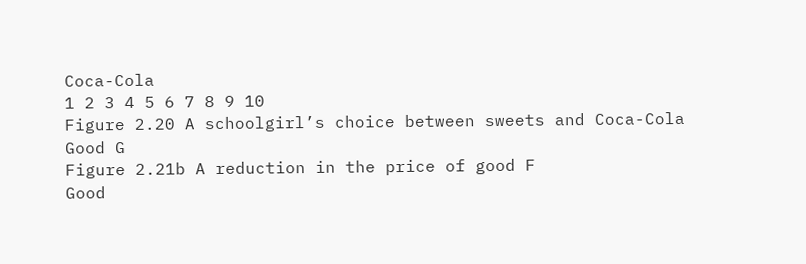Coca-Cola
1 2 3 4 5 6 7 8 9 10
Figure 2.20 A schoolgirl’s choice between sweets and Coca-Cola
Good G
Figure 2.21b A reduction in the price of good F
Good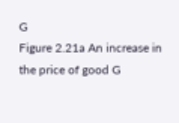G
Figure 2.21a An increase in the price of good G